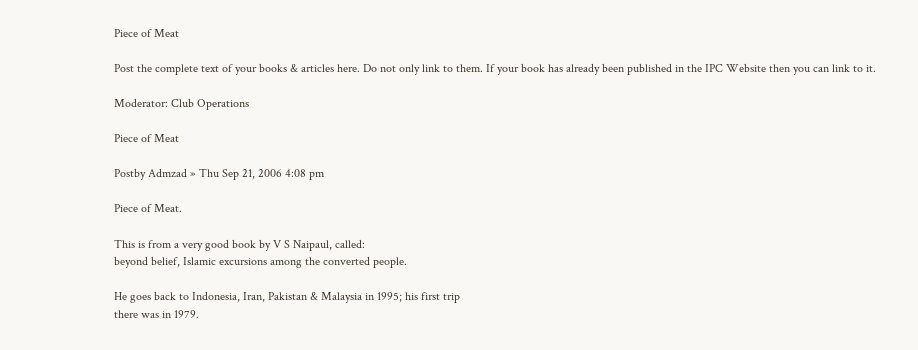Piece of Meat

Post the complete text of your books & articles here. Do not only link to them. If your book has already been published in the IPC Website then you can link to it.

Moderator: Club Operations

Piece of Meat

Postby Admzad » Thu Sep 21, 2006 4:08 pm

Piece of Meat.

This is from a very good book by V S Naipaul, called:
beyond belief, Islamic excursions among the converted people.

He goes back to Indonesia, Iran, Pakistan & Malaysia in 1995; his first trip
there was in 1979.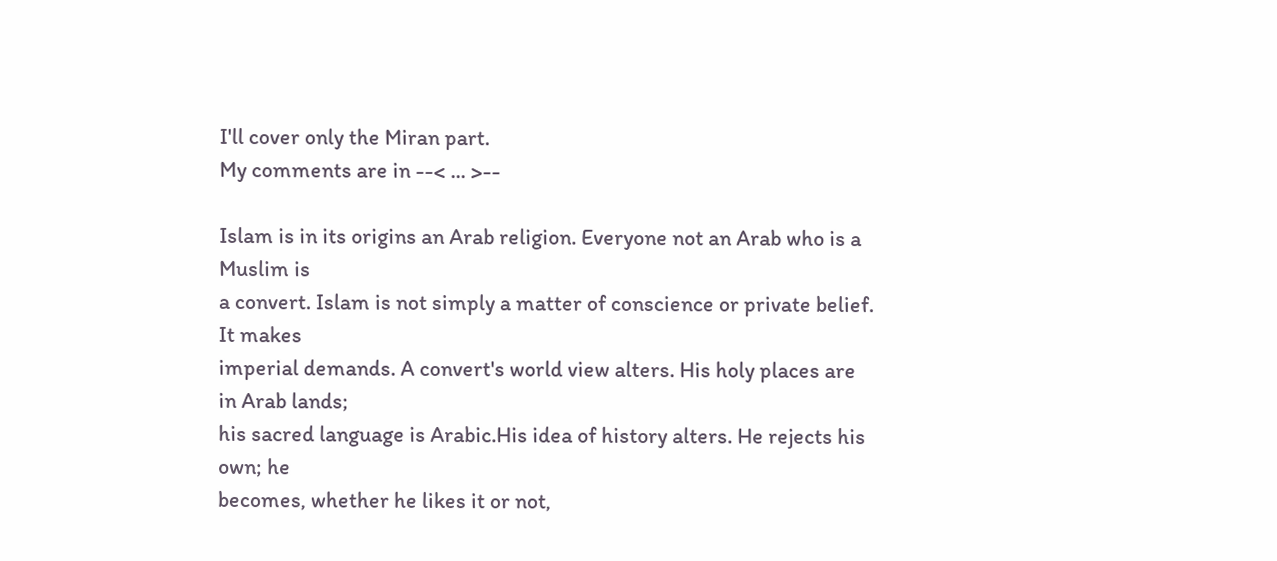I'll cover only the Miran part.
My comments are in --< ... >--

Islam is in its origins an Arab religion. Everyone not an Arab who is a Muslim is
a convert. Islam is not simply a matter of conscience or private belief. It makes
imperial demands. A convert's world view alters. His holy places are in Arab lands;
his sacred language is Arabic.His idea of history alters. He rejects his own; he
becomes, whether he likes it or not,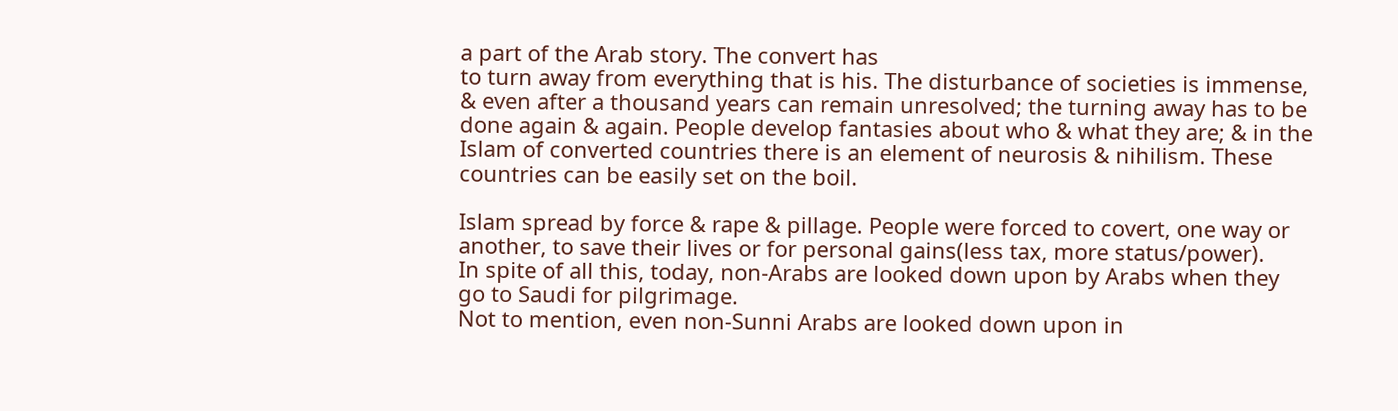a part of the Arab story. The convert has
to turn away from everything that is his. The disturbance of societies is immense,
& even after a thousand years can remain unresolved; the turning away has to be
done again & again. People develop fantasies about who & what they are; & in the
Islam of converted countries there is an element of neurosis & nihilism. These
countries can be easily set on the boil.

Islam spread by force & rape & pillage. People were forced to covert, one way or
another, to save their lives or for personal gains(less tax, more status/power).
In spite of all this, today, non-Arabs are looked down upon by Arabs when they
go to Saudi for pilgrimage.
Not to mention, even non-Sunni Arabs are looked down upon in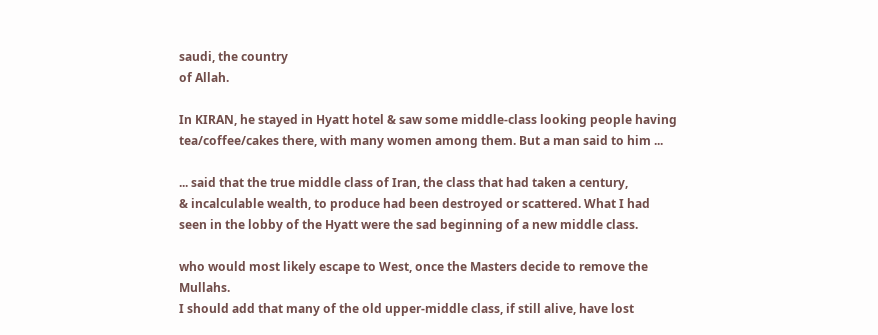saudi, the country
of Allah.

In KIRAN, he stayed in Hyatt hotel & saw some middle-class looking people having
tea/coffee/cakes there, with many women among them. But a man said to him ...

... said that the true middle class of Iran, the class that had taken a century,
& incalculable wealth, to produce had been destroyed or scattered. What I had
seen in the lobby of the Hyatt were the sad beginning of a new middle class.

who would most likely escape to West, once the Masters decide to remove the Mullahs.
I should add that many of the old upper-middle class, if still alive, have lost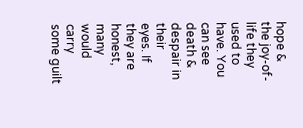hope & the joy-of-life they used to have. You can see death & despair in their
eyes. If they are honest, many would carry some guilt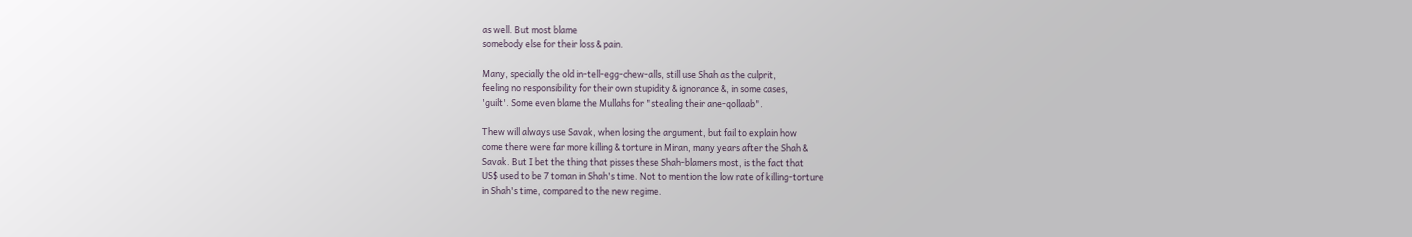as well. But most blame
somebody else for their loss & pain.

Many, specially the old in-tell-egg-chew-alls, still use Shah as the culprit,
feeling no responsibility for their own stupidity & ignorance &, in some cases,
'guilt'. Some even blame the Mullahs for "stealing their ane-qollaab".

Thew will always use Savak, when losing the argument, but fail to explain how
come there were far more killing & torture in Miran, many years after the Shah &
Savak. But I bet the thing that pisses these Shah-blamers most, is the fact that
US$ used to be 7 toman in Shah's time. Not to mention the low rate of killing-torture
in Shah's time, compared to the new regime.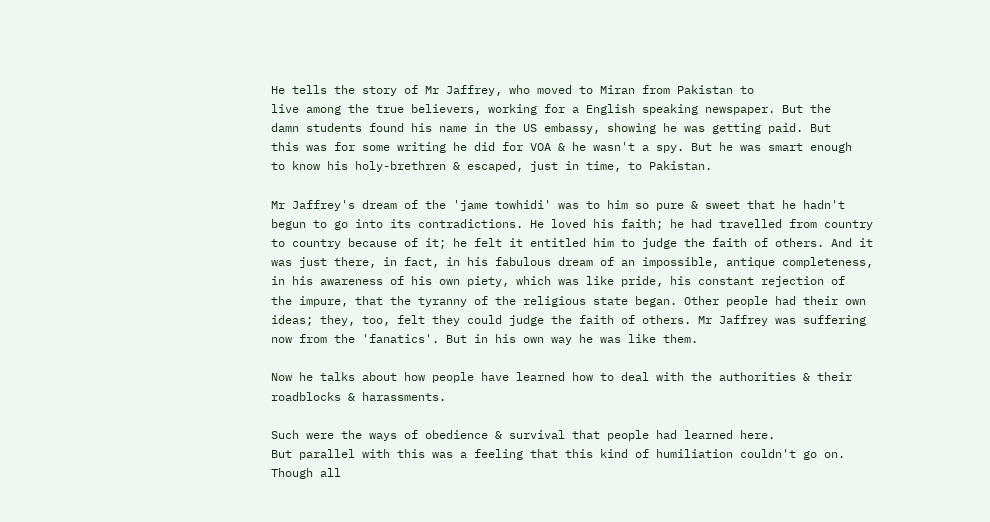He tells the story of Mr Jaffrey, who moved to Miran from Pakistan to
live among the true believers, working for a English speaking newspaper. But the
damn students found his name in the US embassy, showing he was getting paid. But
this was for some writing he did for VOA & he wasn't a spy. But he was smart enough
to know his holy-brethren & escaped, just in time, to Pakistan.

Mr Jaffrey's dream of the 'jame towhidi' was to him so pure & sweet that he hadn't
begun to go into its contradictions. He loved his faith; he had travelled from country
to country because of it; he felt it entitled him to judge the faith of others. And it
was just there, in fact, in his fabulous dream of an impossible, antique completeness,
in his awareness of his own piety, which was like pride, his constant rejection of
the impure, that the tyranny of the religious state began. Other people had their own
ideas; they, too, felt they could judge the faith of others. Mr Jaffrey was suffering
now from the 'fanatics'. But in his own way he was like them.

Now he talks about how people have learned how to deal with the authorities & their
roadblocks & harassments.

Such were the ways of obedience & survival that people had learned here.
But parallel with this was a feeling that this kind of humiliation couldn't go on.
Though all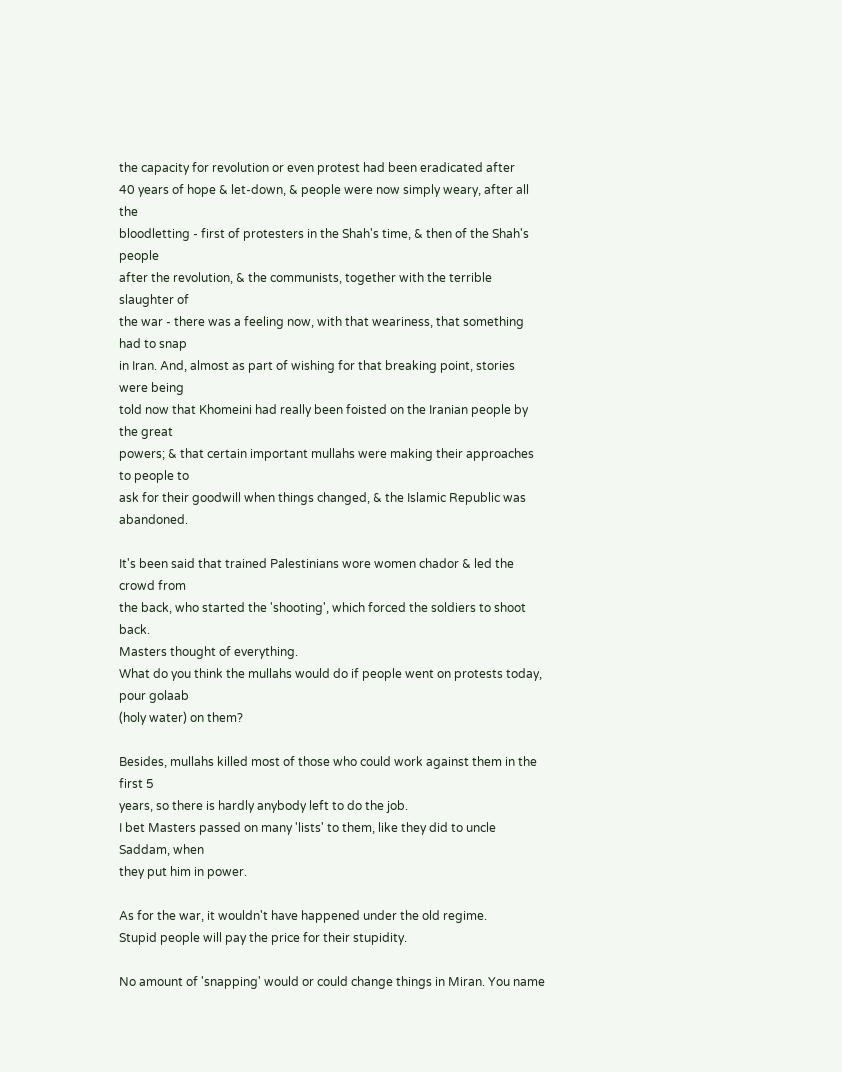the capacity for revolution or even protest had been eradicated after
40 years of hope & let-down, & people were now simply weary, after all the
bloodletting - first of protesters in the Shah's time, & then of the Shah's people
after the revolution, & the communists, together with the terrible slaughter of
the war - there was a feeling now, with that weariness, that something had to snap
in Iran. And, almost as part of wishing for that breaking point, stories were being
told now that Khomeini had really been foisted on the Iranian people by the great
powers; & that certain important mullahs were making their approaches to people to
ask for their goodwill when things changed, & the Islamic Republic was abandoned.

It's been said that trained Palestinians wore women chador & led the crowd from
the back, who started the 'shooting', which forced the soldiers to shoot back.
Masters thought of everything.
What do you think the mullahs would do if people went on protests today, pour golaab
(holy water) on them?

Besides, mullahs killed most of those who could work against them in the first 5
years, so there is hardly anybody left to do the job.
I bet Masters passed on many 'lists' to them, like they did to uncle Saddam, when
they put him in power.

As for the war, it wouldn't have happened under the old regime.
Stupid people will pay the price for their stupidity.

No amount of 'snapping' would or could change things in Miran. You name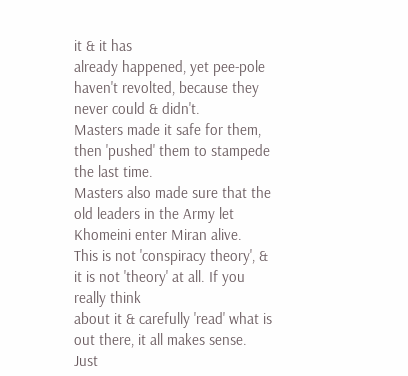it & it has
already happened, yet pee-pole haven't revolted, because they never could & didn't.
Masters made it safe for them, then 'pushed' them to stampede the last time.
Masters also made sure that the old leaders in the Army let Khomeini enter Miran alive.
This is not 'conspiracy theory', & it is not 'theory' at all. If you really think
about it & carefully 'read' what is out there, it all makes sense. Just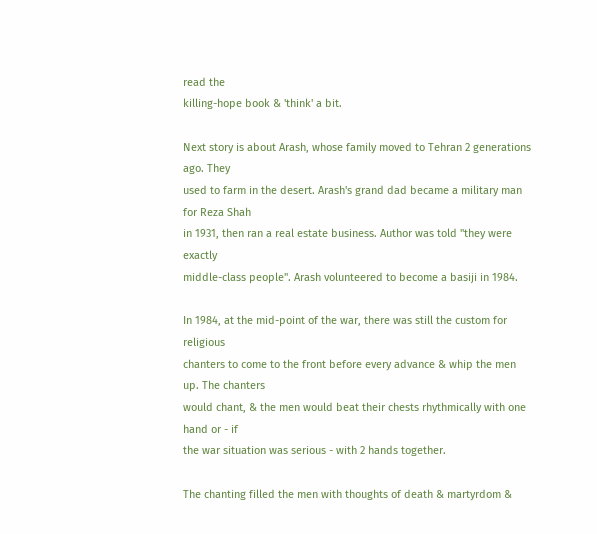read the
killing-hope book & 'think' a bit.

Next story is about Arash, whose family moved to Tehran 2 generations ago. They
used to farm in the desert. Arash's grand dad became a military man for Reza Shah
in 1931, then ran a real estate business. Author was told "they were exactly
middle-class people". Arash volunteered to become a basiji in 1984.

In 1984, at the mid-point of the war, there was still the custom for religious
chanters to come to the front before every advance & whip the men up. The chanters
would chant, & the men would beat their chests rhythmically with one hand or - if
the war situation was serious - with 2 hands together.

The chanting filled the men with thoughts of death & martyrdom &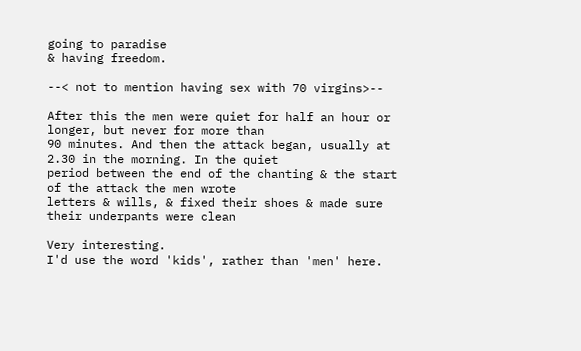going to paradise
& having freedom.

--< not to mention having sex with 70 virgins>--

After this the men were quiet for half an hour or longer, but never for more than
90 minutes. And then the attack began, usually at 2.30 in the morning. In the quiet
period between the end of the chanting & the start of the attack the men wrote
letters & wills, & fixed their shoes & made sure their underpants were clean

Very interesting.
I'd use the word 'kids', rather than 'men' here.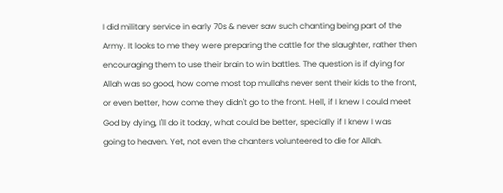I did military service in early 70s & never saw such chanting being part of the
Army. It looks to me they were preparing the cattle for the slaughter, rather then
encouraging them to use their brain to win battles. The question is if dying for
Allah was so good, how come most top mullahs never sent their kids to the front,
or even better, how come they didn't go to the front. Hell, if I knew I could meet
God by dying, I'll do it today, what could be better, specially if I knew I was
going to heaven. Yet, not even the chanters volunteered to die for Allah.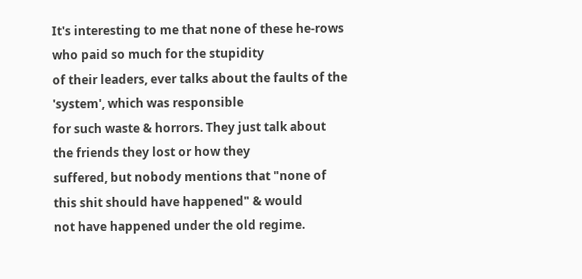It's interesting to me that none of these he-rows who paid so much for the stupidity
of their leaders, ever talks about the faults of the 'system', which was responsible
for such waste & horrors. They just talk about the friends they lost or how they
suffered, but nobody mentions that "none of this shit should have happened" & would
not have happened under the old regime.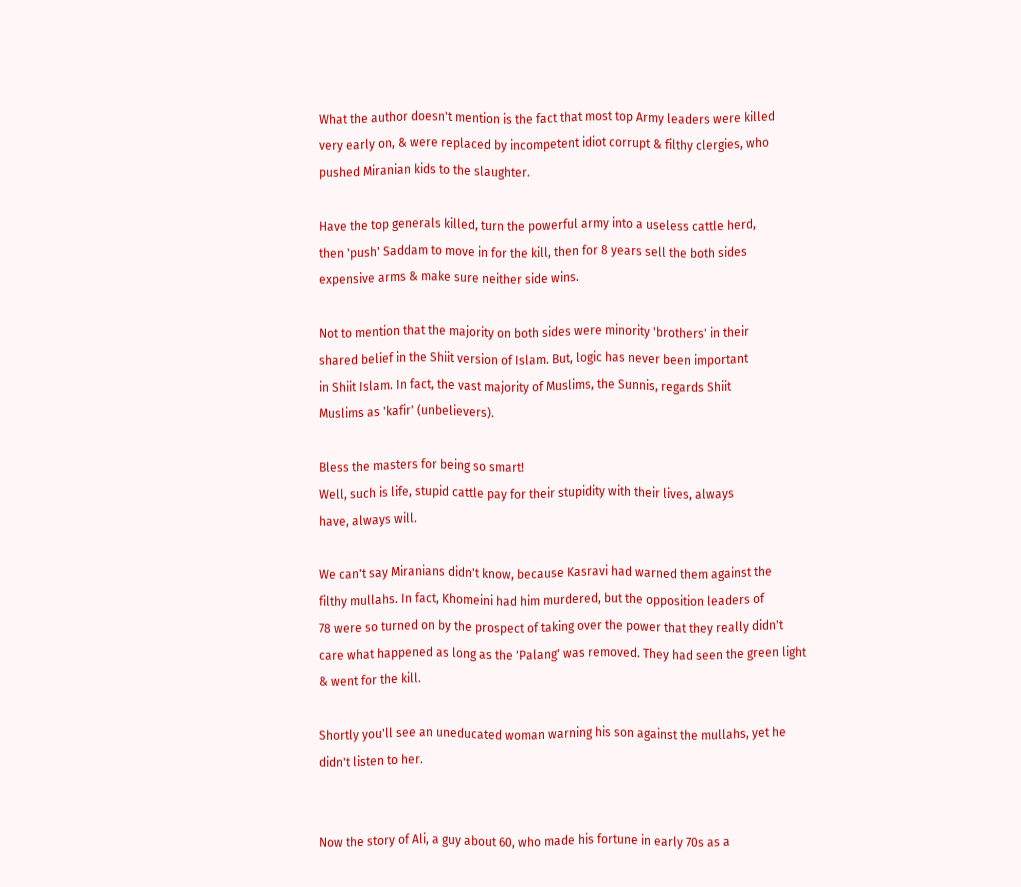What the author doesn't mention is the fact that most top Army leaders were killed
very early on, & were replaced by incompetent idiot corrupt & filthy clergies, who
pushed Miranian kids to the slaughter.

Have the top generals killed, turn the powerful army into a useless cattle herd,
then 'push' Saddam to move in for the kill, then for 8 years sell the both sides
expensive arms & make sure neither side wins.

Not to mention that the majority on both sides were minority 'brothers' in their
shared belief in the Shiit version of Islam. But, logic has never been important
in Shiit Islam. In fact, the vast majority of Muslims, the Sunnis, regards Shiit
Muslims as 'kafir' (unbelievers).

Bless the masters for being so smart!
Well, such is life, stupid cattle pay for their stupidity with their lives, always
have, always will.

We can't say Miranians didn't know, because Kasravi had warned them against the
filthy mullahs. In fact, Khomeini had him murdered, but the opposition leaders of
78 were so turned on by the prospect of taking over the power that they really didn't
care what happened as long as the 'Palang' was removed. They had seen the green light
& went for the kill.

Shortly you'll see an uneducated woman warning his son against the mullahs, yet he
didn't listen to her.


Now the story of Ali, a guy about 60, who made his fortune in early 70s as a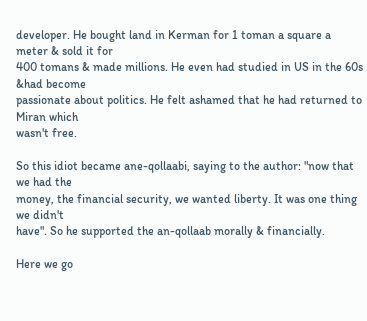developer. He bought land in Kerman for 1 toman a square a meter & sold it for
400 tomans & made millions. He even had studied in US in the 60s &had become
passionate about politics. He felt ashamed that he had returned to Miran which
wasn't free.

So this idiot became ane-qollaabi, saying to the author: "now that we had the
money, the financial security, we wanted liberty. It was one thing we didn't
have". So he supported the an-qollaab morally & financially.

Here we go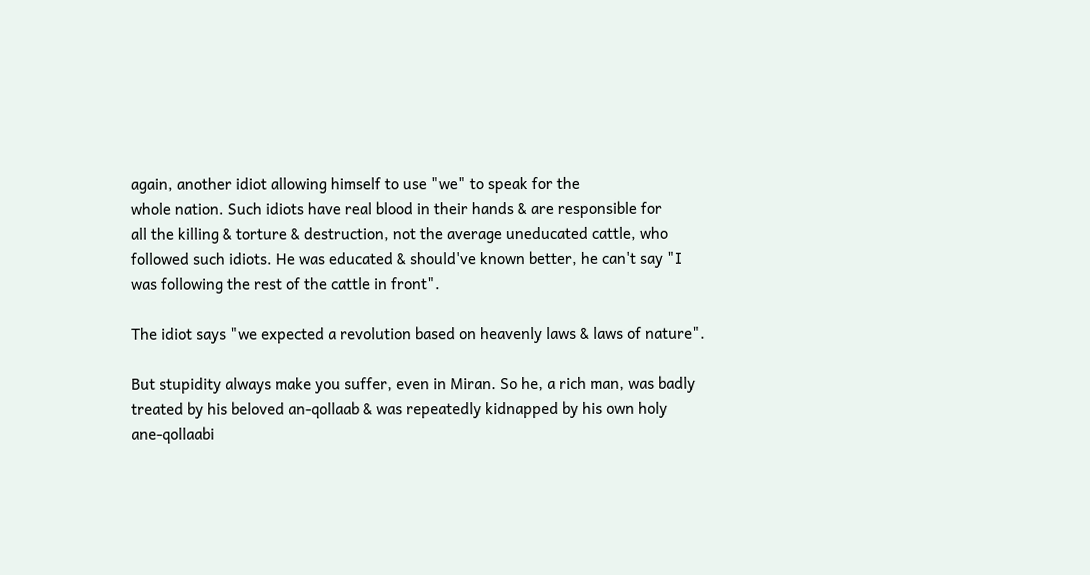again, another idiot allowing himself to use "we" to speak for the
whole nation. Such idiots have real blood in their hands & are responsible for
all the killing & torture & destruction, not the average uneducated cattle, who
followed such idiots. He was educated & should've known better, he can't say "I
was following the rest of the cattle in front".

The idiot says "we expected a revolution based on heavenly laws & laws of nature".

But stupidity always make you suffer, even in Miran. So he, a rich man, was badly
treated by his beloved an-qollaab & was repeatedly kidnapped by his own holy
ane-qollaabi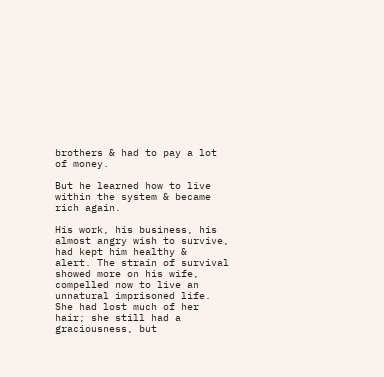brothers & had to pay a lot of money.

But he learned how to live within the system & became rich again.

His work, his business, his almost angry wish to survive, had kept him healthy &
alert. The strain of survival showed more on his wife, compelled now to live an
unnatural imprisoned life. She had lost much of her hair; she still had a
graciousness, but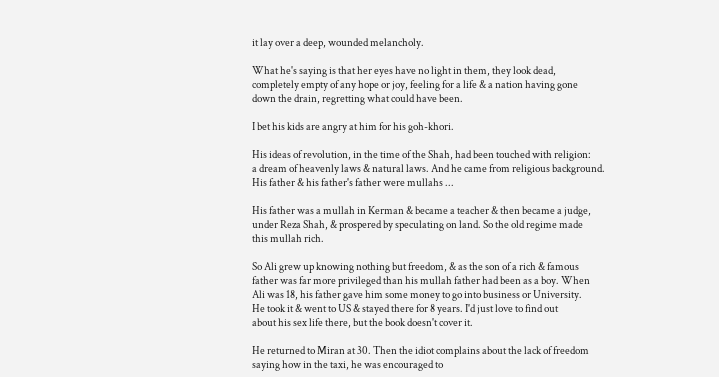it lay over a deep, wounded melancholy.

What he's saying is that her eyes have no light in them, they look dead,
completely empty of any hope or joy, feeling for a life & a nation having gone
down the drain, regretting what could have been.

I bet his kids are angry at him for his goh-khori.

His ideas of revolution, in the time of the Shah, had been touched with religion:
a dream of heavenly laws & natural laws. And he came from religious background.
His father & his father's father were mullahs ...

His father was a mullah in Kerman & became a teacher & then became a judge,
under Reza Shah, & prospered by speculating on land. So the old regime made
this mullah rich.

So Ali grew up knowing nothing but freedom, & as the son of a rich & famous
father was far more privileged than his mullah father had been as a boy. When
Ali was 18, his father gave him some money to go into business or University.
He took it & went to US & stayed there for 8 years. I'd just love to find out
about his sex life there, but the book doesn't cover it.

He returned to Miran at 30. Then the idiot complains about the lack of freedom
saying how in the taxi, he was encouraged to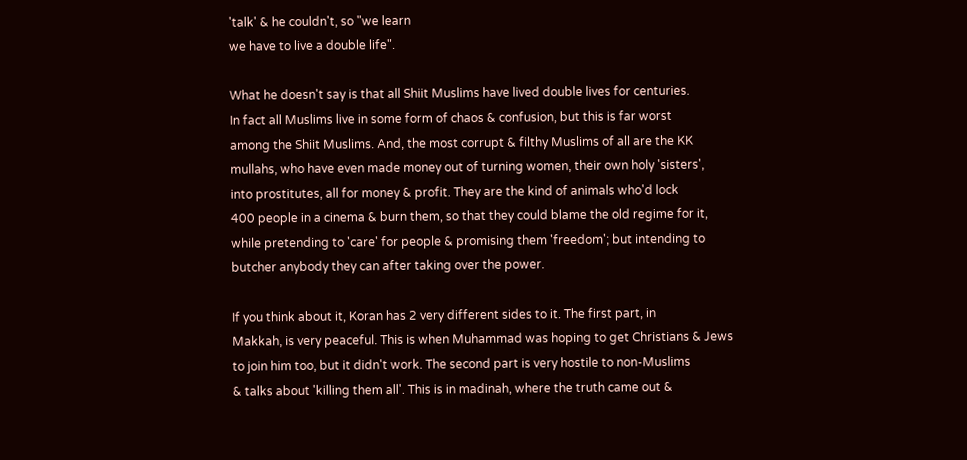'talk' & he couldn't, so "we learn
we have to live a double life".

What he doesn't say is that all Shiit Muslims have lived double lives for centuries.
In fact all Muslims live in some form of chaos & confusion, but this is far worst
among the Shiit Muslims. And, the most corrupt & filthy Muslims of all are the KK
mullahs, who have even made money out of turning women, their own holy 'sisters',
into prostitutes, all for money & profit. They are the kind of animals who'd lock
400 people in a cinema & burn them, so that they could blame the old regime for it,
while pretending to 'care' for people & promising them 'freedom'; but intending to
butcher anybody they can after taking over the power.

If you think about it, Koran has 2 very different sides to it. The first part, in
Makkah, is very peaceful. This is when Muhammad was hoping to get Christians & Jews
to join him too, but it didn't work. The second part is very hostile to non-Muslims
& talks about 'killing them all'. This is in madinah, where the truth came out &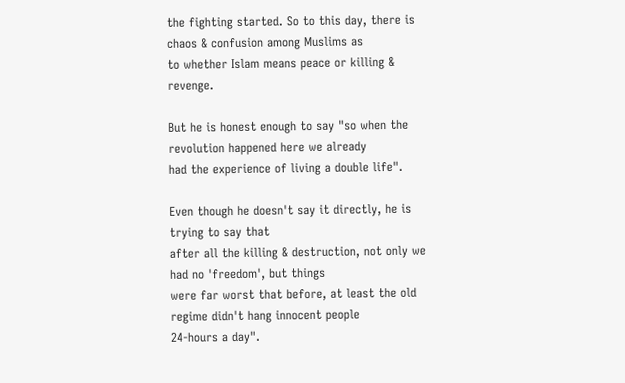the fighting started. So to this day, there is chaos & confusion among Muslims as
to whether Islam means peace or killing & revenge.

But he is honest enough to say "so when the revolution happened here we already
had the experience of living a double life".

Even though he doesn't say it directly, he is trying to say that
after all the killing & destruction, not only we had no 'freedom', but things
were far worst that before, at least the old regime didn't hang innocent people
24-hours a day".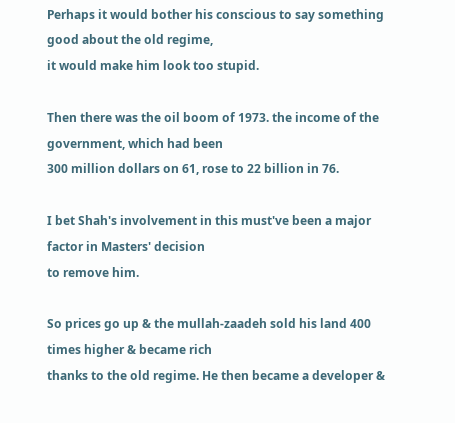Perhaps it would bother his conscious to say something good about the old regime,
it would make him look too stupid.

Then there was the oil boom of 1973. the income of the government, which had been
300 million dollars on 61, rose to 22 billion in 76.

I bet Shah's involvement in this must've been a major factor in Masters' decision
to remove him.

So prices go up & the mullah-zaadeh sold his land 400 times higher & became rich
thanks to the old regime. He then became a developer &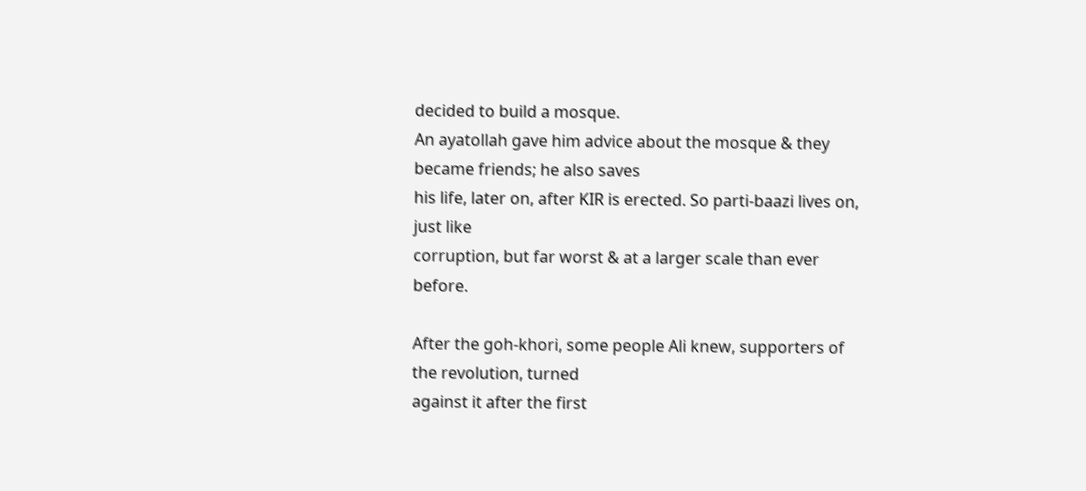decided to build a mosque.
An ayatollah gave him advice about the mosque & they became friends; he also saves
his life, later on, after KIR is erected. So parti-baazi lives on, just like
corruption, but far worst & at a larger scale than ever before.

After the goh-khori, some people Ali knew, supporters of the revolution, turned
against it after the first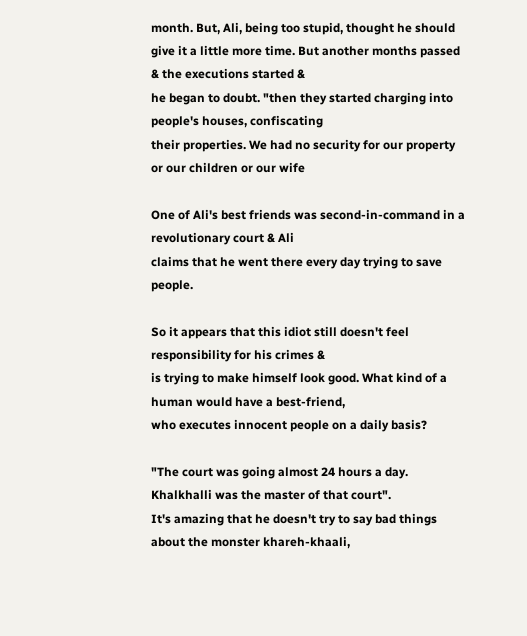month. But, Ali, being too stupid, thought he should
give it a little more time. But another months passed & the executions started &
he began to doubt. "then they started charging into people's houses, confiscating
their properties. We had no security for our property or our children or our wife

One of Ali's best friends was second-in-command in a revolutionary court & Ali
claims that he went there every day trying to save people.

So it appears that this idiot still doesn't feel responsibility for his crimes &
is trying to make himself look good. What kind of a human would have a best-friend,
who executes innocent people on a daily basis?

"The court was going almost 24 hours a day. Khalkhalli was the master of that court".
It's amazing that he doesn't try to say bad things about the monster khareh-khaali,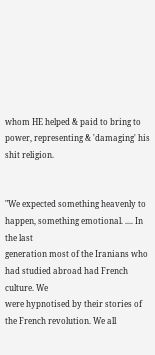whom HE helped & paid to bring to power, representing & 'damaging' his shit religion.


"We expected something heavenly to happen, something emotional. .... In the last
generation most of the Iranians who had studied abroad had French culture. We
were hypnotised by their stories of the French revolution. We all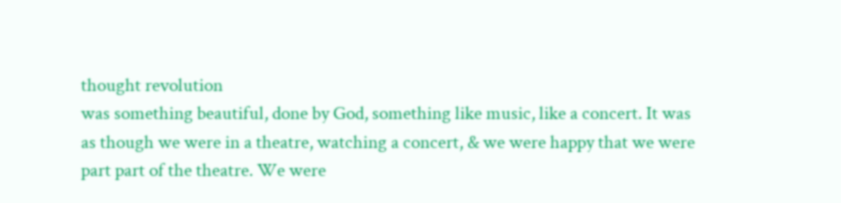thought revolution
was something beautiful, done by God, something like music, like a concert. It was
as though we were in a theatre, watching a concert, & we were happy that we were
part part of the theatre. We were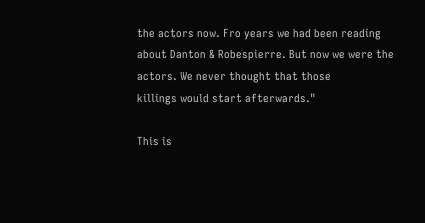the actors now. Fro years we had been reading
about Danton & Robespierre. But now we were the actors. We never thought that those
killings would start afterwards."

This is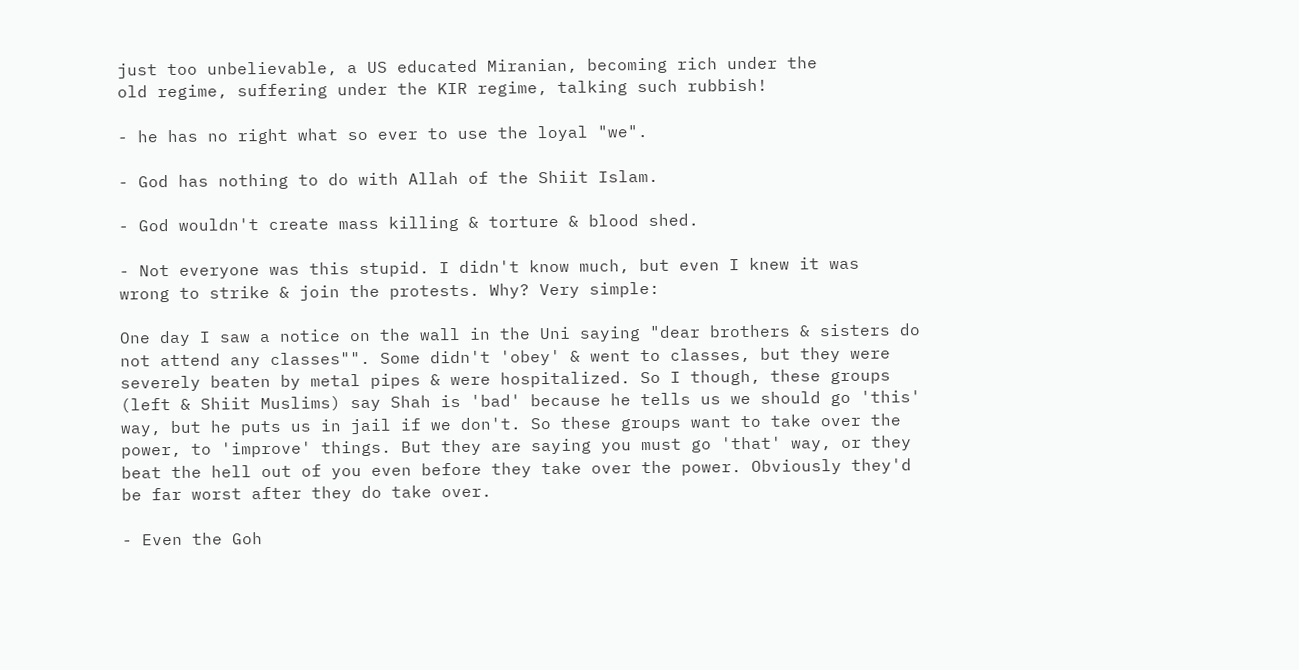just too unbelievable, a US educated Miranian, becoming rich under the
old regime, suffering under the KIR regime, talking such rubbish!

- he has no right what so ever to use the loyal "we".

- God has nothing to do with Allah of the Shiit Islam.

- God wouldn't create mass killing & torture & blood shed.

- Not everyone was this stupid. I didn't know much, but even I knew it was
wrong to strike & join the protests. Why? Very simple:

One day I saw a notice on the wall in the Uni saying "dear brothers & sisters do
not attend any classes"". Some didn't 'obey' & went to classes, but they were
severely beaten by metal pipes & were hospitalized. So I though, these groups
(left & Shiit Muslims) say Shah is 'bad' because he tells us we should go 'this'
way, but he puts us in jail if we don't. So these groups want to take over the
power, to 'improve' things. But they are saying you must go 'that' way, or they
beat the hell out of you even before they take over the power. Obviously they'd
be far worst after they do take over.

- Even the Goh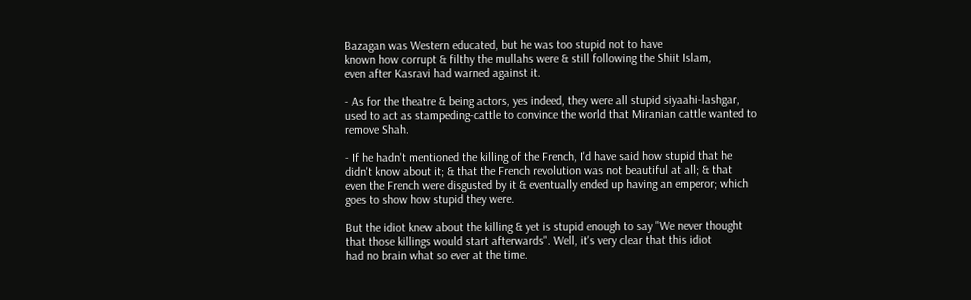Bazagan was Western educated, but he was too stupid not to have
known how corrupt & filthy the mullahs were & still following the Shiit Islam,
even after Kasravi had warned against it.

- As for the theatre & being actors, yes indeed, they were all stupid siyaahi-lashgar,
used to act as stampeding-cattle to convince the world that Miranian cattle wanted to
remove Shah.

- If he hadn't mentioned the killing of the French, I'd have said how stupid that he
didn't know about it; & that the French revolution was not beautiful at all; & that
even the French were disgusted by it & eventually ended up having an emperor; which
goes to show how stupid they were.

But the idiot knew about the killing & yet is stupid enough to say "We never thought
that those killings would start afterwards". Well, it's very clear that this idiot
had no brain what so ever at the time.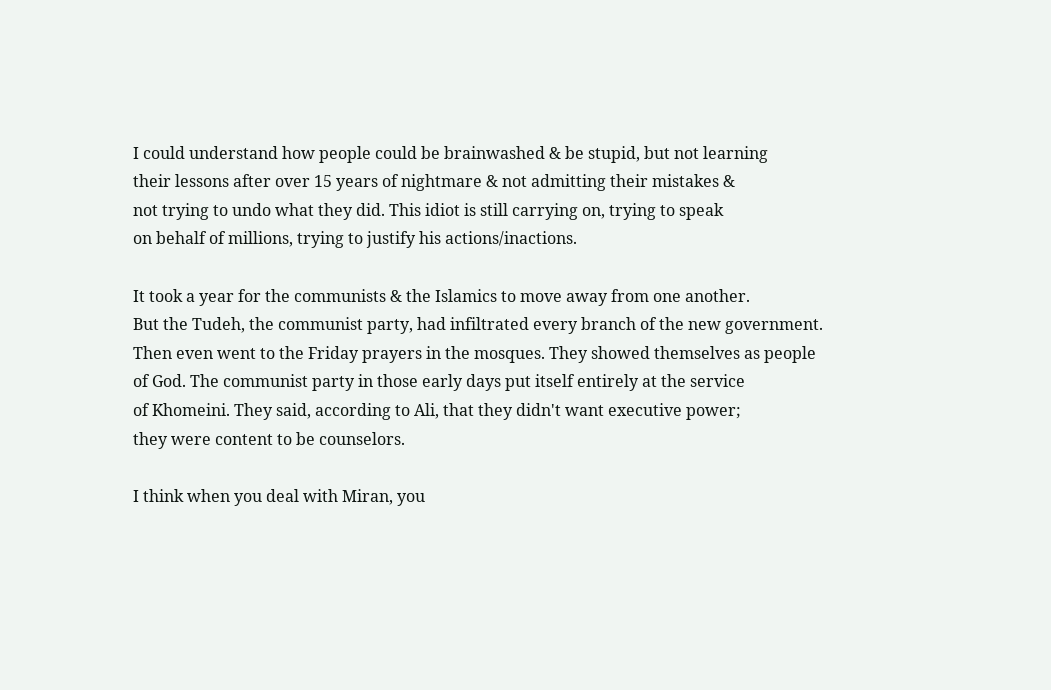I could understand how people could be brainwashed & be stupid, but not learning
their lessons after over 15 years of nightmare & not admitting their mistakes &
not trying to undo what they did. This idiot is still carrying on, trying to speak
on behalf of millions, trying to justify his actions/inactions.

It took a year for the communists & the Islamics to move away from one another.
But the Tudeh, the communist party, had infiltrated every branch of the new government.
Then even went to the Friday prayers in the mosques. They showed themselves as people
of God. The communist party in those early days put itself entirely at the service
of Khomeini. They said, according to Ali, that they didn't want executive power;
they were content to be counselors.

I think when you deal with Miran, you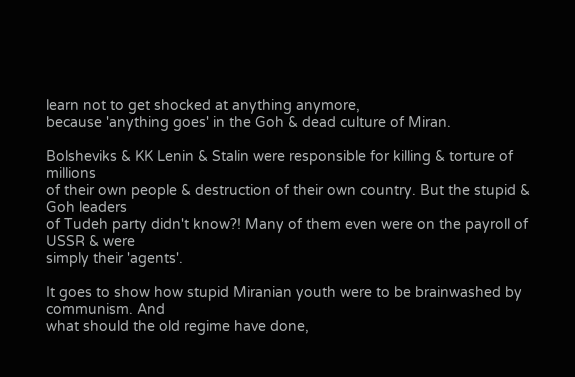learn not to get shocked at anything anymore,
because 'anything goes' in the Goh & dead culture of Miran.

Bolsheviks & KK Lenin & Stalin were responsible for killing & torture of millions
of their own people & destruction of their own country. But the stupid & Goh leaders
of Tudeh party didn't know?! Many of them even were on the payroll of USSR & were
simply their 'agents'.

It goes to show how stupid Miranian youth were to be brainwashed by communism. And
what should the old regime have done,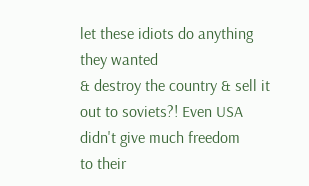let these idiots do anything they wanted
& destroy the country & sell it out to soviets?! Even USA didn't give much freedom
to their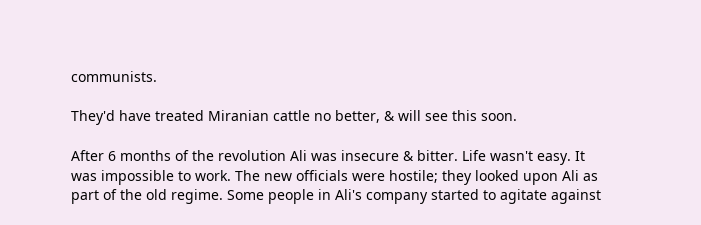communists.

They'd have treated Miranian cattle no better, & will see this soon.

After 6 months of the revolution Ali was insecure & bitter. Life wasn't easy. It
was impossible to work. The new officials were hostile; they looked upon Ali as
part of the old regime. Some people in Ali's company started to agitate against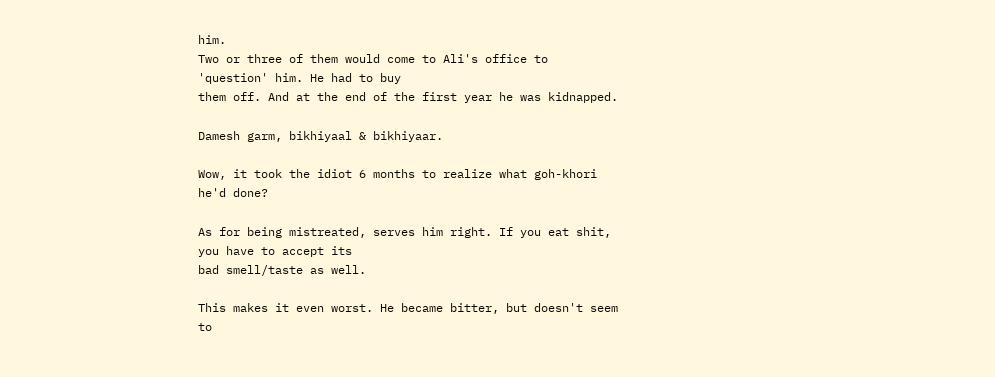him.
Two or three of them would come to Ali's office to 'question' him. He had to buy
them off. And at the end of the first year he was kidnapped.

Damesh garm, bikhiyaal & bikhiyaar.

Wow, it took the idiot 6 months to realize what goh-khori he'd done?

As for being mistreated, serves him right. If you eat shit, you have to accept its
bad smell/taste as well.

This makes it even worst. He became bitter, but doesn't seem to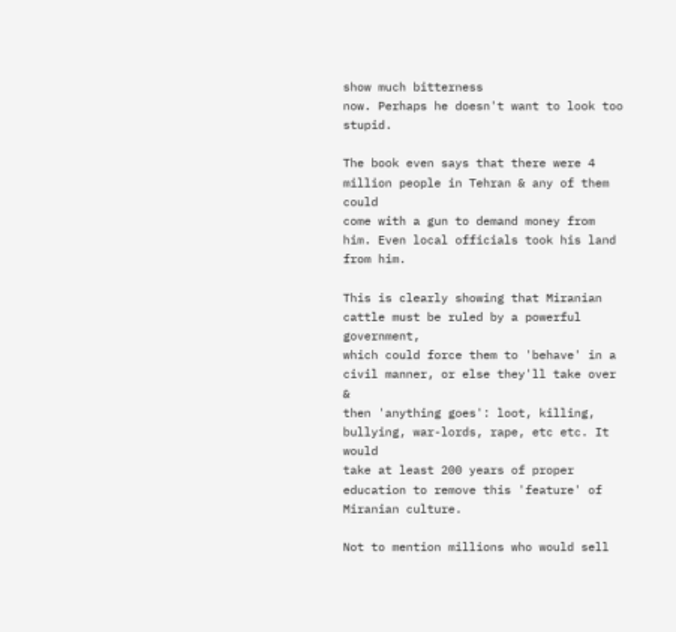show much bitterness
now. Perhaps he doesn't want to look too stupid.

The book even says that there were 4 million people in Tehran & any of them could
come with a gun to demand money from him. Even local officials took his land from him.

This is clearly showing that Miranian cattle must be ruled by a powerful government,
which could force them to 'behave' in a civil manner, or else they'll take over &
then 'anything goes': loot, killing, bullying, war-lords, rape, etc etc. It would
take at least 200 years of proper education to remove this 'feature' of Miranian culture.

Not to mention millions who would sell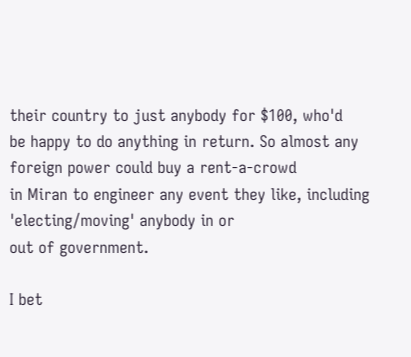their country to just anybody for $100, who'd
be happy to do anything in return. So almost any foreign power could buy a rent-a-crowd
in Miran to engineer any event they like, including 'electing/moving' anybody in or
out of government.

I bet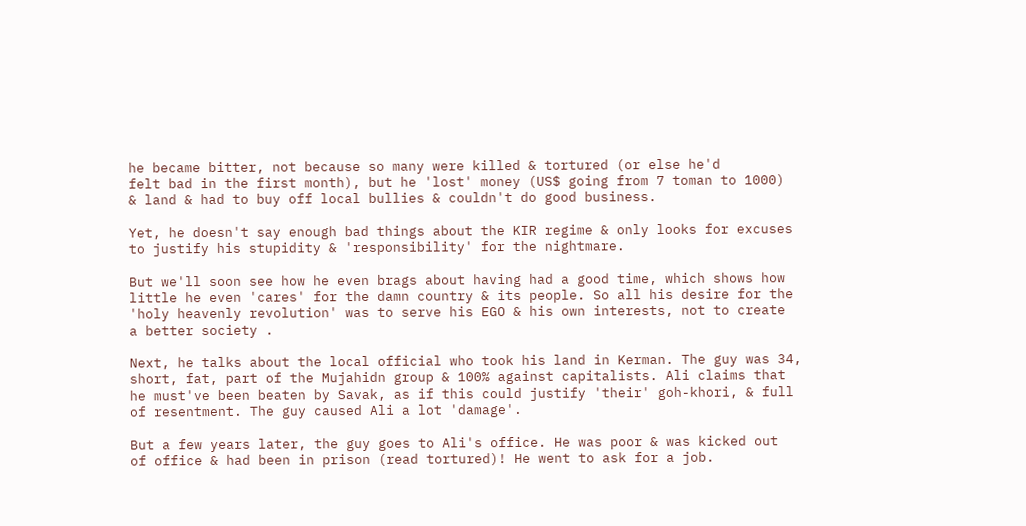he became bitter, not because so many were killed & tortured (or else he'd
felt bad in the first month), but he 'lost' money (US$ going from 7 toman to 1000)
& land & had to buy off local bullies & couldn't do good business.

Yet, he doesn't say enough bad things about the KIR regime & only looks for excuses
to justify his stupidity & 'responsibility' for the nightmare.

But we'll soon see how he even brags about having had a good time, which shows how
little he even 'cares' for the damn country & its people. So all his desire for the
'holy heavenly revolution' was to serve his EGO & his own interests, not to create
a better society .

Next, he talks about the local official who took his land in Kerman. The guy was 34,
short, fat, part of the Mujahidn group & 100% against capitalists. Ali claims that
he must've been beaten by Savak, as if this could justify 'their' goh-khori, & full
of resentment. The guy caused Ali a lot 'damage'.

But a few years later, the guy goes to Ali's office. He was poor & was kicked out
of office & had been in prison (read tortured)! He went to ask for a job.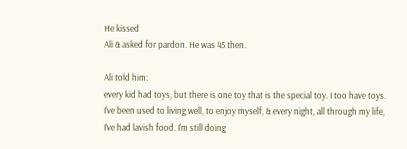He kissed
Ali & asked for pardon. He was 45 then.

Ali told him:
every kid had toys, but there is one toy that is the special toy. I too have toys.
I've been used to living well, to enjoy myself, & every night, all through my life,
I've had lavish food. I'm still doing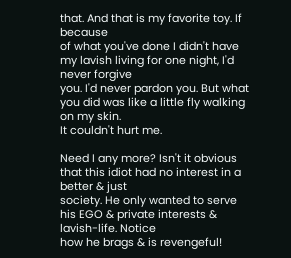that. And that is my favorite toy. If because
of what you've done I didn't have my lavish living for one night, I'd never forgive
you. I'd never pardon you. But what you did was like a little fly walking on my skin.
It couldn't hurt me.

Need I any more? Isn't it obvious that this idiot had no interest in a better & just
society. He only wanted to serve his EGO & private interests & lavish-life. Notice
how he brags & is revengeful!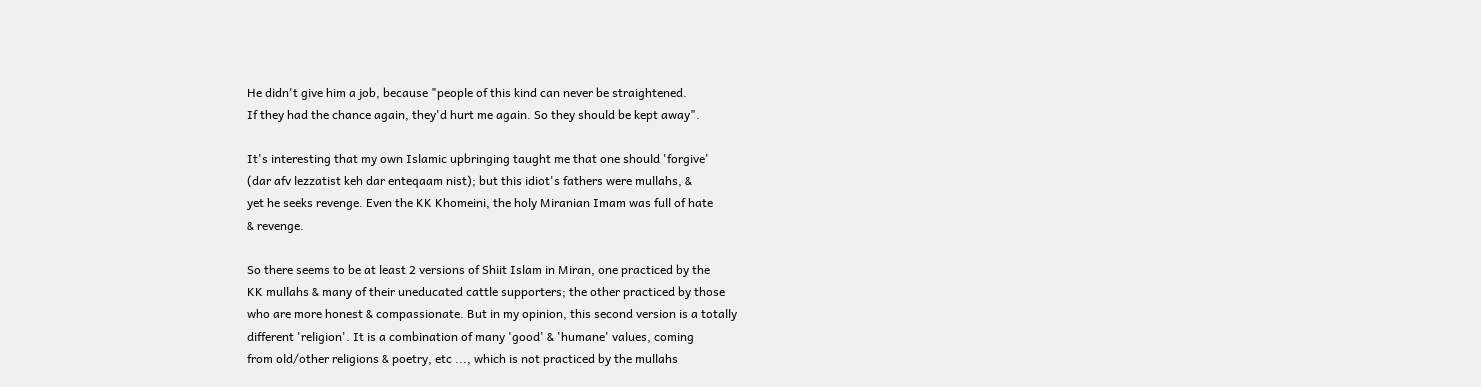He didn't give him a job, because "people of this kind can never be straightened.
If they had the chance again, they'd hurt me again. So they should be kept away".

It's interesting that my own Islamic upbringing taught me that one should 'forgive'
(dar afv lezzatist keh dar enteqaam nist); but this idiot's fathers were mullahs, &
yet he seeks revenge. Even the KK Khomeini, the holy Miranian Imam was full of hate
& revenge.

So there seems to be at least 2 versions of Shiit Islam in Miran, one practiced by the
KK mullahs & many of their uneducated cattle supporters; the other practiced by those
who are more honest & compassionate. But in my opinion, this second version is a totally
different 'religion'. It is a combination of many 'good' & 'humane' values, coming
from old/other religions & poetry, etc ..., which is not practiced by the mullahs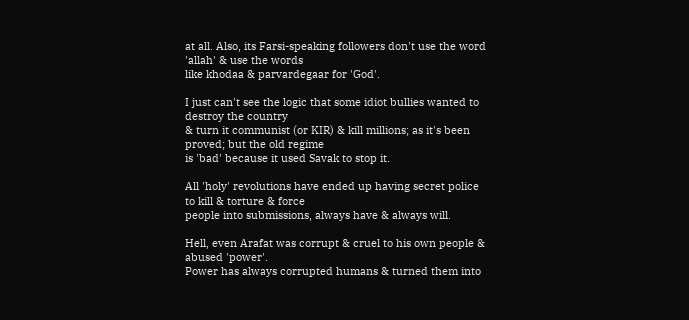at all. Also, its Farsi-speaking followers don't use the word 'allah' & use the words
like khodaa & parvardegaar for 'God'.

I just can't see the logic that some idiot bullies wanted to destroy the country
& turn it communist (or KIR) & kill millions; as it's been proved; but the old regime
is 'bad' because it used Savak to stop it.

All 'holy' revolutions have ended up having secret police to kill & torture & force
people into submissions, always have & always will.

Hell, even Arafat was corrupt & cruel to his own people & abused 'power'.
Power has always corrupted humans & turned them into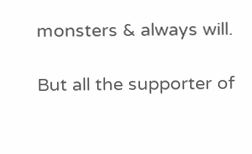monsters & always will.

But all the supporter of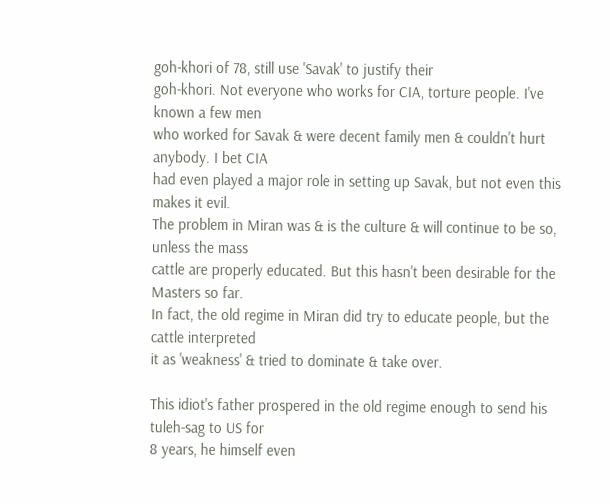goh-khori of 78, still use 'Savak' to justify their
goh-khori. Not everyone who works for CIA, torture people. I've known a few men
who worked for Savak & were decent family men & couldn't hurt anybody. I bet CIA
had even played a major role in setting up Savak, but not even this makes it evil.
The problem in Miran was & is the culture & will continue to be so, unless the mass
cattle are properly educated. But this hasn't been desirable for the Masters so far.
In fact, the old regime in Miran did try to educate people, but the cattle interpreted
it as 'weakness' & tried to dominate & take over.

This idiot's father prospered in the old regime enough to send his tuleh-sag to US for
8 years, he himself even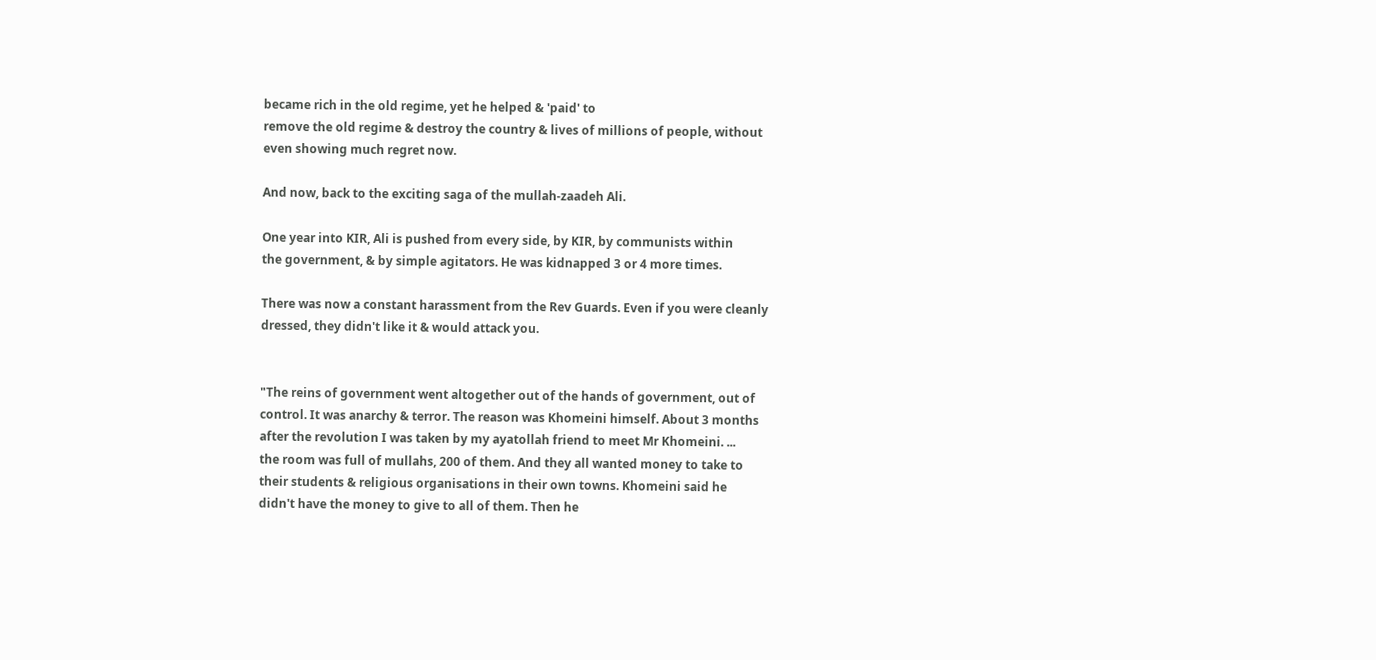became rich in the old regime, yet he helped & 'paid' to
remove the old regime & destroy the country & lives of millions of people, without
even showing much regret now.

And now, back to the exciting saga of the mullah-zaadeh Ali.

One year into KIR, Ali is pushed from every side, by KIR, by communists within
the government, & by simple agitators. He was kidnapped 3 or 4 more times.

There was now a constant harassment from the Rev Guards. Even if you were cleanly
dressed, they didn't like it & would attack you.


"The reins of government went altogether out of the hands of government, out of
control. It was anarchy & terror. The reason was Khomeini himself. About 3 months
after the revolution I was taken by my ayatollah friend to meet Mr Khomeini. ...
the room was full of mullahs, 200 of them. And they all wanted money to take to
their students & religious organisations in their own towns. Khomeini said he
didn't have the money to give to all of them. Then he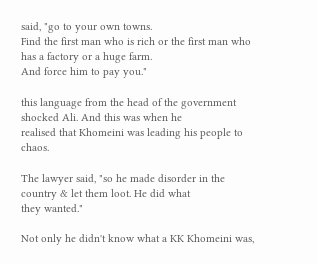said, "go to your own towns.
Find the first man who is rich or the first man who has a factory or a huge farm.
And force him to pay you."

this language from the head of the government shocked Ali. And this was when he
realised that Khomeini was leading his people to chaos.

The lawyer said, "so he made disorder in the country & let them loot. He did what
they wanted."

Not only he didn't know what a KK Khomeini was,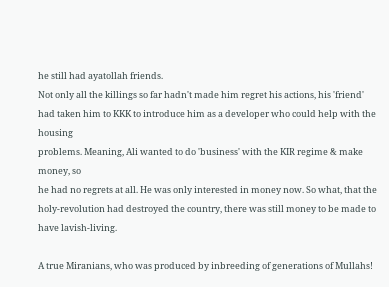he still had ayatollah friends.
Not only all the killings so far hadn't made him regret his actions, his 'friend'
had taken him to KKK to introduce him as a developer who could help with the housing
problems. Meaning, Ali wanted to do 'business' with the KIR regime & make money, so
he had no regrets at all. He was only interested in money now. So what, that the
holy-revolution had destroyed the country, there was still money to be made to
have lavish-living.

A true Miranians, who was produced by inbreeding of generations of Mullahs!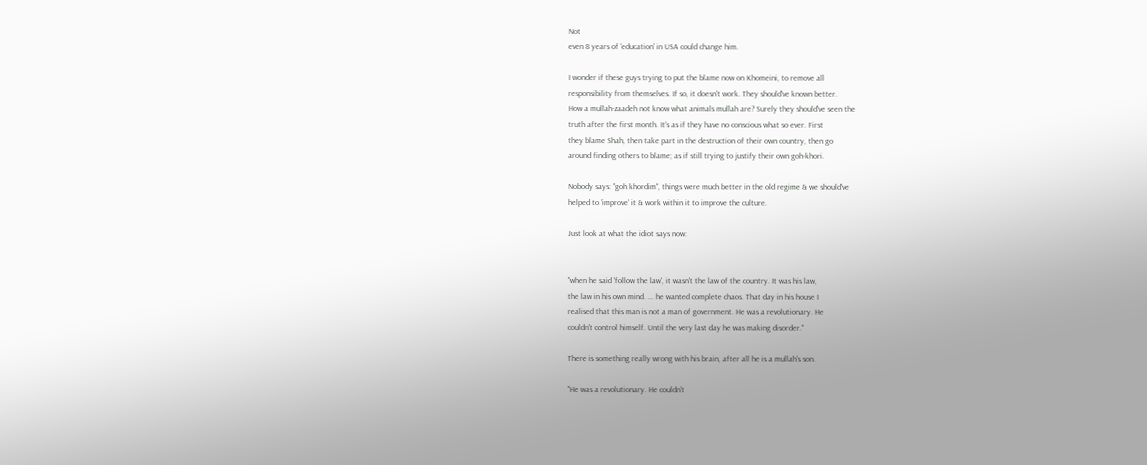Not
even 8 years of 'education' in USA could change him.

I wonder if these guys trying to put the blame now on Khomeini, to remove all
responsibility from themselves. If so, it doesn't work. They should've known better.
How a mullah-zaadeh not know what animals mullah are? Surely they should've seen the
truth after the first month. It's as if they have no conscious what so ever. First
they blame Shah, then take part in the destruction of their own country, then go
around finding others to blame; as if still trying to justify their own goh-khori.

Nobody says: "goh khordim", things were much better in the old regime & we should've
helped to 'improve' it & work within it to improve the culture.

Just look at what the idiot says now:


"when he said 'follow the law', it wasn't the law of the country. It was his law,
the law in his own mind. ... he wanted complete chaos. That day in his house I
realised that this man is not a man of government. He was a revolutionary. He
couldn't control himself. Until the very last day he was making disorder."

There is something really wrong with his brain, after all he is a mullah's son.

"He was a revolutionary. He couldn't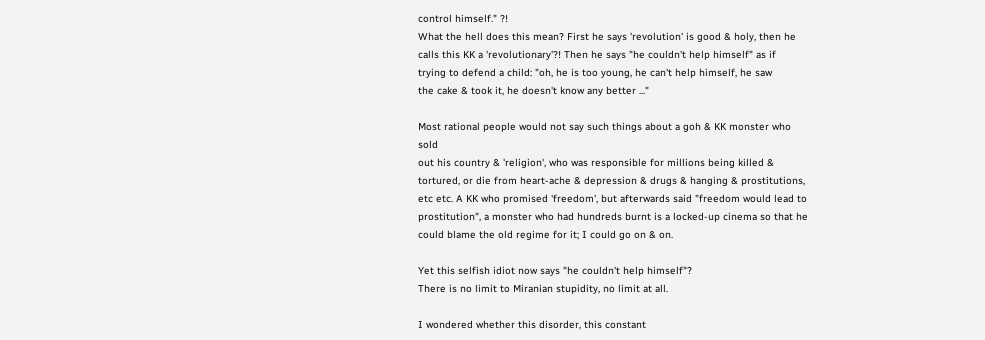control himself." ?!
What the hell does this mean? First he says 'revolution' is good & holy, then he
calls this KK a 'revolutionary'?! Then he says "he couldn't help himself" as if
trying to defend a child: "oh, he is too young, he can't help himself, he saw
the cake & took it, he doesn't know any better ..."

Most rational people would not say such things about a goh & KK monster who sold
out his country & 'religion', who was responsible for millions being killed &
tortured, or die from heart-ache & depression & drugs & hanging & prostitutions,
etc etc. A KK who promised 'freedom', but afterwards said "freedom would lead to
prostitution", a monster who had hundreds burnt is a locked-up cinema so that he
could blame the old regime for it; I could go on & on.

Yet this selfish idiot now says "he couldn't help himself"?
There is no limit to Miranian stupidity, no limit at all.

I wondered whether this disorder, this constant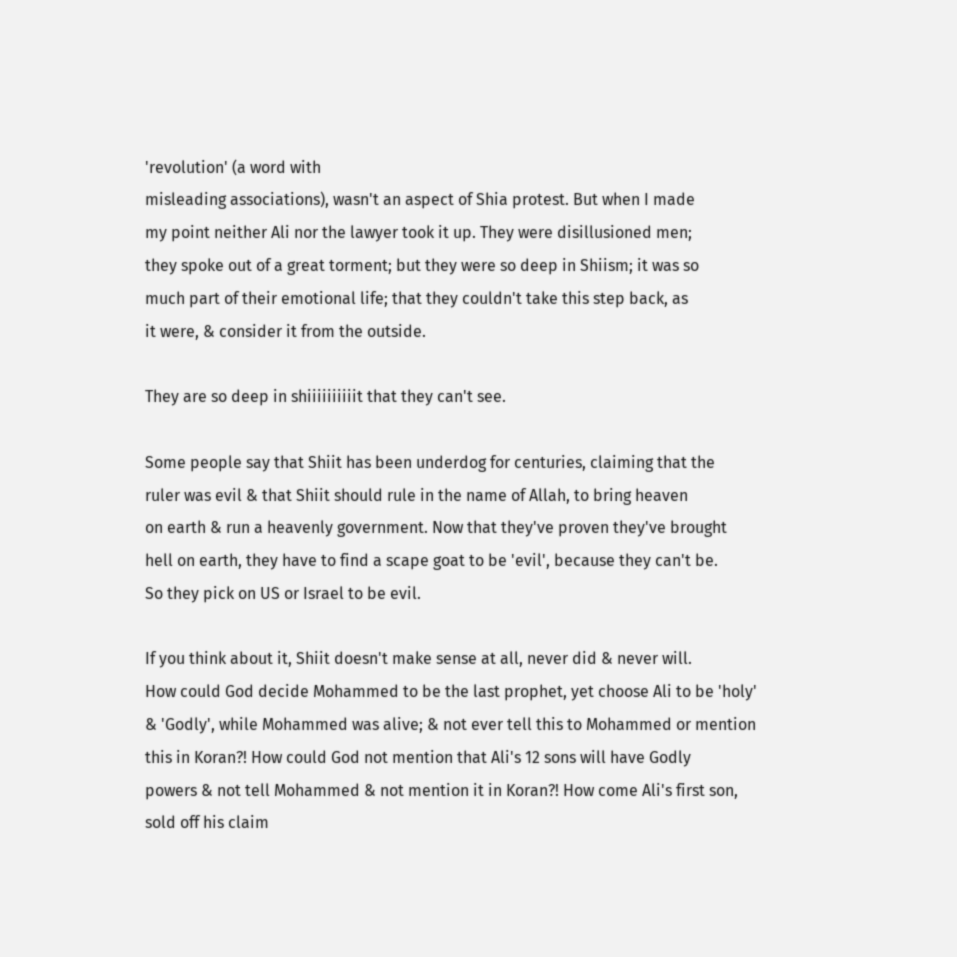'revolution' (a word with
misleading associations), wasn't an aspect of Shia protest. But when I made
my point neither Ali nor the lawyer took it up. They were disillusioned men;
they spoke out of a great torment; but they were so deep in Shiism; it was so
much part of their emotional life; that they couldn't take this step back, as
it were, & consider it from the outside.

They are so deep in shiiiiiiiiiit that they can't see.

Some people say that Shiit has been underdog for centuries, claiming that the
ruler was evil & that Shiit should rule in the name of Allah, to bring heaven
on earth & run a heavenly government. Now that they've proven they've brought
hell on earth, they have to find a scape goat to be 'evil', because they can't be.
So they pick on US or Israel to be evil.

If you think about it, Shiit doesn't make sense at all, never did & never will.
How could God decide Mohammed to be the last prophet, yet choose Ali to be 'holy'
& 'Godly', while Mohammed was alive; & not ever tell this to Mohammed or mention
this in Koran?! How could God not mention that Ali's 12 sons will have Godly
powers & not tell Mohammed & not mention it in Koran?! How come Ali's first son,
sold off his claim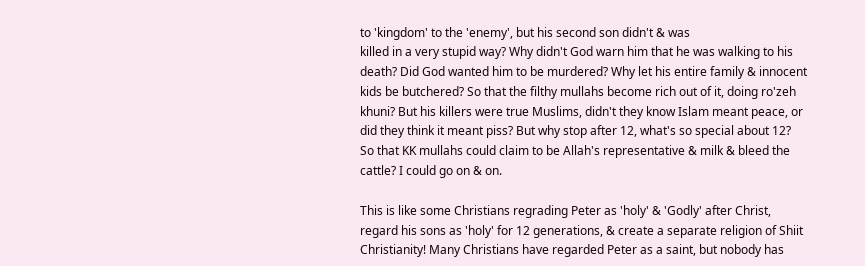to 'kingdom' to the 'enemy', but his second son didn't & was
killed in a very stupid way? Why didn't God warn him that he was walking to his
death? Did God wanted him to be murdered? Why let his entire family & innocent
kids be butchered? So that the filthy mullahs become rich out of it, doing ro'zeh
khuni? But his killers were true Muslims, didn't they know Islam meant peace, or
did they think it meant piss? But why stop after 12, what's so special about 12?
So that KK mullahs could claim to be Allah's representative & milk & bleed the
cattle? I could go on & on.

This is like some Christians regrading Peter as 'holy' & 'Godly' after Christ,
regard his sons as 'holy' for 12 generations, & create a separate religion of Shiit
Christianity! Many Christians have regarded Peter as a saint, but nobody has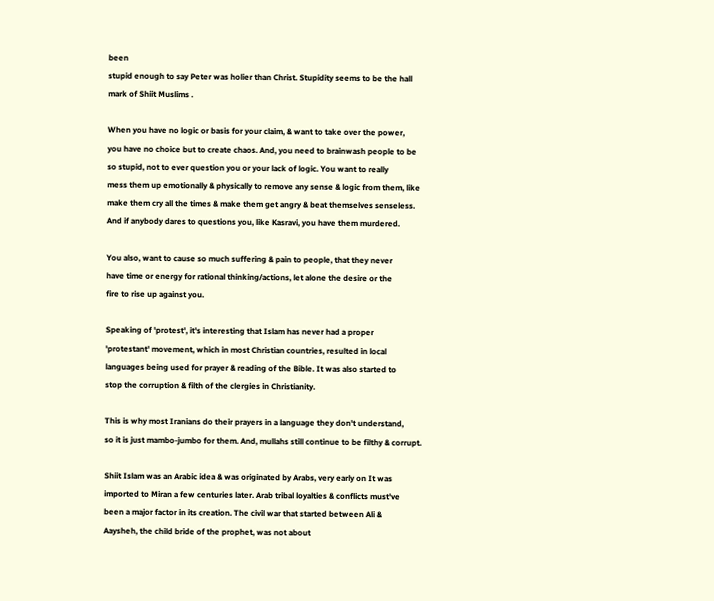been
stupid enough to say Peter was holier than Christ. Stupidity seems to be the hall
mark of Shiit Muslims .

When you have no logic or basis for your claim, & want to take over the power,
you have no choice but to create chaos. And, you need to brainwash people to be
so stupid, not to ever question you or your lack of logic. You want to really
mess them up emotionally & physically to remove any sense & logic from them, like
make them cry all the times & make them get angry & beat themselves senseless.
And if anybody dares to questions you, like Kasravi, you have them murdered.

You also, want to cause so much suffering & pain to people, that they never
have time or energy for rational thinking/actions, let alone the desire or the
fire to rise up against you.

Speaking of 'protest', it's interesting that Islam has never had a proper
'protestant' movement, which in most Christian countries, resulted in local
languages being used for prayer & reading of the Bible. It was also started to
stop the corruption & filth of the clergies in Christianity.

This is why most Iranians do their prayers in a language they don't understand,
so it is just mambo-jumbo for them. And, mullahs still continue to be filthy & corrupt.

Shiit Islam was an Arabic idea & was originated by Arabs, very early on It was
imported to Miran a few centuries later. Arab tribal loyalties & conflicts must've
been a major factor in its creation. The civil war that started between Ali &
Aaysheh, the child bride of the prophet, was not about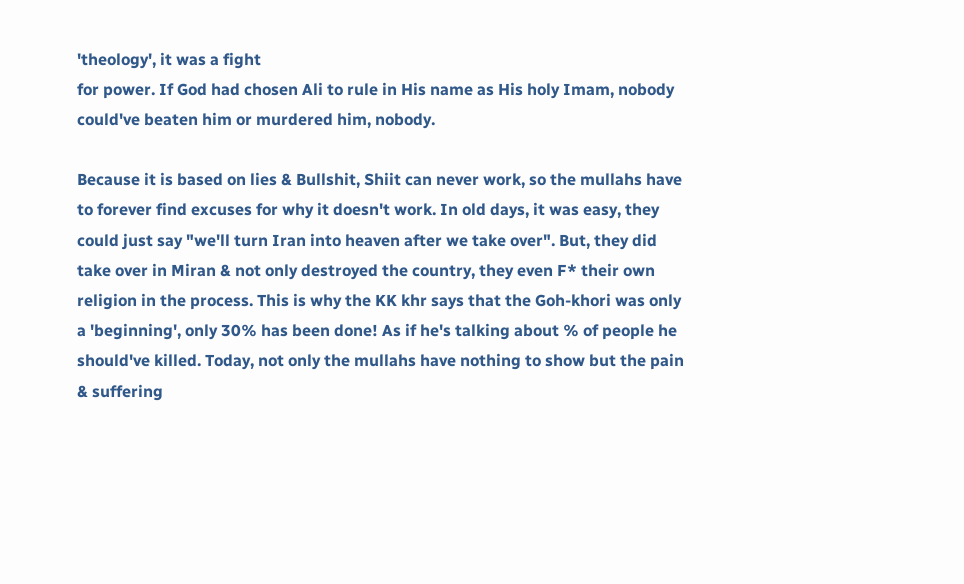'theology', it was a fight
for power. If God had chosen Ali to rule in His name as His holy Imam, nobody
could've beaten him or murdered him, nobody.

Because it is based on lies & Bullshit, Shiit can never work, so the mullahs have
to forever find excuses for why it doesn't work. In old days, it was easy, they
could just say "we'll turn Iran into heaven after we take over". But, they did
take over in Miran & not only destroyed the country, they even F* their own
religion in the process. This is why the KK khr says that the Goh-khori was only
a 'beginning', only 30% has been done! As if he's talking about % of people he
should've killed. Today, not only the mullahs have nothing to show but the pain
& suffering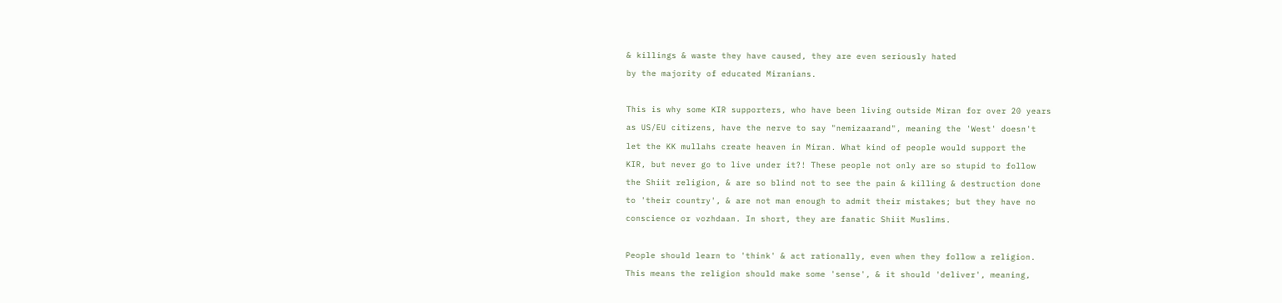& killings & waste they have caused, they are even seriously hated
by the majority of educated Miranians.

This is why some KIR supporters, who have been living outside Miran for over 20 years
as US/EU citizens, have the nerve to say "nemizaarand", meaning the 'West' doesn't
let the KK mullahs create heaven in Miran. What kind of people would support the
KIR, but never go to live under it?! These people not only are so stupid to follow
the Shiit religion, & are so blind not to see the pain & killing & destruction done
to 'their country', & are not man enough to admit their mistakes; but they have no
conscience or vozhdaan. In short, they are fanatic Shiit Muslims.

People should learn to 'think' & act rationally, even when they follow a religion.
This means the religion should make some 'sense', & it should 'deliver', meaning,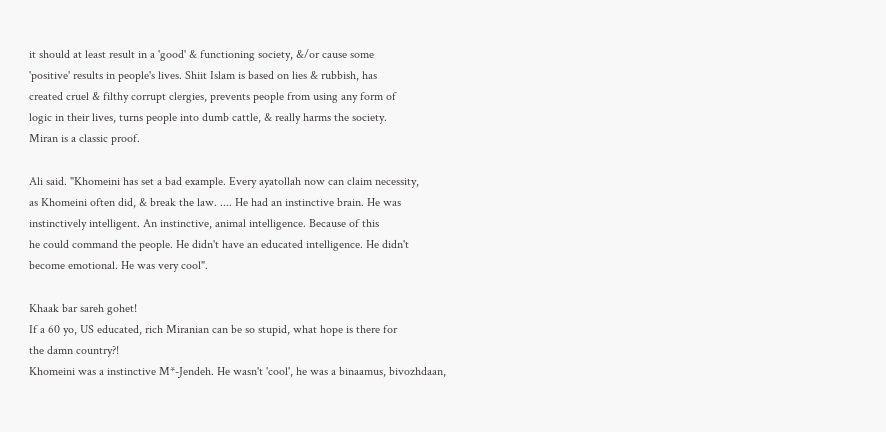it should at least result in a 'good' & functioning society, &/or cause some
'positive' results in people's lives. Shiit Islam is based on lies & rubbish, has
created cruel & filthy corrupt clergies, prevents people from using any form of
logic in their lives, turns people into dumb cattle, & really harms the society.
Miran is a classic proof.

Ali said. "Khomeini has set a bad example. Every ayatollah now can claim necessity,
as Khomeini often did, & break the law. .... He had an instinctive brain. He was
instinctively intelligent. An instinctive, animal intelligence. Because of this
he could command the people. He didn't have an educated intelligence. He didn't
become emotional. He was very cool".

Khaak bar sareh gohet!
If a 60 yo, US educated, rich Miranian can be so stupid, what hope is there for
the damn country?!
Khomeini was a instinctive M*-Jendeh. He wasn't 'cool', he was a binaamus, bivozhdaan,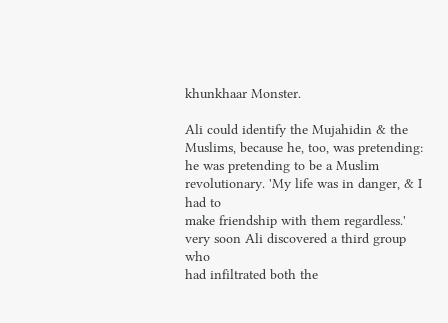khunkhaar Monster.

Ali could identify the Mujahidin & the Muslims, because he, too, was pretending:
he was pretending to be a Muslim revolutionary. 'My life was in danger, & I had to
make friendship with them regardless.' very soon Ali discovered a third group who
had infiltrated both the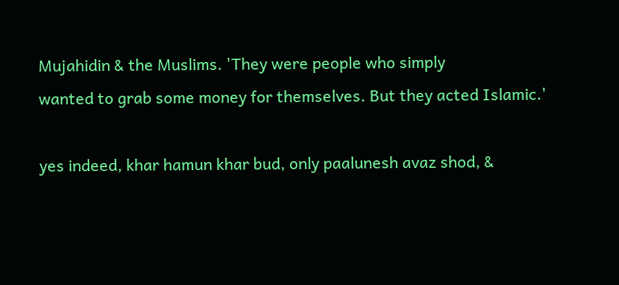Mujahidin & the Muslims. 'They were people who simply
wanted to grab some money for themselves. But they acted Islamic.'

yes indeed, khar hamun khar bud, only paalunesh avaz shod, &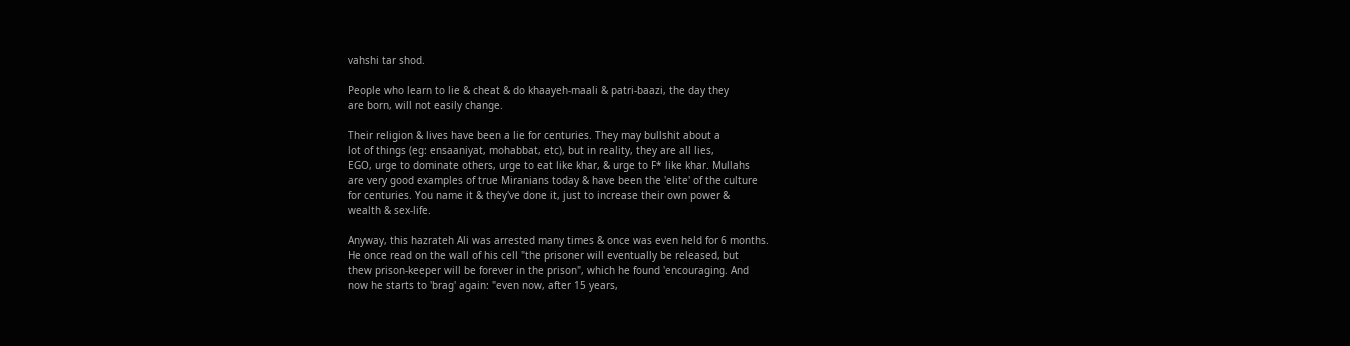vahshi tar shod.

People who learn to lie & cheat & do khaayeh-maali & patri-baazi, the day they
are born, will not easily change.

Their religion & lives have been a lie for centuries. They may bullshit about a
lot of things (eg: ensaaniyat, mohabbat, etc), but in reality, they are all lies,
EGO, urge to dominate others, urge to eat like khar, & urge to F* like khar. Mullahs
are very good examples of true Miranians today & have been the 'elite' of the culture
for centuries. You name it & they've done it, just to increase their own power &
wealth & sex-life.

Anyway, this hazrateh Ali was arrested many times & once was even held for 6 months.
He once read on the wall of his cell "the prisoner will eventually be released, but
thew prison-keeper will be forever in the prison", which he found 'encouraging. And
now he starts to 'brag' again: "even now, after 15 years,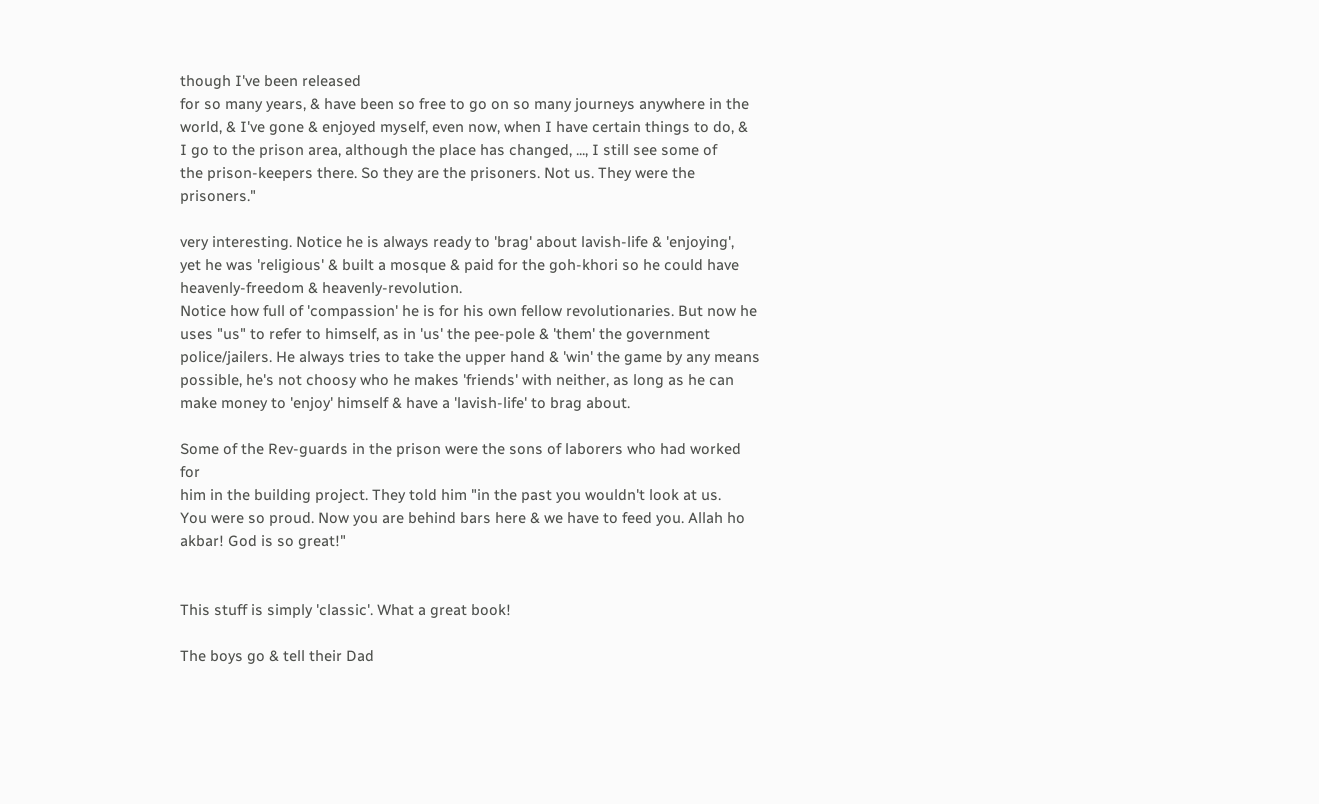though I've been released
for so many years, & have been so free to go on so many journeys anywhere in the
world, & I've gone & enjoyed myself, even now, when I have certain things to do, &
I go to the prison area, although the place has changed, ..., I still see some of
the prison-keepers there. So they are the prisoners. Not us. They were the prisoners."

very interesting. Notice he is always ready to 'brag' about lavish-life & 'enjoying',
yet he was 'religious' & built a mosque & paid for the goh-khori so he could have
heavenly-freedom & heavenly-revolution.
Notice how full of 'compassion' he is for his own fellow revolutionaries. But now he
uses "us" to refer to himself, as in 'us' the pee-pole & 'them' the government
police/jailers. He always tries to take the upper hand & 'win' the game by any means
possible, he's not choosy who he makes 'friends' with neither, as long as he can
make money to 'enjoy' himself & have a 'lavish-life' to brag about.

Some of the Rev-guards in the prison were the sons of laborers who had worked for
him in the building project. They told him "in the past you wouldn't look at us.
You were so proud. Now you are behind bars here & we have to feed you. Allah ho
akbar! God is so great!"


This stuff is simply 'classic'. What a great book!

The boys go & tell their Dad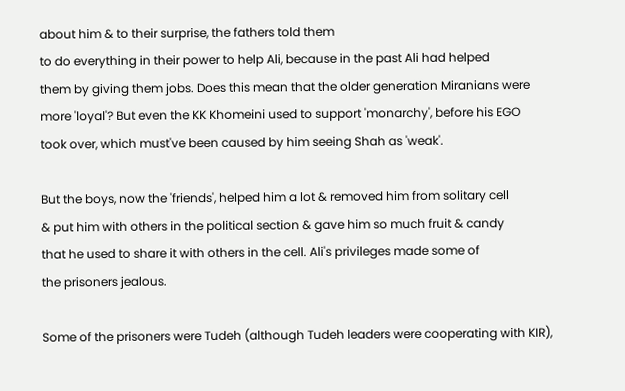about him & to their surprise, the fathers told them
to do everything in their power to help Ali, because in the past Ali had helped
them by giving them jobs. Does this mean that the older generation Miranians were
more 'loyal'? But even the KK Khomeini used to support 'monarchy', before his EGO
took over, which must've been caused by him seeing Shah as 'weak'.

But the boys, now the 'friends', helped him a lot & removed him from solitary cell
& put him with others in the political section & gave him so much fruit & candy
that he used to share it with others in the cell. Ali's privileges made some of
the prisoners jealous.

Some of the prisoners were Tudeh (although Tudeh leaders were cooperating with KIR),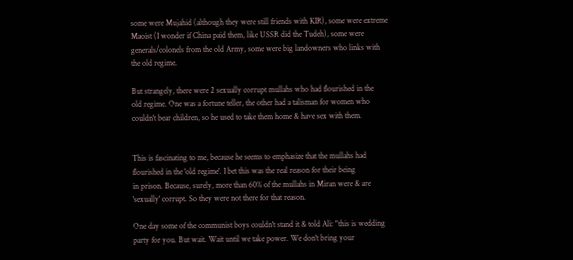some were Mujahid (although they were still friends with KIR), some were extreme
Maoist (I wonder if China paid them, like USSR did the Tudeh), some were
generals/colonels from the old Army, some were big landowners who links with
the old regime.

But strangely, there were 2 sexually corrupt mullahs who had flourished in the
old regime. One was a fortune teller, the other had a talisman for women who
couldn't bear children, so he used to take them home & have sex with them.


This is fascinating to me, because he seems to emphasize that the mullahs had
flourished in the 'old regime'. I bet this was the real reason for their being
in prison. Because, surely, more than 60% of the mullahs in Miran were & are
'sexually' corrupt. So they were not there for that reason.

One day some of the communist boys couldn't stand it & told Ali: "this is wedding
party for you. But wait. Wait until we take power. We don't bring your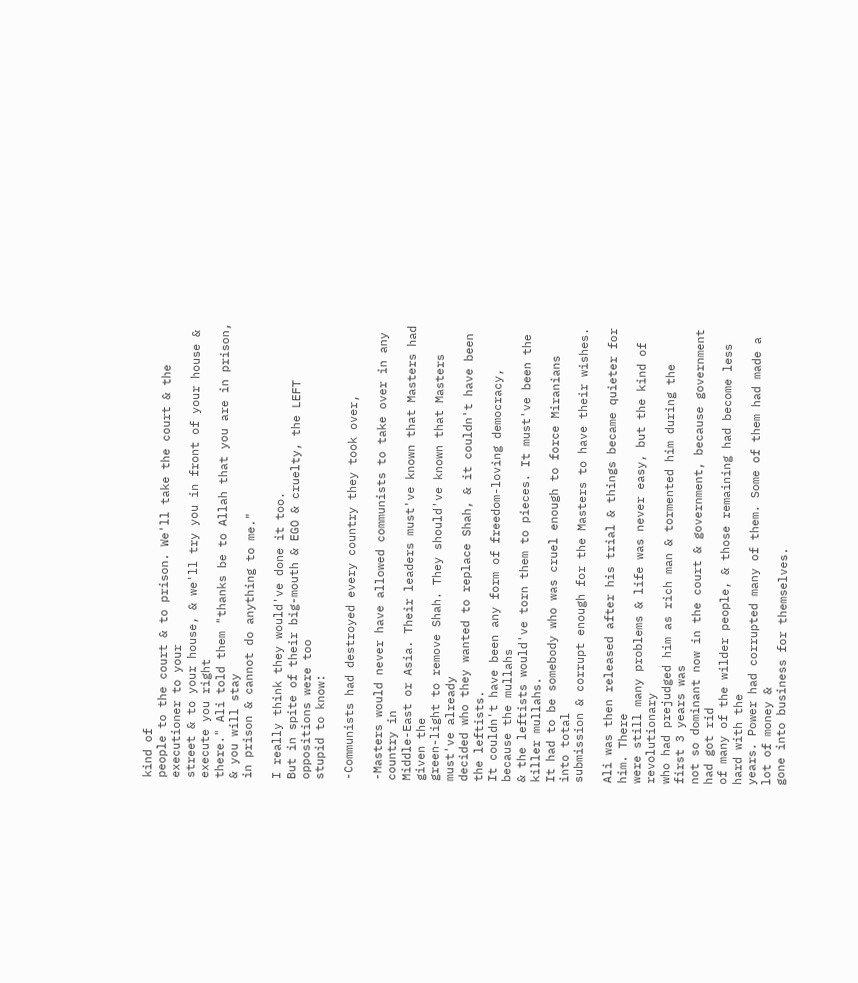kind of
people to the court & to prison. We'll take the court & the executioner to your
street & to your house, & we'll try you in front of your house & execute you right
there." Ali told them "thanks be to Allah that you are in prison, & you will stay
in prison & cannot do anything to me."

I really think they would've done it too.
But in spite of their big-mouth & EGO & cruelty, the LEFT oppositions were too
stupid to know:

-Communists had destroyed every country they took over,

-Masters would never have allowed communists to take over in any country in
Middle-East or Asia. Their leaders must've known that Masters had given the
green-light to remove Shah. They should've known that Masters must've already
decided who they wanted to replace Shah, & it couldn't have been the leftists.
It couldn't have been any form of freedom-loving democracy, because the mullahs
& the leftists would've torn them to pieces. It must've been the killer mullahs.
It had to be somebody who was cruel enough to force Miranians into total
submission & corrupt enough for the Masters to have their wishes.

Ali was then released after his trial & things became quieter for him. There
were still many problems & life was never easy, but the kind of revolutionary
who had prejudged him as rich man & tormented him during the first 3 years was
not so dominant now in the court & government, because government had got rid
of many of the wilder people, & those remaining had become less hard with the
years. Power had corrupted many of them. Some of them had made a lot of money &
gone into business for themselves.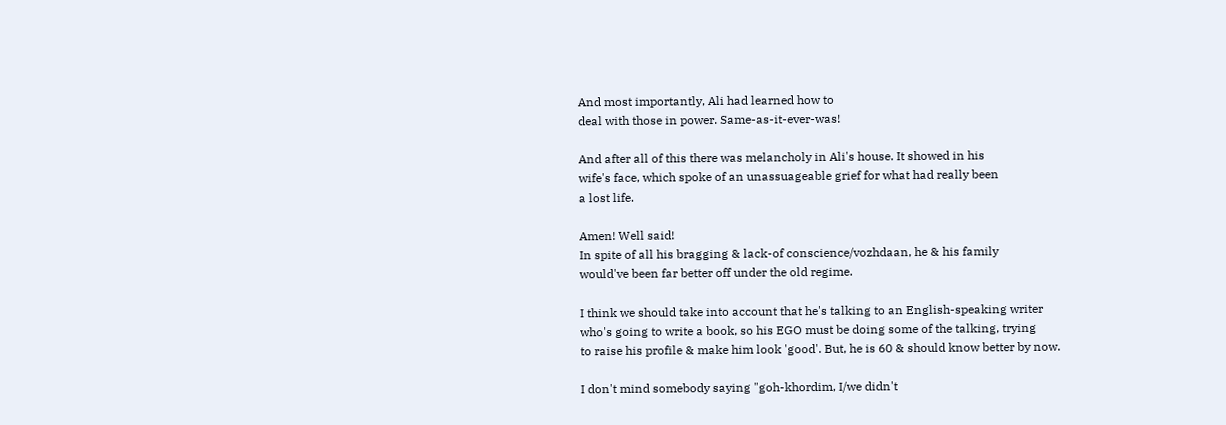And most importantly, Ali had learned how to
deal with those in power. Same-as-it-ever-was!

And after all of this there was melancholy in Ali's house. It showed in his
wife's face, which spoke of an unassuageable grief for what had really been
a lost life.

Amen! Well said!
In spite of all his bragging & lack-of conscience/vozhdaan, he & his family
would've been far better off under the old regime.

I think we should take into account that he's talking to an English-speaking writer
who's going to write a book, so his EGO must be doing some of the talking, trying
to raise his profile & make him look 'good'. But, he is 60 & should know better by now.

I don't mind somebody saying "goh-khordim, I/we didn't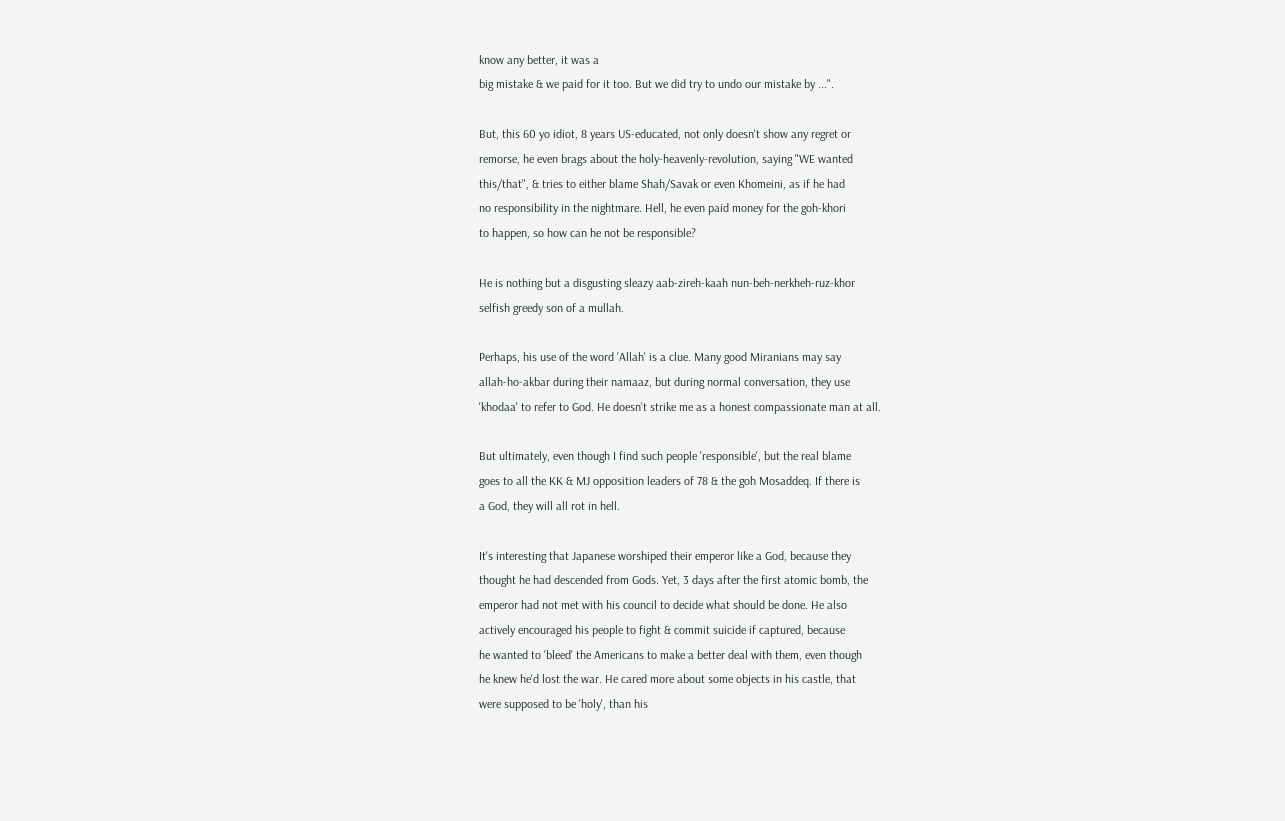know any better, it was a
big mistake & we paid for it too. But we did try to undo our mistake by ...".

But, this 60 yo idiot, 8 years US-educated, not only doesn't show any regret or
remorse, he even brags about the holy-heavenly-revolution, saying "WE wanted
this/that", & tries to either blame Shah/Savak or even Khomeini, as if he had
no responsibility in the nightmare. Hell, he even paid money for the goh-khori
to happen, so how can he not be responsible?

He is nothing but a disgusting sleazy aab-zireh-kaah nun-beh-nerkheh-ruz-khor
selfish greedy son of a mullah.

Perhaps, his use of the word 'Allah' is a clue. Many good Miranians may say
allah-ho-akbar during their namaaz, but during normal conversation, they use
'khodaa' to refer to God. He doesn't strike me as a honest compassionate man at all.

But ultimately, even though I find such people 'responsible', but the real blame
goes to all the KK & MJ opposition leaders of 78 & the goh Mosaddeq. If there is
a God, they will all rot in hell.

It's interesting that Japanese worshiped their emperor like a God, because they
thought he had descended from Gods. Yet, 3 days after the first atomic bomb, the
emperor had not met with his council to decide what should be done. He also
actively encouraged his people to fight & commit suicide if captured, because
he wanted to 'bleed' the Americans to make a better deal with them, even though
he knew he'd lost the war. He cared more about some objects in his castle, that
were supposed to be 'holy', than his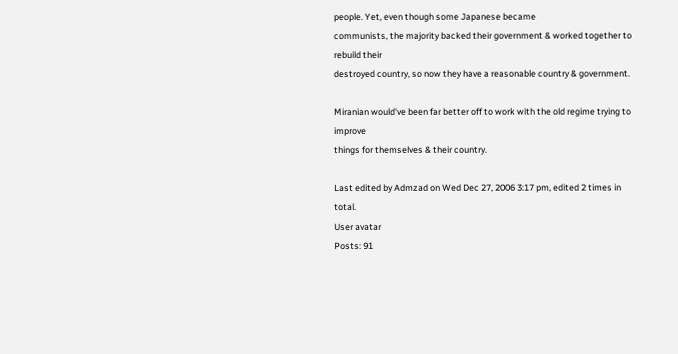people. Yet, even though some Japanese became
communists, the majority backed their government & worked together to rebuild their
destroyed country, so now they have a reasonable country & government.

Miranian would've been far better off to work with the old regime trying to improve
things for themselves & their country.

Last edited by Admzad on Wed Dec 27, 2006 3:17 pm, edited 2 times in total.
User avatar
Posts: 91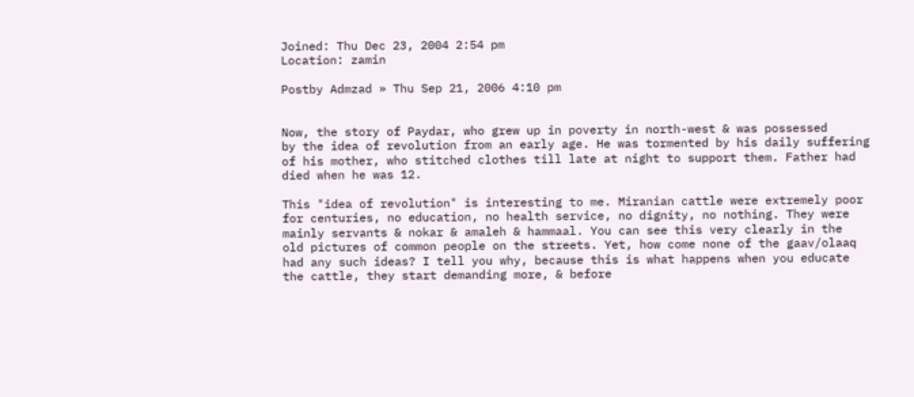Joined: Thu Dec 23, 2004 2:54 pm
Location: zamin

Postby Admzad » Thu Sep 21, 2006 4:10 pm


Now, the story of Paydar, who grew up in poverty in north-west & was possessed
by the idea of revolution from an early age. He was tormented by his daily suffering
of his mother, who stitched clothes till late at night to support them. Father had
died when he was 12.

This "idea of revolution" is interesting to me. Miranian cattle were extremely poor
for centuries, no education, no health service, no dignity, no nothing. They were
mainly servants & nokar & amaleh & hammaal. You can see this very clearly in the
old pictures of common people on the streets. Yet, how come none of the gaav/olaaq
had any such ideas? I tell you why, because this is what happens when you educate
the cattle, they start demanding more, & before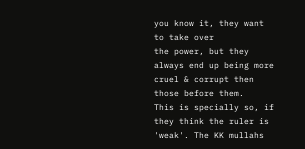you know it, they want to take over
the power, but they always end up being more cruel & corrupt then those before them.
This is specially so, if they think the ruler is 'weak'. The KK mullahs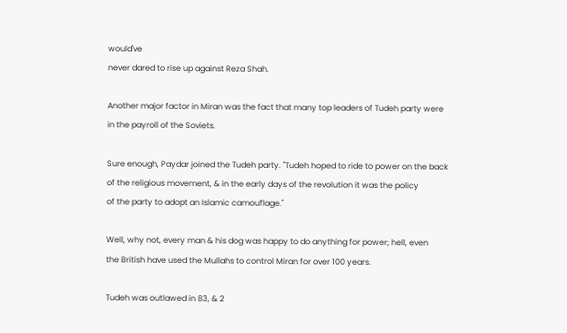would've
never dared to rise up against Reza Shah.

Another major factor in Miran was the fact that many top leaders of Tudeh party were
in the payroll of the Soviets.

Sure enough, Paydar joined the Tudeh party. "Tudeh hoped to ride to power on the back
of the religious movement, & in the early days of the revolution it was the policy
of the party to adopt an Islamic camouflage."

Well, why not, every man & his dog was happy to do anything for power; hell, even
the British have used the Mullahs to control Miran for over 100 years.

Tudeh was outlawed in 83, & 2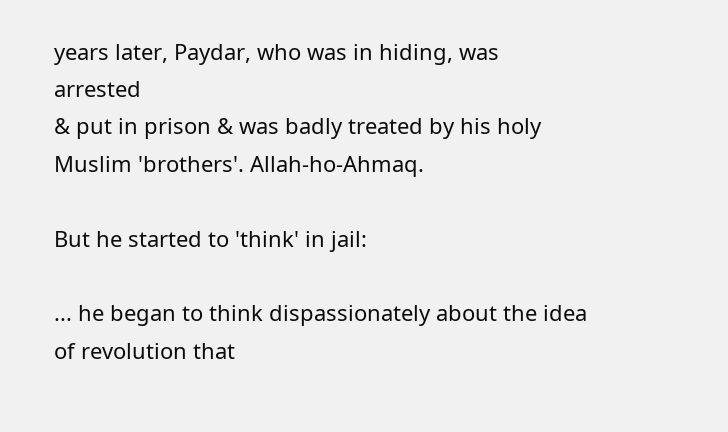years later, Paydar, who was in hiding, was arrested
& put in prison & was badly treated by his holy Muslim 'brothers'. Allah-ho-Ahmaq.

But he started to 'think' in jail:

... he began to think dispassionately about the idea of revolution that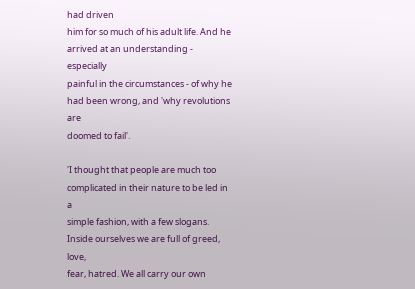had driven
him for so much of his adult life. And he arrived at an understanding - especially
painful in the circumstances - of why he had been wrong, and 'why revolutions are
doomed to fail'.

'I thought that people are much too complicated in their nature to be led in a
simple fashion, with a few slogans. Inside ourselves we are full of greed, love,
fear, hatred. We all carry our own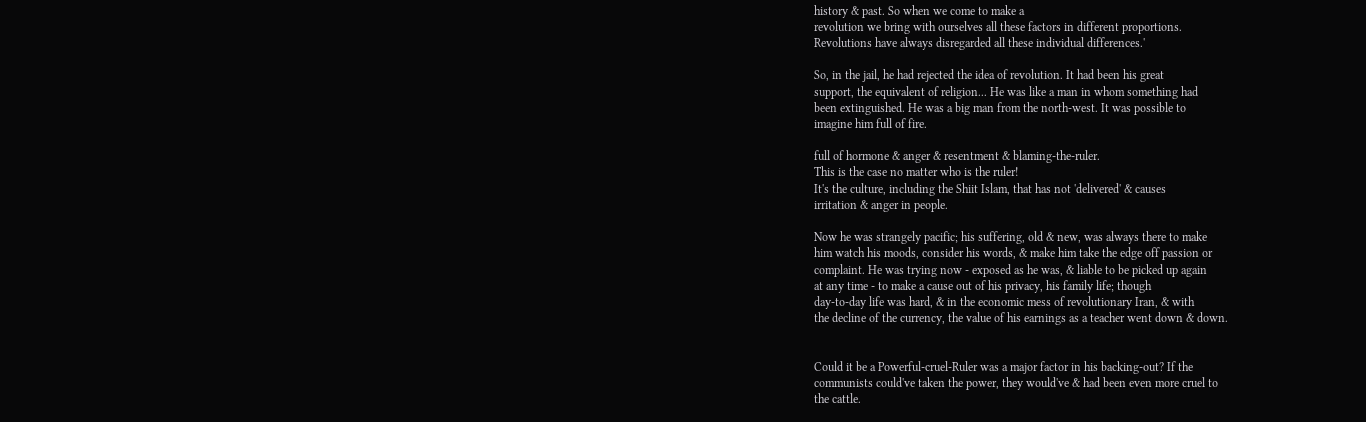history & past. So when we come to make a
revolution we bring with ourselves all these factors in different proportions.
Revolutions have always disregarded all these individual differences.'

So, in the jail, he had rejected the idea of revolution. It had been his great
support, the equivalent of religion... He was like a man in whom something had
been extinguished. He was a big man from the north-west. It was possible to
imagine him full of fire.

full of hormone & anger & resentment & blaming-the-ruler.
This is the case no matter who is the ruler!
It's the culture, including the Shiit Islam, that has not 'delivered' & causes
irritation & anger in people.

Now he was strangely pacific; his suffering, old & new, was always there to make
him watch his moods, consider his words, & make him take the edge off passion or
complaint. He was trying now - exposed as he was, & liable to be picked up again
at any time - to make a cause out of his privacy, his family life; though
day-to-day life was hard, & in the economic mess of revolutionary Iran, & with
the decline of the currency, the value of his earnings as a teacher went down & down.


Could it be a Powerful-cruel-Ruler was a major factor in his backing-out? If the
communists could've taken the power, they would've & had been even more cruel to
the cattle.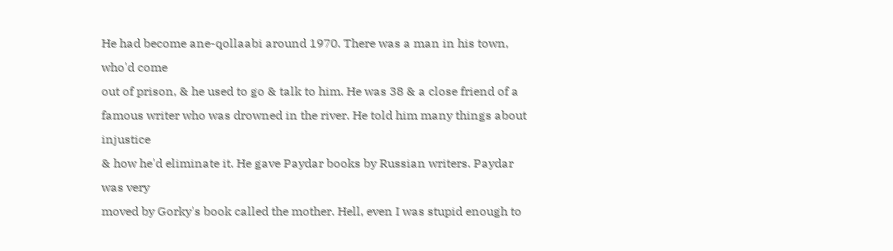He had become ane-qollaabi around 1970. There was a man in his town, who'd come
out of prison, & he used to go & talk to him. He was 38 & a close friend of a
famous writer who was drowned in the river. He told him many things about injustice
& how he'd eliminate it. He gave Paydar books by Russian writers. Paydar was very
moved by Gorky's book called the mother. Hell, even I was stupid enough to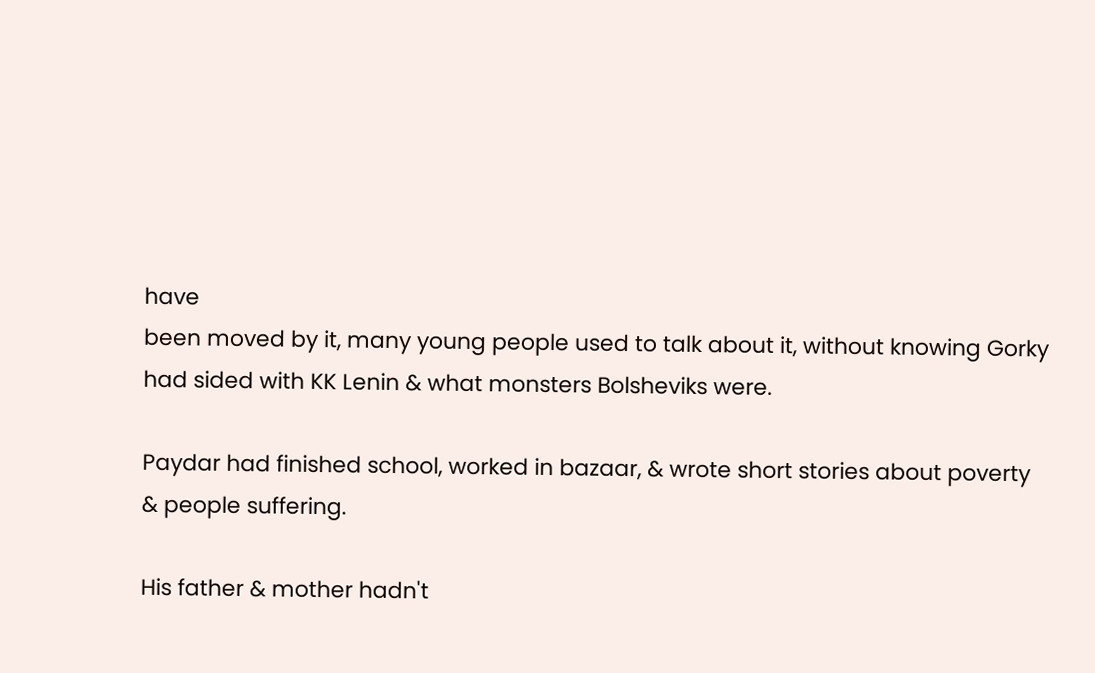have
been moved by it, many young people used to talk about it, without knowing Gorky
had sided with KK Lenin & what monsters Bolsheviks were.

Paydar had finished school, worked in bazaar, & wrote short stories about poverty
& people suffering.

His father & mother hadn't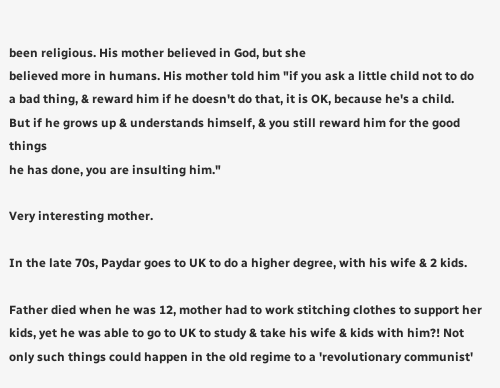been religious. His mother believed in God, but she
believed more in humans. His mother told him "if you ask a little child not to do
a bad thing, & reward him if he doesn't do that, it is OK, because he's a child.
But if he grows up & understands himself, & you still reward him for the good things
he has done, you are insulting him."

Very interesting mother.

In the late 70s, Paydar goes to UK to do a higher degree, with his wife & 2 kids.

Father died when he was 12, mother had to work stitching clothes to support her
kids, yet he was able to go to UK to study & take his wife & kids with him?! Not
only such things could happen in the old regime to a 'revolutionary communist'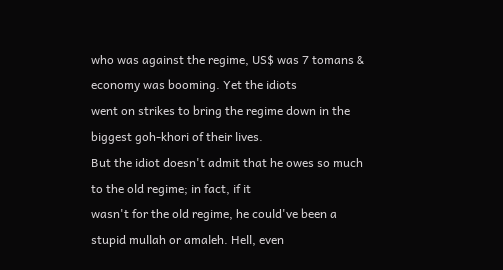who was against the regime, US$ was 7 tomans & economy was booming. Yet the idiots
went on strikes to bring the regime down in the biggest goh-khori of their lives.
But the idiot doesn't admit that he owes so much to the old regime; in fact, if it
wasn't for the old regime, he could've been a stupid mullah or amaleh. Hell, even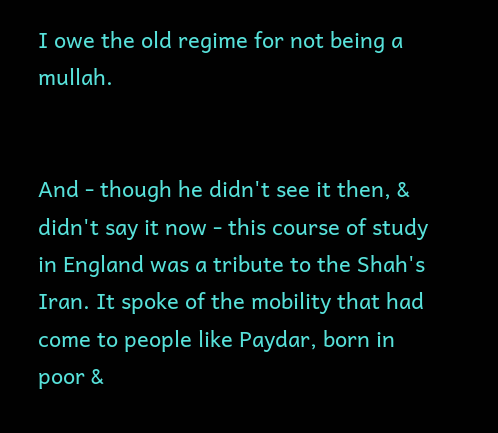I owe the old regime for not being a mullah.


And - though he didn't see it then, & didn't say it now - this course of study
in England was a tribute to the Shah's Iran. It spoke of the mobility that had
come to people like Paydar, born in poor &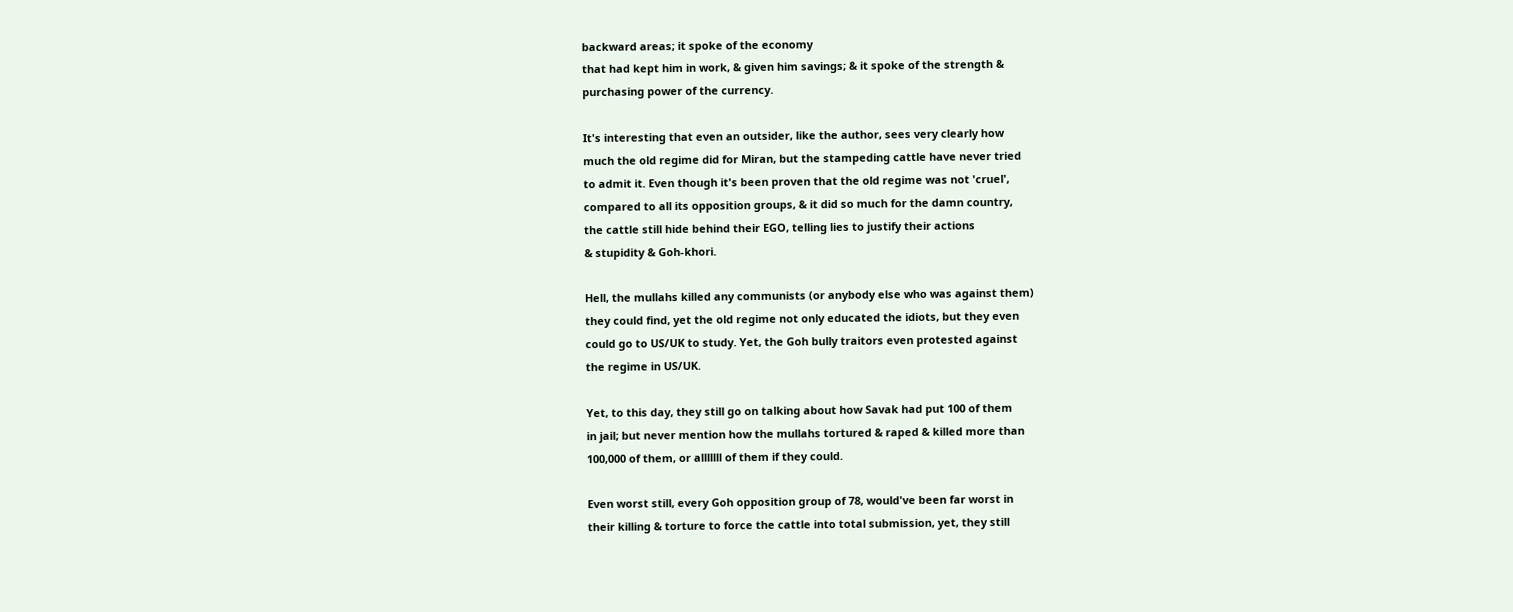backward areas; it spoke of the economy
that had kept him in work, & given him savings; & it spoke of the strength &
purchasing power of the currency.

It's interesting that even an outsider, like the author, sees very clearly how
much the old regime did for Miran, but the stampeding cattle have never tried
to admit it. Even though it's been proven that the old regime was not 'cruel',
compared to all its opposition groups, & it did so much for the damn country,
the cattle still hide behind their EGO, telling lies to justify their actions
& stupidity & Goh-khori.

Hell, the mullahs killed any communists (or anybody else who was against them)
they could find, yet the old regime not only educated the idiots, but they even
could go to US/UK to study. Yet, the Goh bully traitors even protested against
the regime in US/UK.

Yet, to this day, they still go on talking about how Savak had put 100 of them
in jail; but never mention how the mullahs tortured & raped & killed more than
100,000 of them, or alllllll of them if they could.

Even worst still, every Goh opposition group of 78, would've been far worst in
their killing & torture to force the cattle into total submission, yet, they still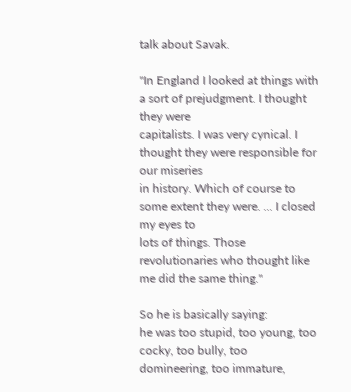talk about Savak.

"In England I looked at things with a sort of prejudgment. I thought they were
capitalists. I was very cynical. I thought they were responsible for our miseries
in history. Which of course to some extent they were. ... I closed my eyes to
lots of things. Those revolutionaries who thought like me did the same thing."

So he is basically saying:
he was too stupid, too young, too cocky, too bully, too domineering, too immature,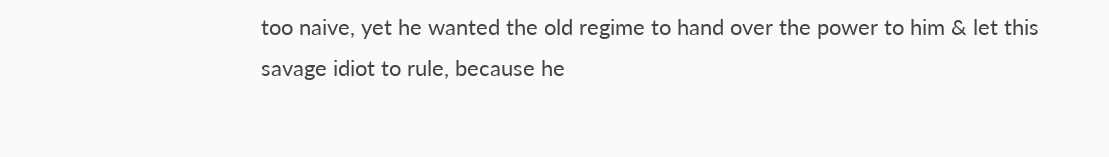too naive, yet he wanted the old regime to hand over the power to him & let this
savage idiot to rule, because he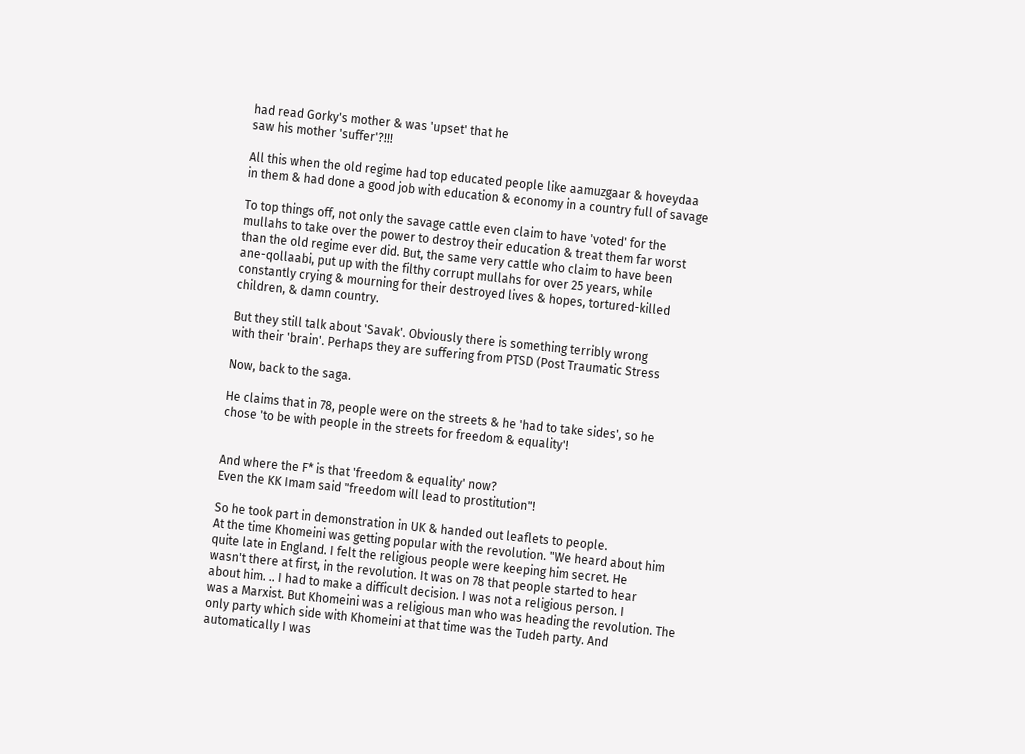had read Gorky's mother & was 'upset' that he
saw his mother 'suffer'?!!!

All this when the old regime had top educated people like aamuzgaar & hoveydaa
in them & had done a good job with education & economy in a country full of savage

To top things off, not only the savage cattle even claim to have 'voted' for the
mullahs to take over the power to destroy their education & treat them far worst
than the old regime ever did. But, the same very cattle who claim to have been
ane-qollaabi, put up with the filthy corrupt mullahs for over 25 years, while
constantly crying & mourning for their destroyed lives & hopes, tortured-killed
children, & damn country.

But they still talk about 'Savak'. Obviously there is something terribly wrong
with their 'brain'. Perhaps they are suffering from PTSD (Post Traumatic Stress

Now, back to the saga.

He claims that in 78, people were on the streets & he 'had to take sides', so he
chose 'to be with people in the streets for freedom & equality'!


And where the F* is that 'freedom & equality' now?
Even the KK Imam said "freedom will lead to prostitution"!

So he took part in demonstration in UK & handed out leaflets to people.
At the time Khomeini was getting popular with the revolution. "We heard about him
quite late in England. I felt the religious people were keeping him secret. He
wasn't there at first, in the revolution. It was on 78 that people started to hear
about him. .. I had to make a difficult decision. I was not a religious person. I
was a Marxist. But Khomeini was a religious man who was heading the revolution. The
only party which side with Khomeini at that time was the Tudeh party. And
automatically I was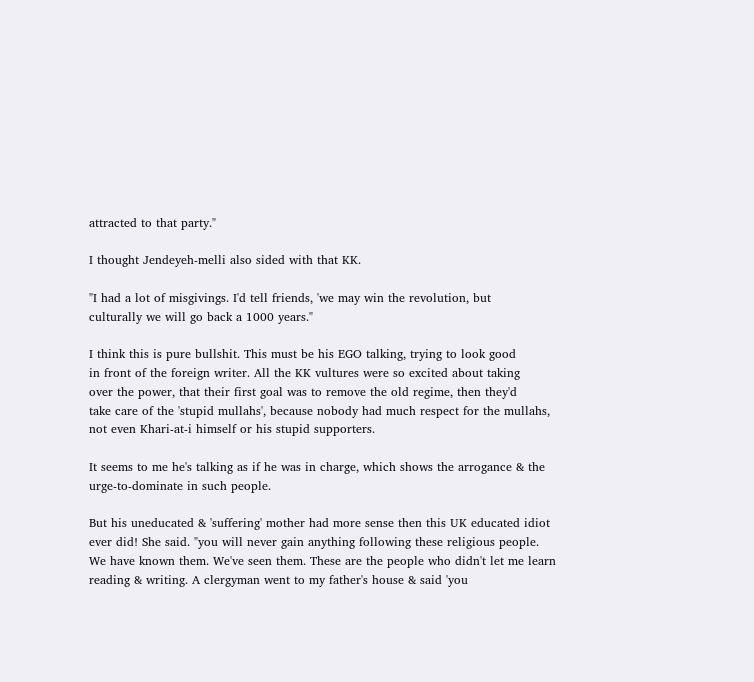attracted to that party."

I thought Jendeyeh-melli also sided with that KK.

"I had a lot of misgivings. I'd tell friends, 'we may win the revolution, but
culturally we will go back a 1000 years."

I think this is pure bullshit. This must be his EGO talking, trying to look good
in front of the foreign writer. All the KK vultures were so excited about taking
over the power, that their first goal was to remove the old regime, then they'd
take care of the 'stupid mullahs', because nobody had much respect for the mullahs,
not even Khari-at-i himself or his stupid supporters.

It seems to me he's talking as if he was in charge, which shows the arrogance & the
urge-to-dominate in such people.

But his uneducated & 'suffering' mother had more sense then this UK educated idiot
ever did! She said. "you will never gain anything following these religious people.
We have known them. We've seen them. These are the people who didn't let me learn
reading & writing. A clergyman went to my father's house & said 'you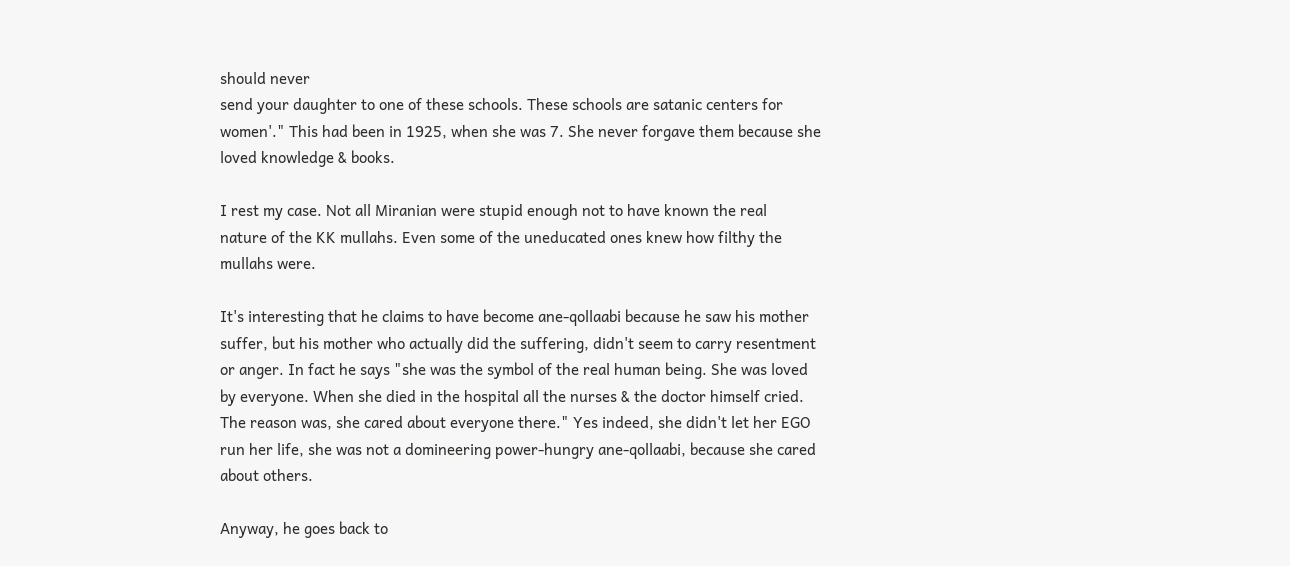should never
send your daughter to one of these schools. These schools are satanic centers for
women'." This had been in 1925, when she was 7. She never forgave them because she
loved knowledge & books.

I rest my case. Not all Miranian were stupid enough not to have known the real
nature of the KK mullahs. Even some of the uneducated ones knew how filthy the
mullahs were.

It's interesting that he claims to have become ane-qollaabi because he saw his mother
suffer, but his mother who actually did the suffering, didn't seem to carry resentment
or anger. In fact he says "she was the symbol of the real human being. She was loved
by everyone. When she died in the hospital all the nurses & the doctor himself cried.
The reason was, she cared about everyone there." Yes indeed, she didn't let her EGO
run her life, she was not a domineering power-hungry ane-qollaabi, because she cared
about others.

Anyway, he goes back to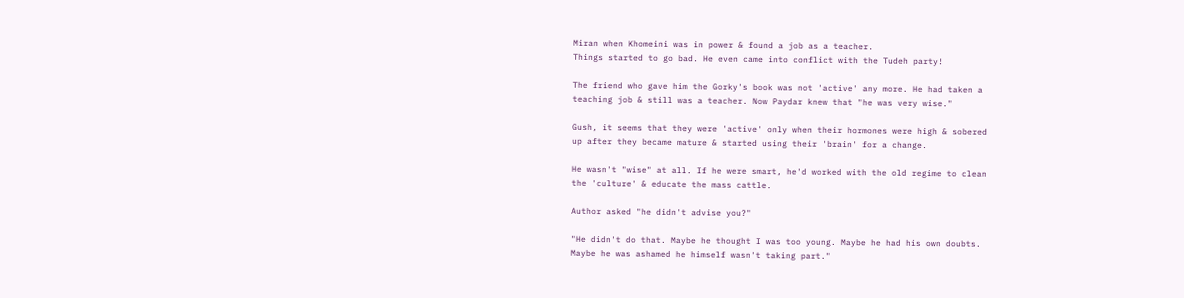Miran when Khomeini was in power & found a job as a teacher.
Things started to go bad. He even came into conflict with the Tudeh party!

The friend who gave him the Gorky's book was not 'active' any more. He had taken a
teaching job & still was a teacher. Now Paydar knew that "he was very wise."

Gush, it seems that they were 'active' only when their hormones were high & sobered
up after they became mature & started using their 'brain' for a change.

He wasn't "wise" at all. If he were smart, he'd worked with the old regime to clean
the 'culture' & educate the mass cattle.

Author asked "he didn't advise you?"

"He didn't do that. Maybe he thought I was too young. Maybe he had his own doubts.
Maybe he was ashamed he himself wasn't taking part."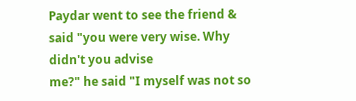Paydar went to see the friend & said "you were very wise. Why didn't you advise
me?" he said "I myself was not so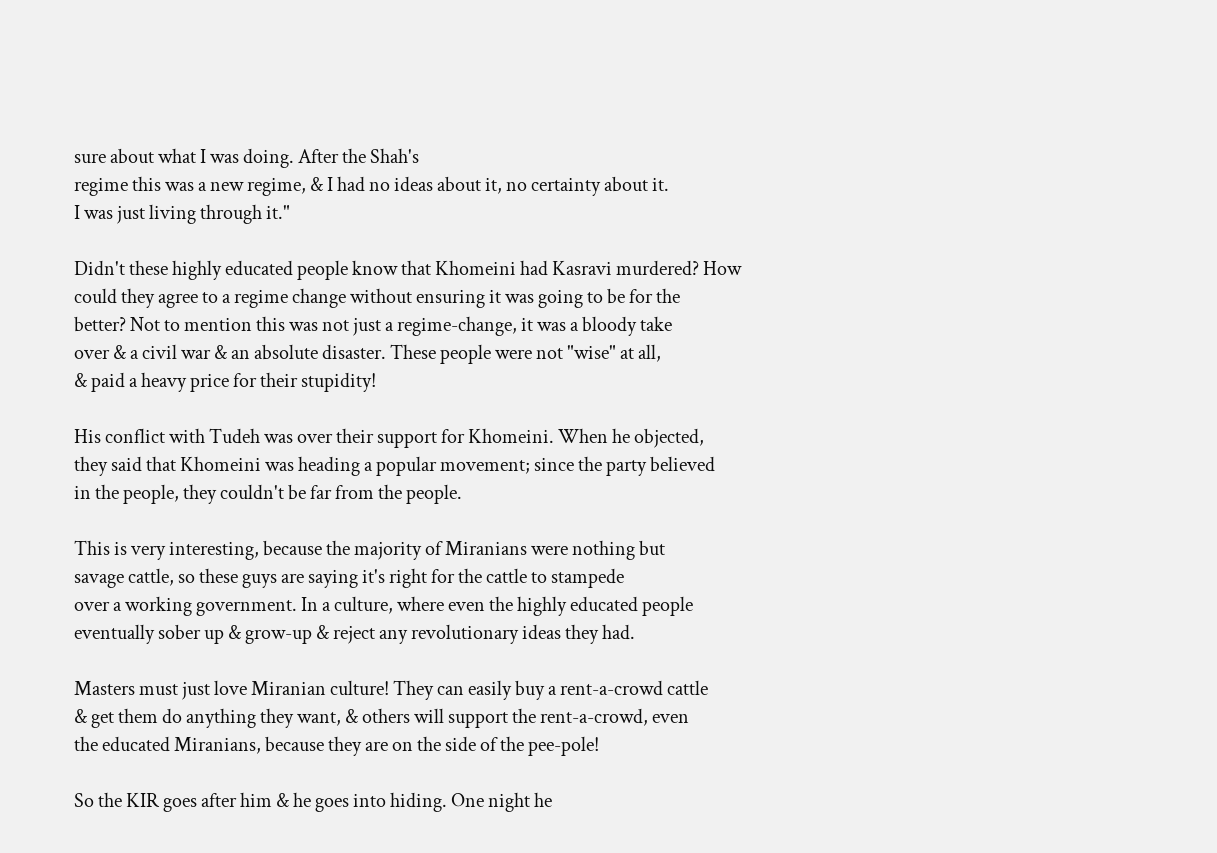sure about what I was doing. After the Shah's
regime this was a new regime, & I had no ideas about it, no certainty about it.
I was just living through it."

Didn't these highly educated people know that Khomeini had Kasravi murdered? How
could they agree to a regime change without ensuring it was going to be for the
better? Not to mention this was not just a regime-change, it was a bloody take
over & a civil war & an absolute disaster. These people were not "wise" at all,
& paid a heavy price for their stupidity!

His conflict with Tudeh was over their support for Khomeini. When he objected,
they said that Khomeini was heading a popular movement; since the party believed
in the people, they couldn't be far from the people.

This is very interesting, because the majority of Miranians were nothing but
savage cattle, so these guys are saying it's right for the cattle to stampede
over a working government. In a culture, where even the highly educated people
eventually sober up & grow-up & reject any revolutionary ideas they had.

Masters must just love Miranian culture! They can easily buy a rent-a-crowd cattle
& get them do anything they want, & others will support the rent-a-crowd, even
the educated Miranians, because they are on the side of the pee-pole!

So the KIR goes after him & he goes into hiding. One night he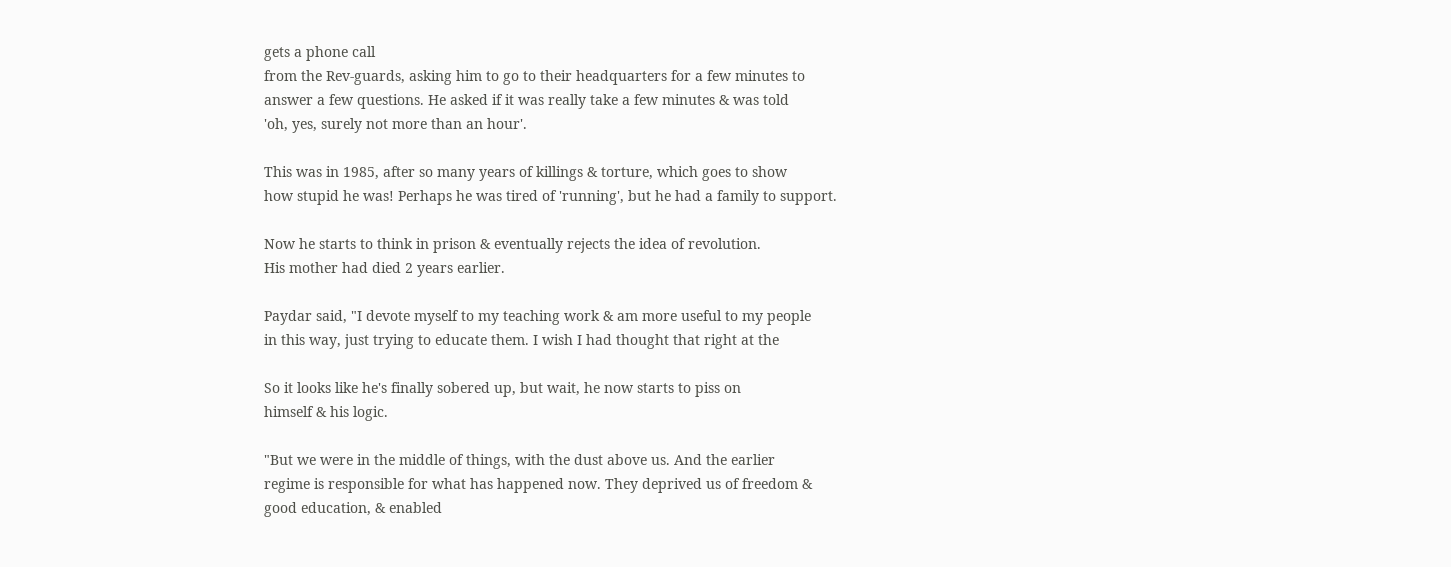gets a phone call
from the Rev-guards, asking him to go to their headquarters for a few minutes to
answer a few questions. He asked if it was really take a few minutes & was told
'oh, yes, surely not more than an hour'.

This was in 1985, after so many years of killings & torture, which goes to show
how stupid he was! Perhaps he was tired of 'running', but he had a family to support.

Now he starts to think in prison & eventually rejects the idea of revolution.
His mother had died 2 years earlier.

Paydar said, "I devote myself to my teaching work & am more useful to my people
in this way, just trying to educate them. I wish I had thought that right at the

So it looks like he's finally sobered up, but wait, he now starts to piss on
himself & his logic.

"But we were in the middle of things, with the dust above us. And the earlier
regime is responsible for what has happened now. They deprived us of freedom &
good education, & enabled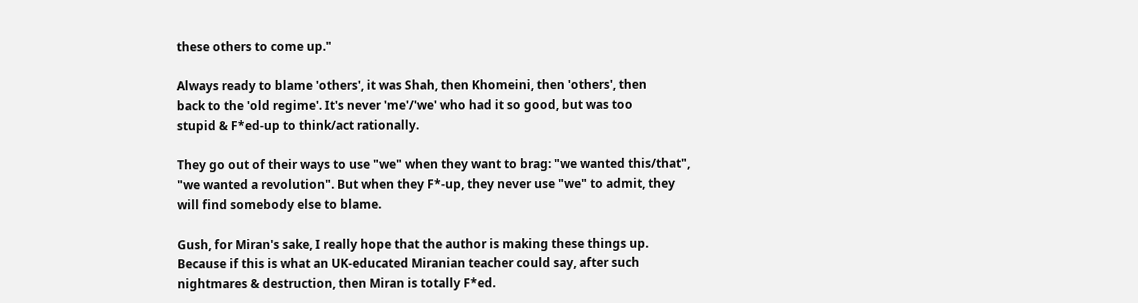these others to come up."

Always ready to blame 'others', it was Shah, then Khomeini, then 'others', then
back to the 'old regime'. It's never 'me'/'we' who had it so good, but was too
stupid & F*ed-up to think/act rationally.

They go out of their ways to use "we" when they want to brag: "we wanted this/that",
"we wanted a revolution". But when they F*-up, they never use "we" to admit, they
will find somebody else to blame.

Gush, for Miran's sake, I really hope that the author is making these things up.
Because if this is what an UK-educated Miranian teacher could say, after such
nightmares & destruction, then Miran is totally F*ed.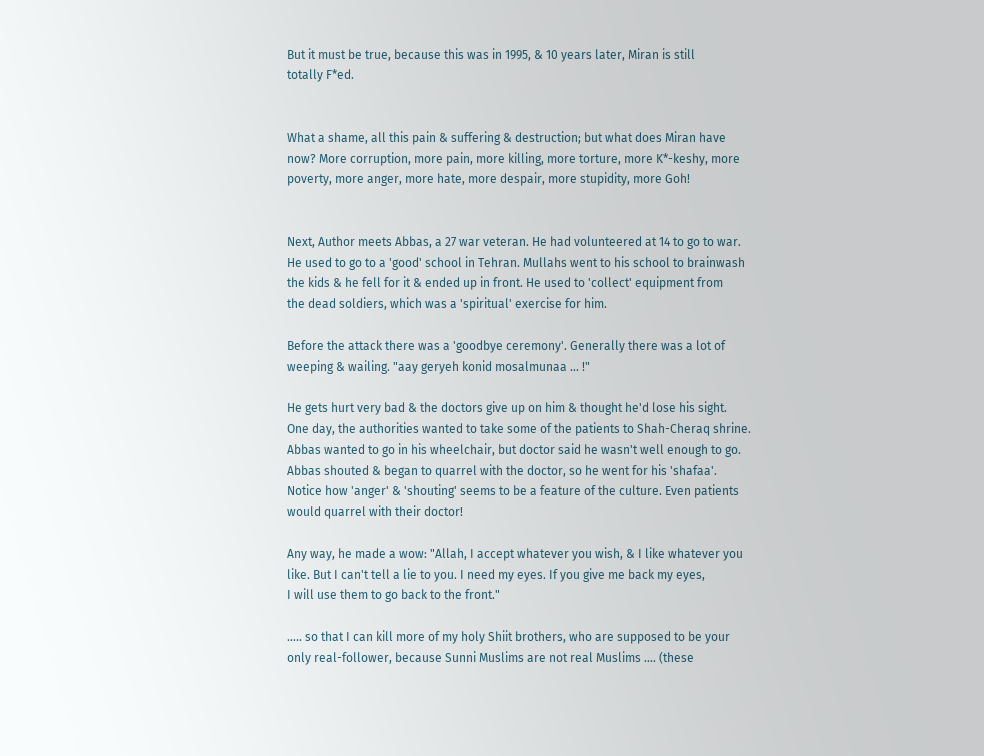But it must be true, because this was in 1995, & 10 years later, Miran is still
totally F*ed.


What a shame, all this pain & suffering & destruction; but what does Miran have
now? More corruption, more pain, more killing, more torture, more K*-keshy, more
poverty, more anger, more hate, more despair, more stupidity, more Goh!


Next, Author meets Abbas, a 27 war veteran. He had volunteered at 14 to go to war.
He used to go to a 'good' school in Tehran. Mullahs went to his school to brainwash
the kids & he fell for it & ended up in front. He used to 'collect' equipment from
the dead soldiers, which was a 'spiritual' exercise for him.

Before the attack there was a 'goodbye ceremony'. Generally there was a lot of
weeping & wailing. "aay geryeh konid mosalmunaa ... !"

He gets hurt very bad & the doctors give up on him & thought he'd lose his sight.
One day, the authorities wanted to take some of the patients to Shah-Cheraq shrine.
Abbas wanted to go in his wheelchair, but doctor said he wasn't well enough to go.
Abbas shouted & began to quarrel with the doctor, so he went for his 'shafaa'.
Notice how 'anger' & 'shouting' seems to be a feature of the culture. Even patients
would quarrel with their doctor!

Any way, he made a wow: "Allah, I accept whatever you wish, & I like whatever you
like. But I can't tell a lie to you. I need my eyes. If you give me back my eyes,
I will use them to go back to the front."

..... so that I can kill more of my holy Shiit brothers, who are supposed to be your
only real-follower, because Sunni Muslims are not real Muslims .... (these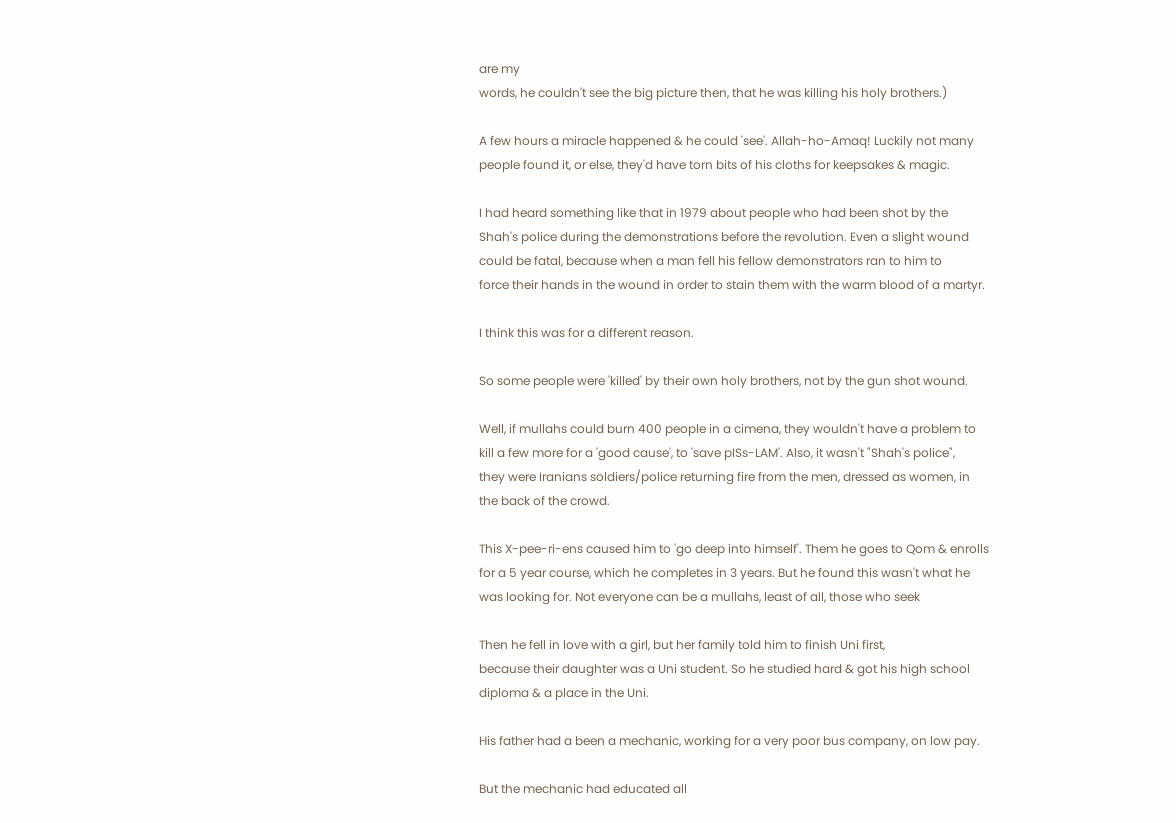are my
words, he couldn't see the big picture then, that he was killing his holy brothers.)

A few hours a miracle happened & he could 'see'. Allah-ho-Amaq! Luckily not many
people found it, or else, they'd have torn bits of his cloths for keepsakes & magic.

I had heard something like that in 1979 about people who had been shot by the
Shah's police during the demonstrations before the revolution. Even a slight wound
could be fatal, because when a man fell his fellow demonstrators ran to him to
force their hands in the wound in order to stain them with the warm blood of a martyr.

I think this was for a different reason.

So some people were 'killed' by their own holy brothers, not by the gun shot wound.

Well, if mullahs could burn 400 people in a cimena, they wouldn't have a problem to
kill a few more for a 'good cause', to 'save pISs-LAM'. Also, it wasn't "Shah's police",
they were Iranians soldiers/police returning fire from the men, dressed as women, in
the back of the crowd.

This X-pee-ri-ens caused him to 'go deep into himself'. Them he goes to Qom & enrolls
for a 5 year course, which he completes in 3 years. But he found this wasn't what he
was looking for. Not everyone can be a mullahs, least of all, those who seek

Then he fell in love with a girl, but her family told him to finish Uni first,
because their daughter was a Uni student. So he studied hard & got his high school
diploma & a place in the Uni.

His father had a been a mechanic, working for a very poor bus company, on low pay.

But the mechanic had educated all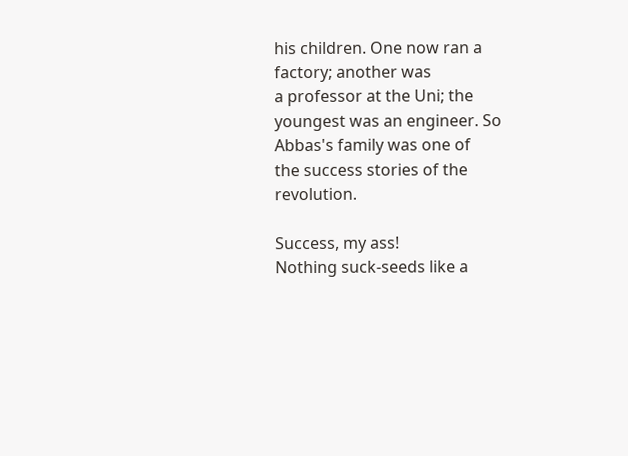his children. One now ran a factory; another was
a professor at the Uni; the youngest was an engineer. So Abbas's family was one of
the success stories of the revolution.

Success, my ass!
Nothing suck-seeds like a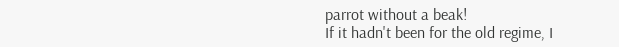parrot without a beak!
If it hadn't been for the old regime, I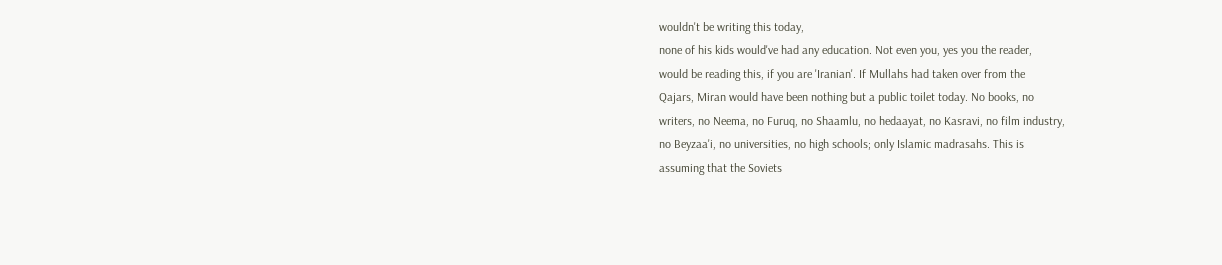wouldn't be writing this today,
none of his kids would've had any education. Not even you, yes you the reader,
would be reading this, if you are 'Iranian'. If Mullahs had taken over from the
Qajars, Miran would have been nothing but a public toilet today. No books, no
writers, no Neema, no Furuq, no Shaamlu, no hedaayat, no Kasravi, no film industry,
no Beyzaa'i, no universities, no high schools; only Islamic madrasahs. This is
assuming that the Soviets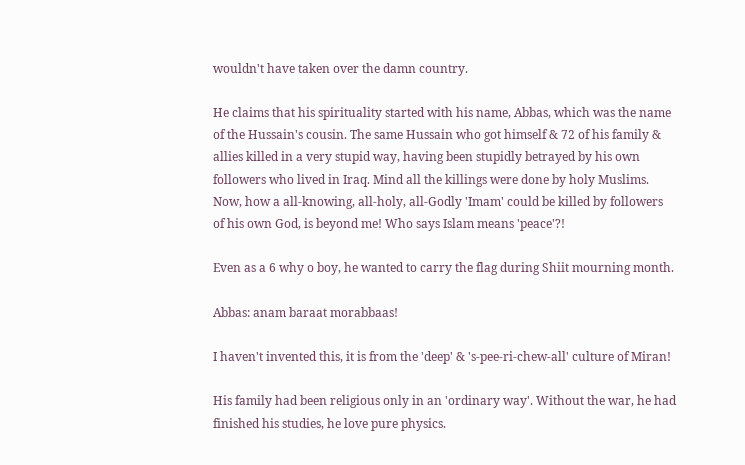wouldn't have taken over the damn country.

He claims that his spirituality started with his name, Abbas, which was the name
of the Hussain's cousin. The same Hussain who got himself & 72 of his family &
allies killed in a very stupid way, having been stupidly betrayed by his own
followers who lived in Iraq. Mind all the killings were done by holy Muslims.
Now, how a all-knowing, all-holy, all-Godly 'Imam' could be killed by followers
of his own God, is beyond me! Who says Islam means 'peace'?!

Even as a 6 why o boy, he wanted to carry the flag during Shiit mourning month.

Abbas: anam baraat morabbaas!

I haven't invented this, it is from the 'deep' & 's-pee-ri-chew-all' culture of Miran!

His family had been religious only in an 'ordinary way'. Without the war, he had
finished his studies, he love pure physics.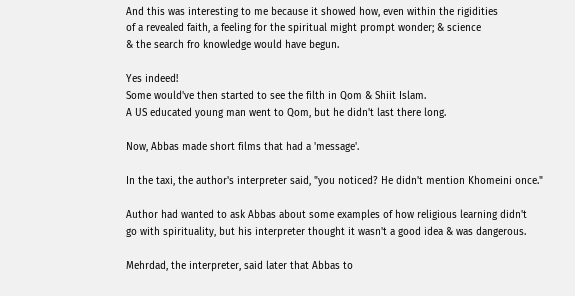And this was interesting to me because it showed how, even within the rigidities
of a revealed faith, a feeling for the spiritual might prompt wonder; & science
& the search fro knowledge would have begun.

Yes indeed!
Some would've then started to see the filth in Qom & Shiit Islam.
A US educated young man went to Qom, but he didn't last there long.

Now, Abbas made short films that had a 'message'.

In the taxi, the author's interpreter said, "you noticed? He didn't mention Khomeini once."

Author had wanted to ask Abbas about some examples of how religious learning didn't
go with spirituality, but his interpreter thought it wasn't a good idea & was dangerous.

Mehrdad, the interpreter, said later that Abbas to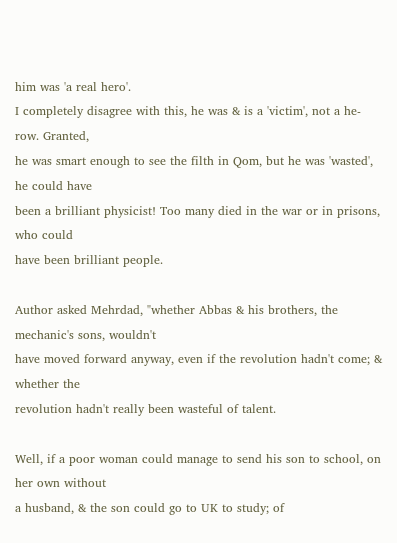him was 'a real hero'.
I completely disagree with this, he was & is a 'victim', not a he-row. Granted,
he was smart enough to see the filth in Qom, but he was 'wasted', he could have
been a brilliant physicist! Too many died in the war or in prisons, who could
have been brilliant people.

Author asked Mehrdad, "whether Abbas & his brothers, the mechanic's sons, wouldn't
have moved forward anyway, even if the revolution hadn't come; & whether the
revolution hadn't really been wasteful of talent.

Well, if a poor woman could manage to send his son to school, on her own without
a husband, & the son could go to UK to study; of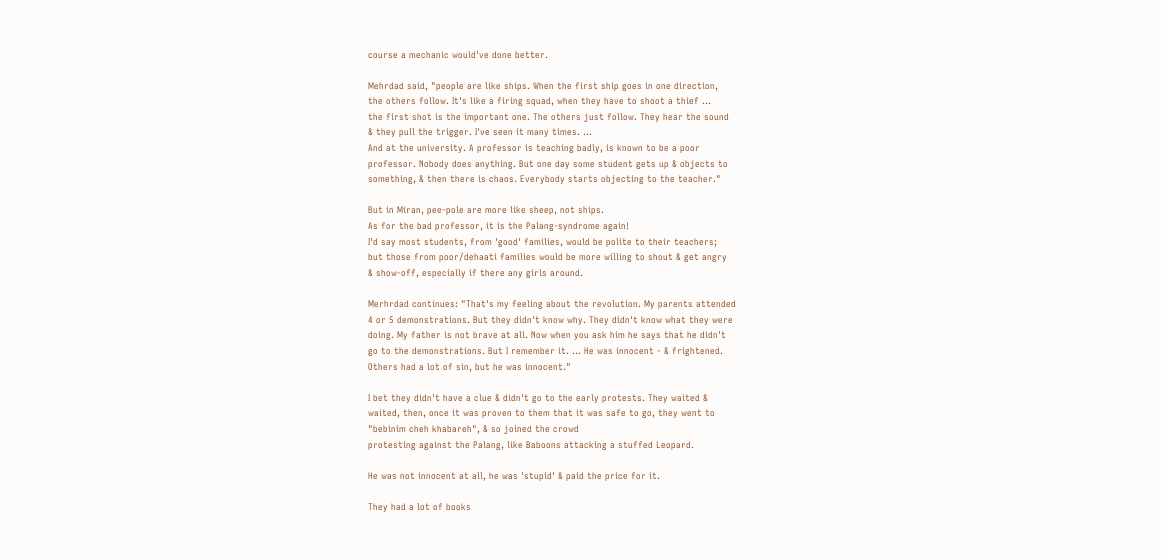course a mechanic would've done better.

Mehrdad said, "people are like ships. When the first ship goes in one direction,
the others follow. It's like a firing squad, when they have to shoot a thief ...
the first shot is the important one. The others just follow. They hear the sound
& they pull the trigger. I've seen it many times. ...
And at the university. A professor is teaching badly, is known to be a poor
professor. Nobody does anything. But one day some student gets up & objects to
something, & then there is chaos. Everybody starts objecting to the teacher."

But in Miran, pee-pole are more like sheep, not ships.
As for the bad professor, it is the Palang-syndrome again!
I'd say most students, from 'good' families, would be polite to their teachers;
but those from poor/dehaati families would be more willing to shout & get angry
& show-off, especially if there any girls around.

Merhrdad continues: "That's my feeling about the revolution. My parents attended
4 or 5 demonstrations. But they didn't know why. They didn't know what they were
doing. My father is not brave at all. Now when you ask him he says that he didn't
go to the demonstrations. But I remember it. ... He was innocent - & frightened.
Others had a lot of sin, but he was innocent."

I bet they didn't have a clue & didn't go to the early protests. They waited &
waited, then, once it was proven to them that it was safe to go, they went to
"bebinim cheh khabareh", & so joined the crowd
protesting against the Palang, like Baboons attacking a stuffed Leopard.

He was not innocent at all, he was 'stupid' & paid the price for it.

They had a lot of books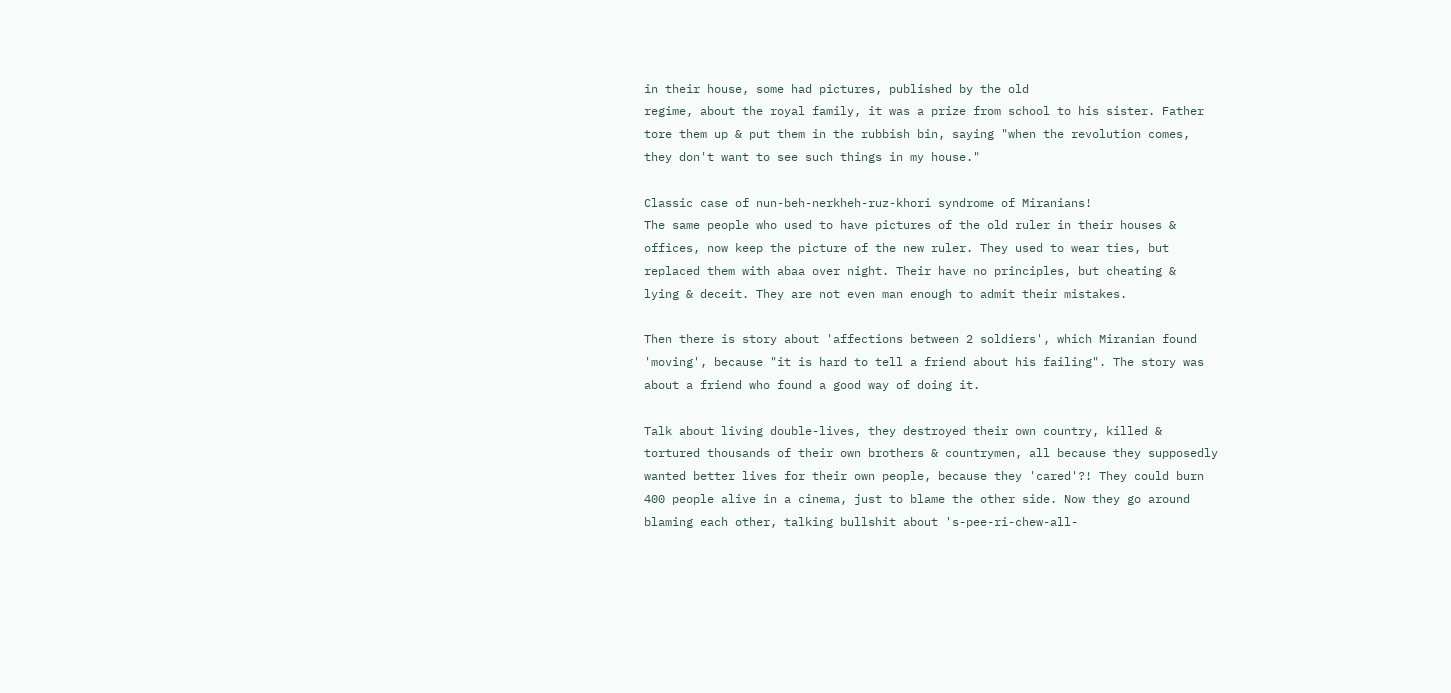in their house, some had pictures, published by the old
regime, about the royal family, it was a prize from school to his sister. Father
tore them up & put them in the rubbish bin, saying "when the revolution comes,
they don't want to see such things in my house."

Classic case of nun-beh-nerkheh-ruz-khori syndrome of Miranians!
The same people who used to have pictures of the old ruler in their houses &
offices, now keep the picture of the new ruler. They used to wear ties, but
replaced them with abaa over night. Their have no principles, but cheating &
lying & deceit. They are not even man enough to admit their mistakes.

Then there is story about 'affections between 2 soldiers', which Miranian found
'moving', because "it is hard to tell a friend about his failing". The story was
about a friend who found a good way of doing it.

Talk about living double-lives, they destroyed their own country, killed &
tortured thousands of their own brothers & countrymen, all because they supposedly
wanted better lives for their own people, because they 'cared'?! They could burn
400 people alive in a cinema, just to blame the other side. Now they go around
blaming each other, talking bullshit about 's-pee-ri-chew-all-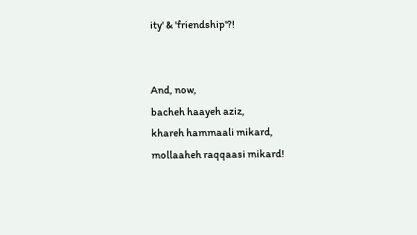ity' & 'friendship'?!


And, now,
bacheh haayeh aziz,
khareh hammaali mikard,
mollaaheh raqqaasi mikard!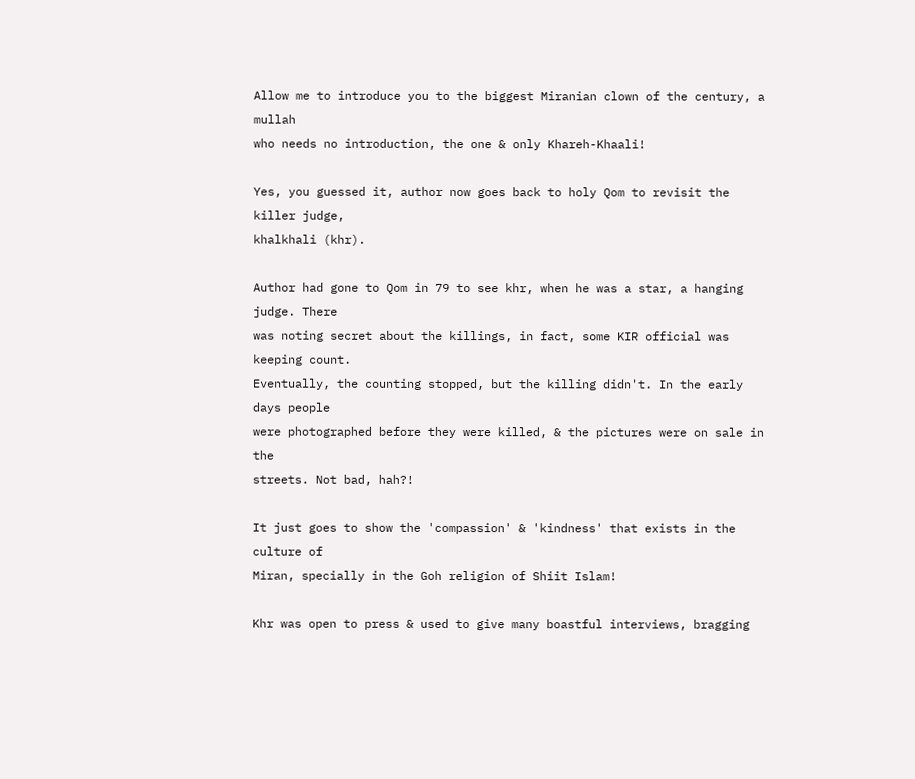Allow me to introduce you to the biggest Miranian clown of the century, a mullah
who needs no introduction, the one & only Khareh-Khaali!

Yes, you guessed it, author now goes back to holy Qom to revisit the killer judge,
khalkhali (khr).

Author had gone to Qom in 79 to see khr, when he was a star, a hanging judge. There
was noting secret about the killings, in fact, some KIR official was keeping count.
Eventually, the counting stopped, but the killing didn't. In the early days people
were photographed before they were killed, & the pictures were on sale in the
streets. Not bad, hah?!

It just goes to show the 'compassion' & 'kindness' that exists in the culture of
Miran, specially in the Goh religion of Shiit Islam!

Khr was open to press & used to give many boastful interviews, bragging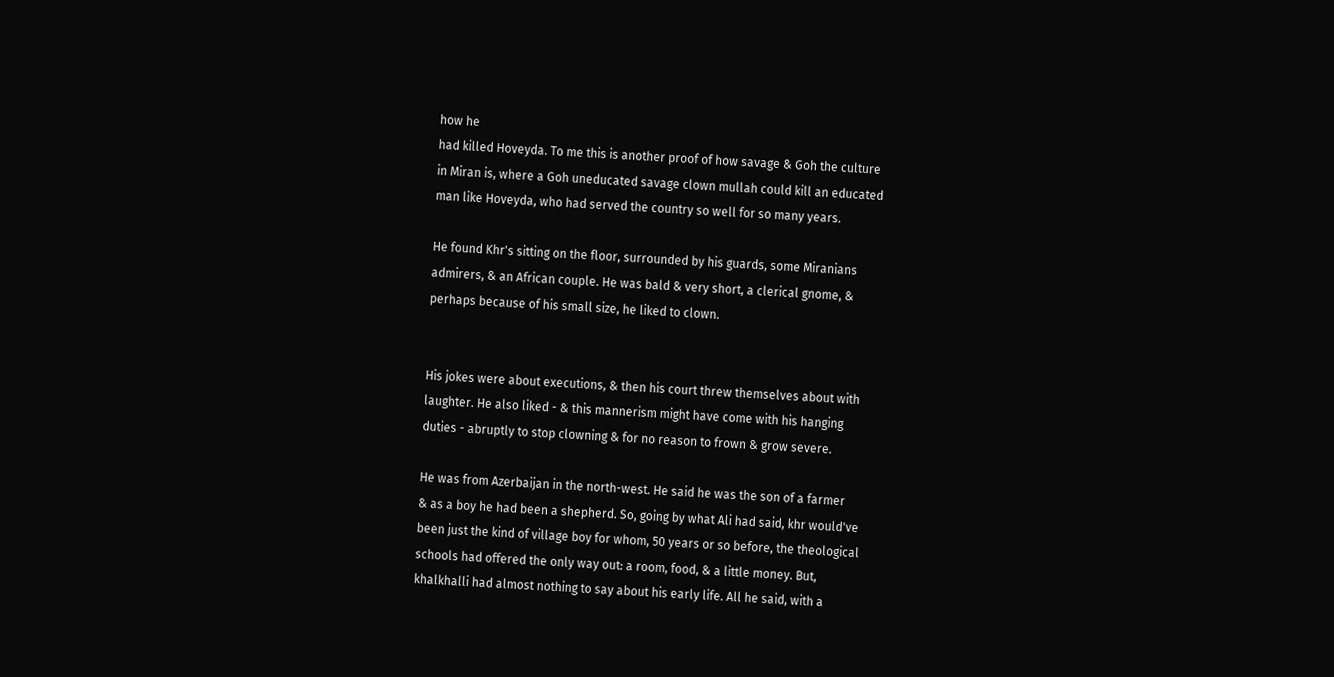how he
had killed Hoveyda. To me this is another proof of how savage & Goh the culture
in Miran is, where a Goh uneducated savage clown mullah could kill an educated
man like Hoveyda, who had served the country so well for so many years.

He found Khr's sitting on the floor, surrounded by his guards, some Miranians
admirers, & an African couple. He was bald & very short, a clerical gnome, &
perhaps because of his small size, he liked to clown.


His jokes were about executions, & then his court threw themselves about with
laughter. He also liked - & this mannerism might have come with his hanging
duties - abruptly to stop clowning & for no reason to frown & grow severe.

He was from Azerbaijan in the north-west. He said he was the son of a farmer
& as a boy he had been a shepherd. So, going by what Ali had said, khr would've
been just the kind of village boy for whom, 50 years or so before, the theological
schools had offered the only way out: a room, food, & a little money. But,
khalkhalli had almost nothing to say about his early life. All he said, with a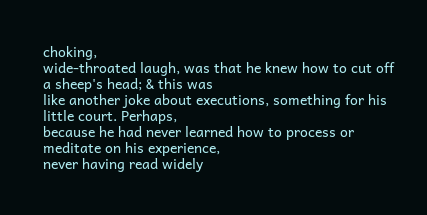choking,
wide-throated laugh, was that he knew how to cut off a sheep's head; & this was
like another joke about executions, something for his little court. Perhaps,
because he had never learned how to process or meditate on his experience,
never having read widely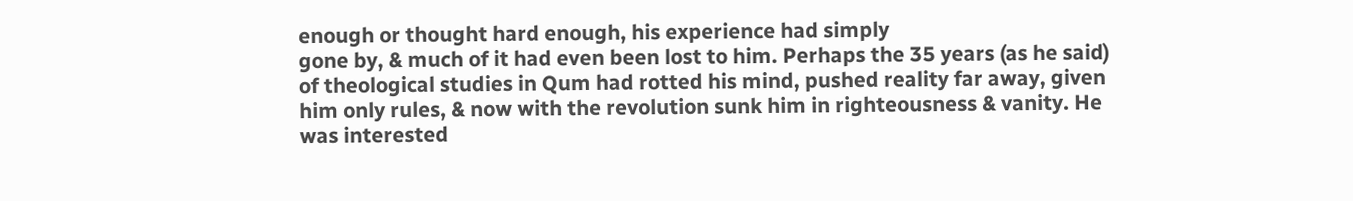enough or thought hard enough, his experience had simply
gone by, & much of it had even been lost to him. Perhaps the 35 years (as he said)
of theological studies in Qum had rotted his mind, pushed reality far away, given
him only rules, & now with the revolution sunk him in righteousness & vanity. He
was interested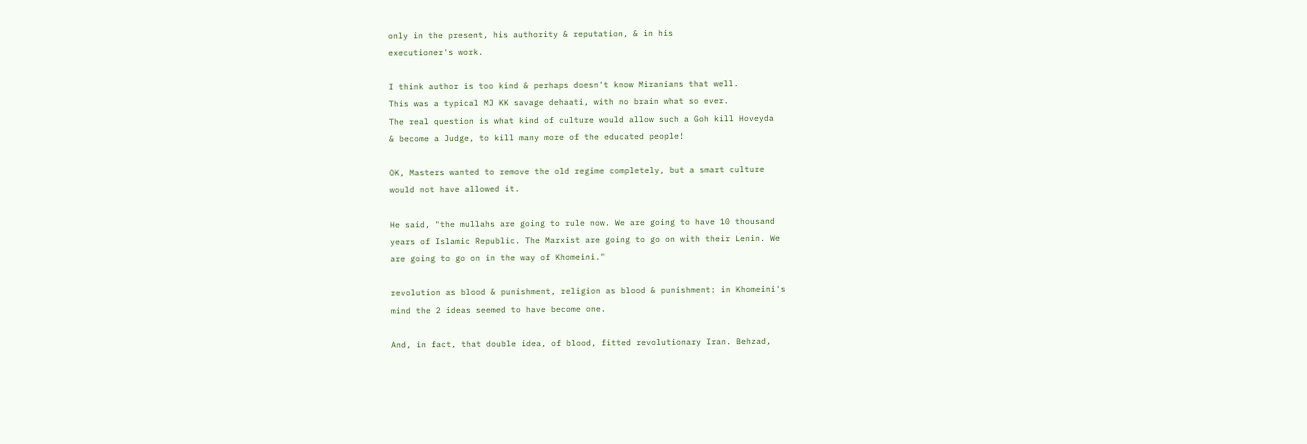only in the present, his authority & reputation, & in his
executioner's work.

I think author is too kind & perhaps doesn't know Miranians that well.
This was a typical MJ KK savage dehaati, with no brain what so ever.
The real question is what kind of culture would allow such a Goh kill Hoveyda
& become a Judge, to kill many more of the educated people!

OK, Masters wanted to remove the old regime completely, but a smart culture
would not have allowed it.

He said, "the mullahs are going to rule now. We are going to have 10 thousand
years of Islamic Republic. The Marxist are going to go on with their Lenin. We
are going to go on in the way of Khomeini."

revolution as blood & punishment, religion as blood & punishment: in Khomeini's
mind the 2 ideas seemed to have become one.

And, in fact, that double idea, of blood, fitted revolutionary Iran. Behzad,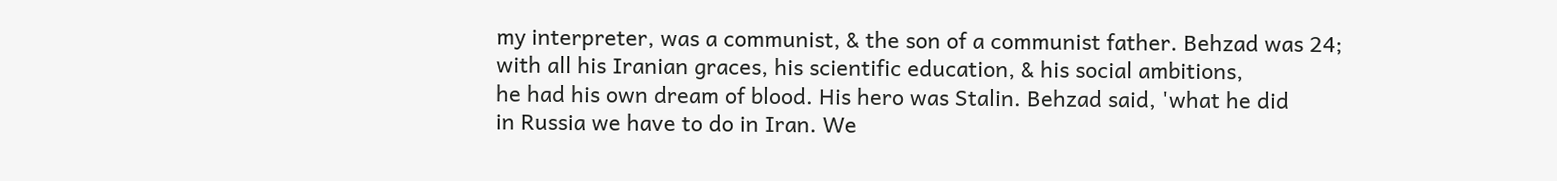my interpreter, was a communist, & the son of a communist father. Behzad was 24;
with all his Iranian graces, his scientific education, & his social ambitions,
he had his own dream of blood. His hero was Stalin. Behzad said, 'what he did
in Russia we have to do in Iran. We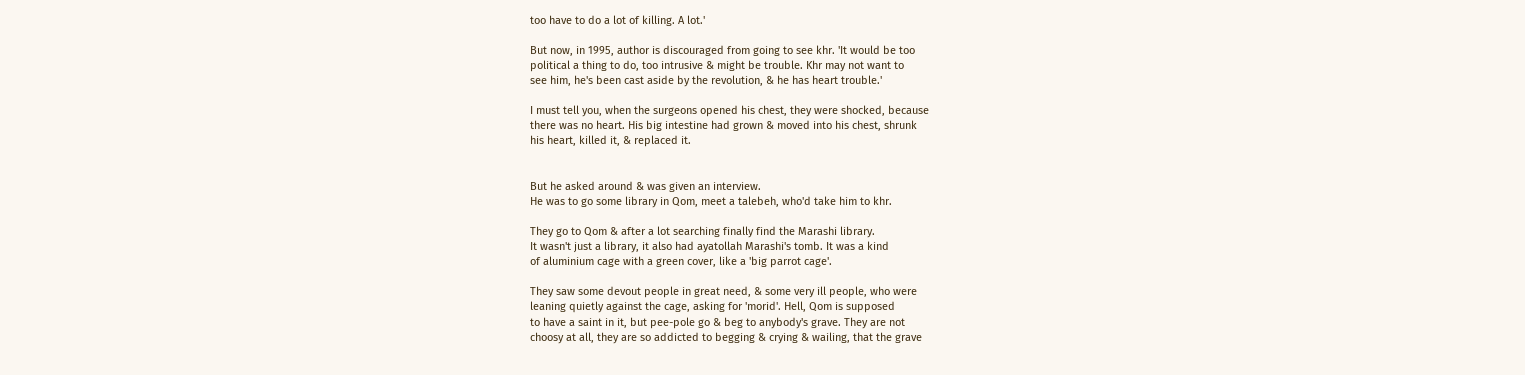too have to do a lot of killing. A lot.'

But now, in 1995, author is discouraged from going to see khr. 'It would be too
political a thing to do, too intrusive & might be trouble. Khr may not want to
see him, he's been cast aside by the revolution, & he has heart trouble.'

I must tell you, when the surgeons opened his chest, they were shocked, because
there was no heart. His big intestine had grown & moved into his chest, shrunk
his heart, killed it, & replaced it.


But he asked around & was given an interview.
He was to go some library in Qom, meet a talebeh, who'd take him to khr.

They go to Qom & after a lot searching finally find the Marashi library.
It wasn't just a library, it also had ayatollah Marashi's tomb. It was a kind
of aluminium cage with a green cover, like a 'big parrot cage'.

They saw some devout people in great need, & some very ill people, who were
leaning quietly against the cage, asking for 'morid'. Hell, Qom is supposed
to have a saint in it, but pee-pole go & beg to anybody's grave. They are not
choosy at all, they are so addicted to begging & crying & wailing, that the grave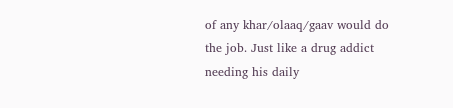of any khar/olaaq/gaav would do the job. Just like a drug addict needing his daily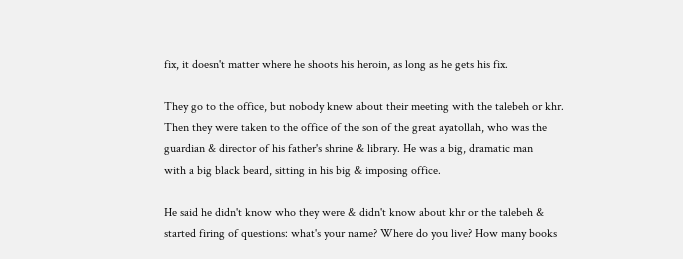fix, it doesn't matter where he shoots his heroin, as long as he gets his fix.

They go to the office, but nobody knew about their meeting with the talebeh or khr.
Then they were taken to the office of the son of the great ayatollah, who was the
guardian & director of his father's shrine & library. He was a big, dramatic man
with a big black beard, sitting in his big & imposing office.

He said he didn't know who they were & didn't know about khr or the talebeh &
started firing of questions: what's your name? Where do you live? How many books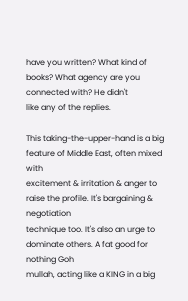have you written? What kind of books? What agency are you connected with? He didn't
like any of the replies.

This taking-the-upper-hand is a big feature of Middle East, often mixed with
excitement & irritation & anger to raise the profile. It's bargaining & negotiation
technique too. It's also an urge to dominate others. A fat good for nothing Goh
mullah, acting like a KING in a big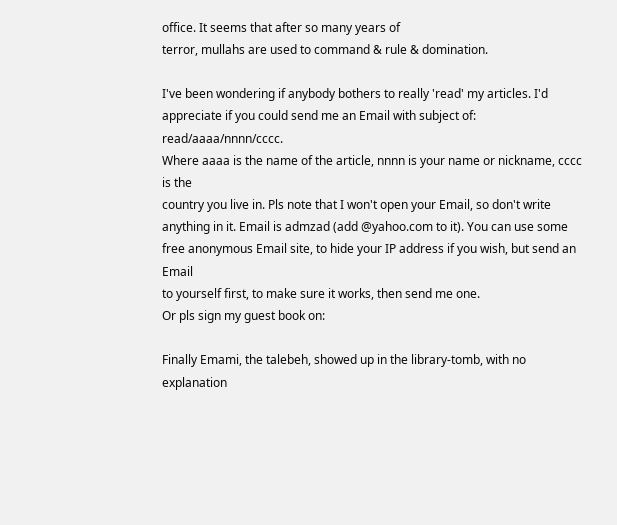office. It seems that after so many years of
terror, mullahs are used to command & rule & domination.

I've been wondering if anybody bothers to really 'read' my articles. I'd
appreciate if you could send me an Email with subject of: read/aaaa/nnnn/cccc.
Where aaaa is the name of the article, nnnn is your name or nickname, cccc is the
country you live in. Pls note that I won't open your Email, so don't write
anything in it. Email is admzad (add @yahoo.com to it). You can use some
free anonymous Email site, to hide your IP address if you wish, but send an Email
to yourself first, to make sure it works, then send me one.
Or pls sign my guest book on:

Finally Emami, the talebeh, showed up in the library-tomb, with no explanation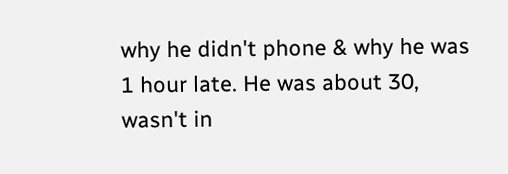why he didn't phone & why he was 1 hour late. He was about 30, wasn't in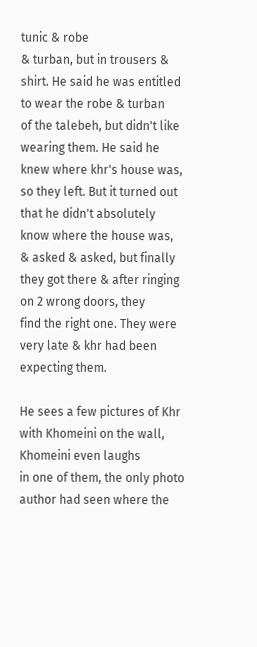tunic & robe
& turban, but in trousers & shirt. He said he was entitled to wear the robe & turban
of the talebeh, but didn't like wearing them. He said he knew where khr's house was,
so they left. But it turned out that he didn't absolutely know where the house was,
& asked & asked, but finally they got there & after ringing on 2 wrong doors, they
find the right one. They were very late & khr had been expecting them.

He sees a few pictures of Khr with Khomeini on the wall, Khomeini even laughs
in one of them, the only photo author had seen where the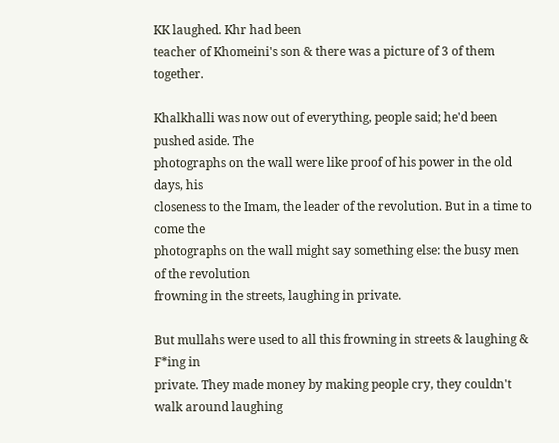KK laughed. Khr had been
teacher of Khomeini's son & there was a picture of 3 of them together.

Khalkhalli was now out of everything, people said; he'd been pushed aside. The
photographs on the wall were like proof of his power in the old days, his
closeness to the Imam, the leader of the revolution. But in a time to come the
photographs on the wall might say something else: the busy men of the revolution
frowning in the streets, laughing in private.

But mullahs were used to all this frowning in streets & laughing & F*ing in
private. They made money by making people cry, they couldn't walk around laughing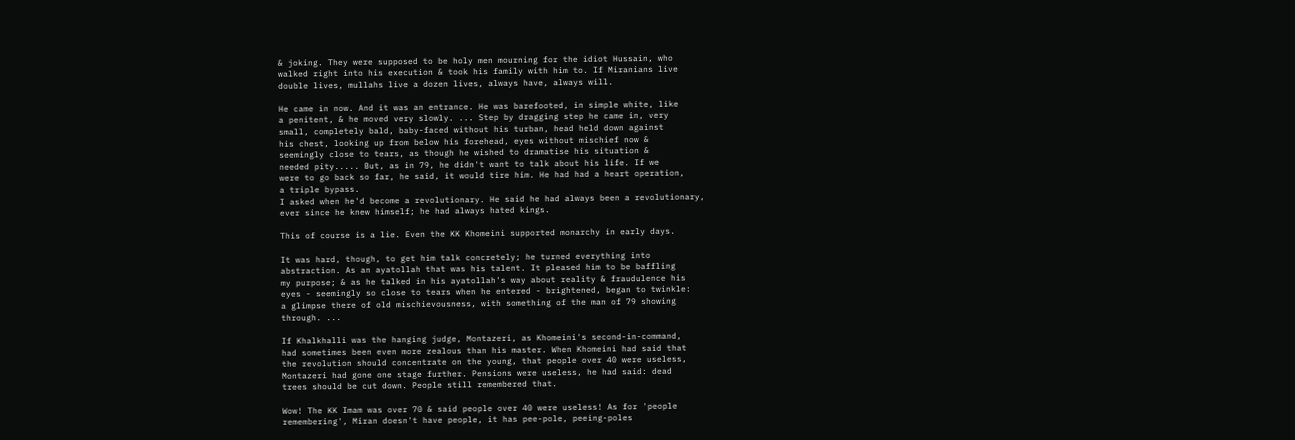& joking. They were supposed to be holy men mourning for the idiot Hussain, who
walked right into his execution & took his family with him to. If Miranians live
double lives, mullahs live a dozen lives, always have, always will.

He came in now. And it was an entrance. He was barefooted, in simple white, like
a penitent, & he moved very slowly. ... Step by dragging step he came in, very
small, completely bald, baby-faced without his turban, head held down against
his chest, looking up from below his forehead, eyes without mischief now &
seemingly close to tears, as though he wished to dramatise his situation &
needed pity..... But, as in 79, he didn't want to talk about his life. If we
were to go back so far, he said, it would tire him. He had had a heart operation,
a triple bypass.
I asked when he'd become a revolutionary. He said he had always been a revolutionary,
ever since he knew himself; he had always hated kings.

This of course is a lie. Even the KK Khomeini supported monarchy in early days.

It was hard, though, to get him talk concretely; he turned everything into
abstraction. As an ayatollah that was his talent. It pleased him to be baffling
my purpose; & as he talked in his ayatollah's way about reality & fraudulence his
eyes - seemingly so close to tears when he entered - brightened, began to twinkle:
a glimpse there of old mischievousness, with something of the man of 79 showing
through. ...

If Khalkhalli was the hanging judge, Montazeri, as Khomeini's second-in-command,
had sometimes been even more zealous than his master. When Khomeini had said that
the revolution should concentrate on the young, that people over 40 were useless,
Montazeri had gone one stage further. Pensions were useless, he had said: dead
trees should be cut down. People still remembered that.

Wow! The KK Imam was over 70 & said people over 40 were useless! As for 'people
remembering', Miran doesn't have people, it has pee-pole, peeing-poles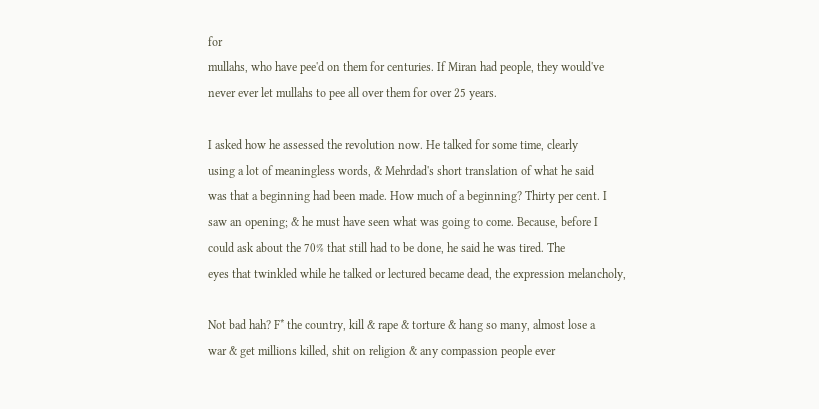for
mullahs, who have pee'd on them for centuries. If Miran had people, they would've
never ever let mullahs to pee all over them for over 25 years.

I asked how he assessed the revolution now. He talked for some time, clearly
using a lot of meaningless words, & Mehrdad's short translation of what he said
was that a beginning had been made. How much of a beginning? Thirty per cent. I
saw an opening; & he must have seen what was going to come. Because, before I
could ask about the 70% that still had to be done, he said he was tired. The
eyes that twinkled while he talked or lectured became dead, the expression melancholy,

Not bad hah? F* the country, kill & rape & torture & hang so many, almost lose a
war & get millions killed, shit on religion & any compassion people ever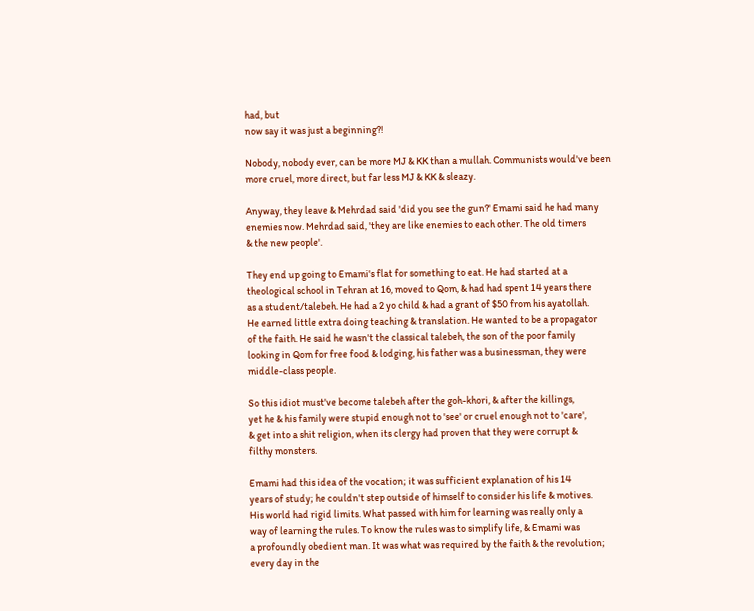had, but
now say it was just a beginning?!

Nobody, nobody ever, can be more MJ & KK than a mullah. Communists would've been
more cruel, more direct, but far less MJ & KK & sleazy.

Anyway, they leave & Mehrdad said 'did you see the gun?' Emami said he had many
enemies now. Mehrdad said, 'they are like enemies to each other. The old timers
& the new people'.

They end up going to Emami's flat for something to eat. He had started at a
theological school in Tehran at 16, moved to Qom, & had had spent 14 years there
as a student/talebeh. He had a 2 yo child & had a grant of $50 from his ayatollah.
He earned little extra doing teaching & translation. He wanted to be a propagator
of the faith. He said he wasn't the classical talebeh, the son of the poor family
looking in Qom for free food & lodging, his father was a businessman, they were
middle-class people.

So this idiot must've become talebeh after the goh-khori, & after the killings,
yet he & his family were stupid enough not to 'see' or cruel enough not to 'care',
& get into a shit religion, when its clergy had proven that they were corrupt &
filthy monsters.

Emami had this idea of the vocation; it was sufficient explanation of his 14
years of study; he couldn't step outside of himself to consider his life & motives.
His world had rigid limits. What passed with him for learning was really only a
way of learning the rules. To know the rules was to simplify life, & Emami was
a profoundly obedient man. It was what was required by the faith & the revolution;
every day in the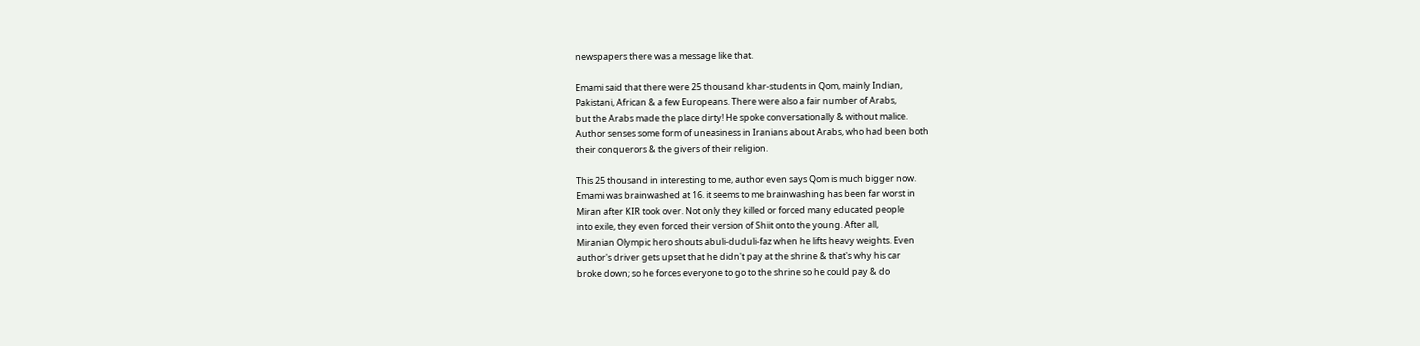newspapers there was a message like that.

Emami said that there were 25 thousand khar-students in Qom, mainly Indian,
Pakistani, African & a few Europeans. There were also a fair number of Arabs,
but the Arabs made the place dirty! He spoke conversationally & without malice.
Author senses some form of uneasiness in Iranians about Arabs, who had been both
their conquerors & the givers of their religion.

This 25 thousand in interesting to me, author even says Qom is much bigger now.
Emami was brainwashed at 16. it seems to me brainwashing has been far worst in
Miran after KIR took over. Not only they killed or forced many educated people
into exile, they even forced their version of Shiit onto the young. After all,
Miranian Olympic hero shouts abuli-duduli-faz when he lifts heavy weights. Even
author's driver gets upset that he didn't pay at the shrine & that's why his car
broke down; so he forces everyone to go to the shrine so he could pay & do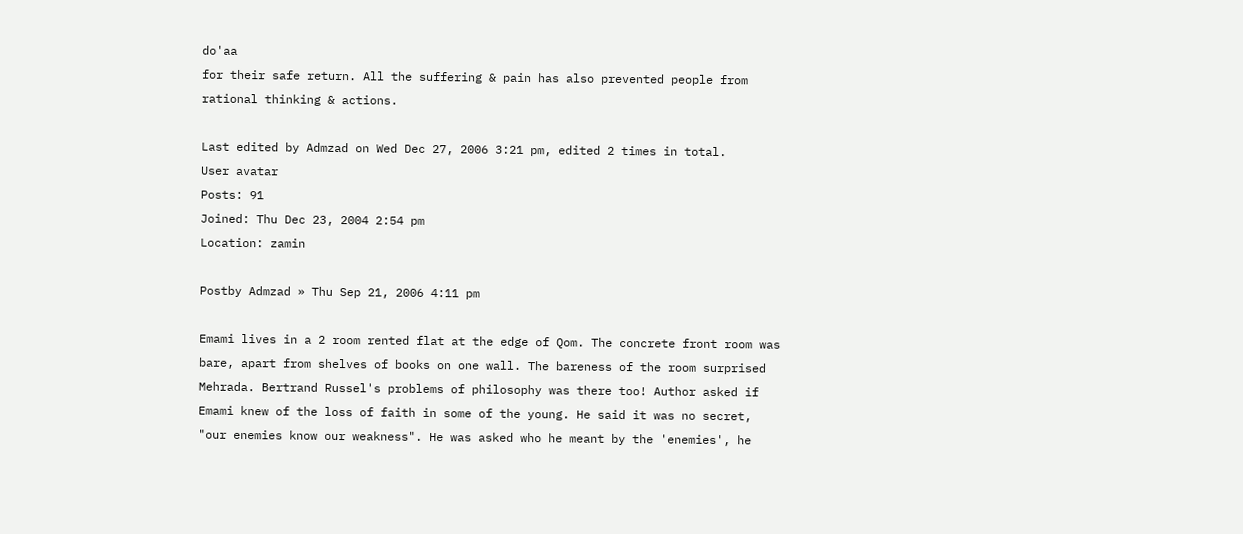do'aa
for their safe return. All the suffering & pain has also prevented people from
rational thinking & actions.

Last edited by Admzad on Wed Dec 27, 2006 3:21 pm, edited 2 times in total.
User avatar
Posts: 91
Joined: Thu Dec 23, 2004 2:54 pm
Location: zamin

Postby Admzad » Thu Sep 21, 2006 4:11 pm

Emami lives in a 2 room rented flat at the edge of Qom. The concrete front room was
bare, apart from shelves of books on one wall. The bareness of the room surprised
Mehrada. Bertrand Russel's problems of philosophy was there too! Author asked if
Emami knew of the loss of faith in some of the young. He said it was no secret,
"our enemies know our weakness". He was asked who he meant by the 'enemies', he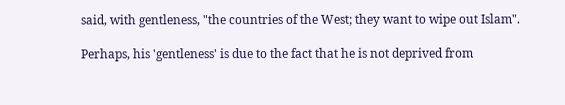said, with gentleness, "the countries of the West; they want to wipe out Islam".

Perhaps, his 'gentleness' is due to the fact that he is not deprived from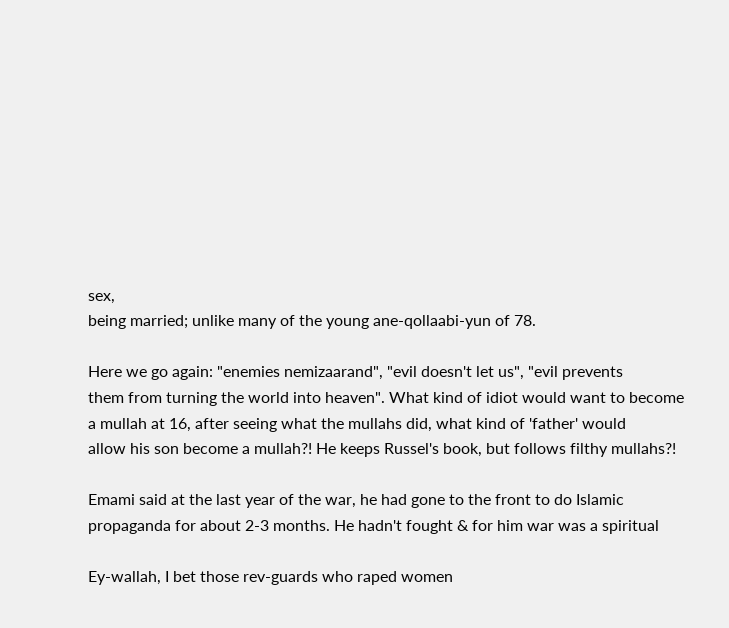sex,
being married; unlike many of the young ane-qollaabi-yun of 78.

Here we go again: "enemies nemizaarand", "evil doesn't let us", "evil prevents
them from turning the world into heaven". What kind of idiot would want to become
a mullah at 16, after seeing what the mullahs did, what kind of 'father' would
allow his son become a mullah?! He keeps Russel's book, but follows filthy mullahs?!

Emami said at the last year of the war, he had gone to the front to do Islamic
propaganda for about 2-3 months. He hadn't fought & for him war was a spiritual

Ey-wallah, I bet those rev-guards who raped women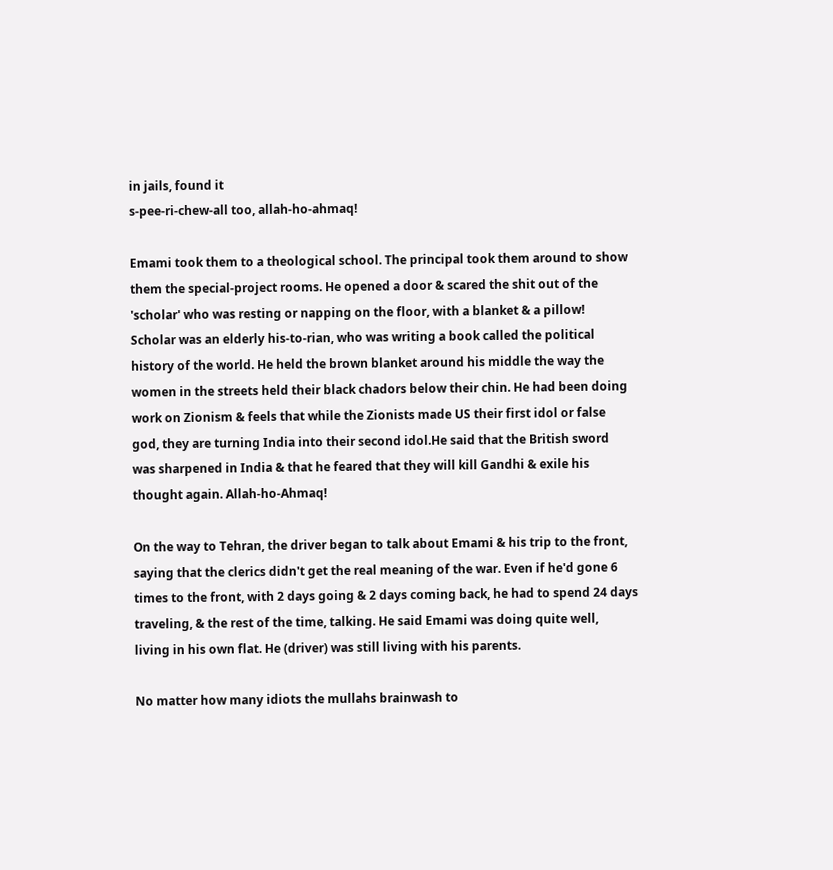in jails, found it
s-pee-ri-chew-all too, allah-ho-ahmaq!

Emami took them to a theological school. The principal took them around to show
them the special-project rooms. He opened a door & scared the shit out of the
'scholar' who was resting or napping on the floor, with a blanket & a pillow!
Scholar was an elderly his-to-rian, who was writing a book called the political
history of the world. He held the brown blanket around his middle the way the
women in the streets held their black chadors below their chin. He had been doing
work on Zionism & feels that while the Zionists made US their first idol or false
god, they are turning India into their second idol.He said that the British sword
was sharpened in India & that he feared that they will kill Gandhi & exile his
thought again. Allah-ho-Ahmaq!

On the way to Tehran, the driver began to talk about Emami & his trip to the front,
saying that the clerics didn't get the real meaning of the war. Even if he'd gone 6
times to the front, with 2 days going & 2 days coming back, he had to spend 24 days
traveling, & the rest of the time, talking. He said Emami was doing quite well,
living in his own flat. He (driver) was still living with his parents.

No matter how many idiots the mullahs brainwash to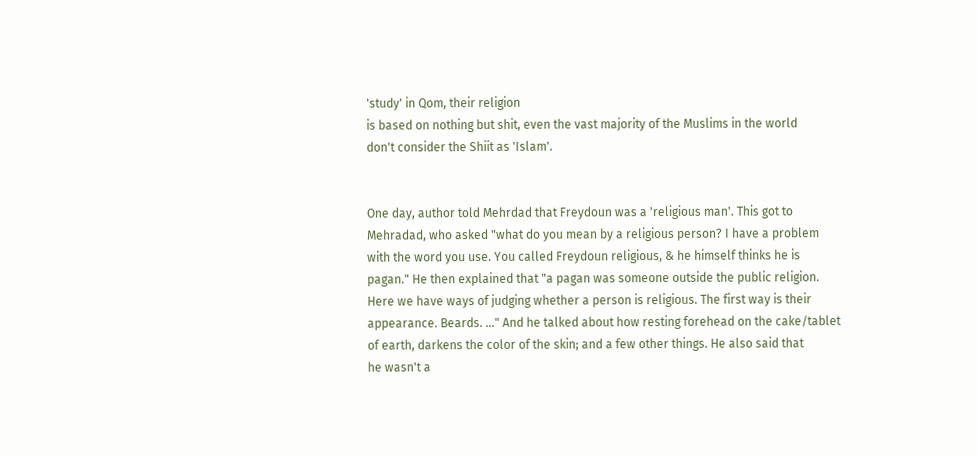'study' in Qom, their religion
is based on nothing but shit, even the vast majority of the Muslims in the world
don't consider the Shiit as 'Islam'.


One day, author told Mehrdad that Freydoun was a 'religious man'. This got to
Mehradad, who asked "what do you mean by a religious person? I have a problem
with the word you use. You called Freydoun religious, & he himself thinks he is
pagan." He then explained that "a pagan was someone outside the public religion.
Here we have ways of judging whether a person is religious. The first way is their
appearance. Beards. ..." And he talked about how resting forehead on the cake/tablet
of earth, darkens the color of the skin; and a few other things. He also said that
he wasn't a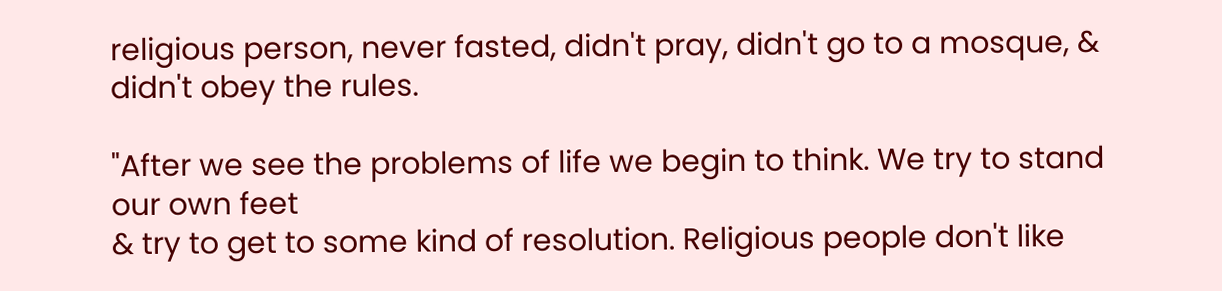religious person, never fasted, didn't pray, didn't go to a mosque, &
didn't obey the rules.

"After we see the problems of life we begin to think. We try to stand our own feet
& try to get to some kind of resolution. Religious people don't like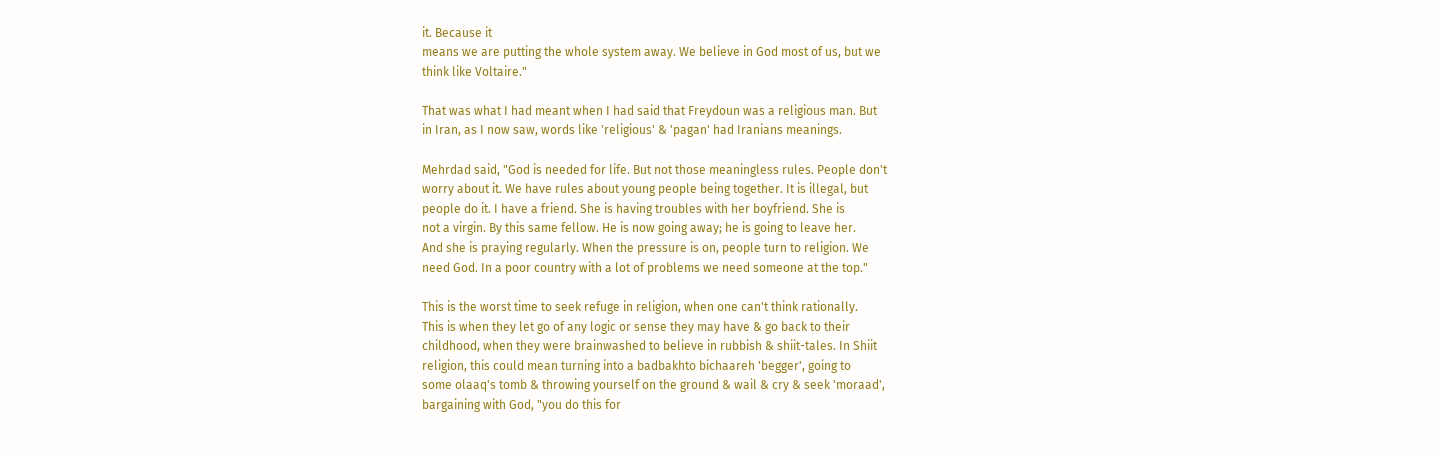it. Because it
means we are putting the whole system away. We believe in God most of us, but we
think like Voltaire."

That was what I had meant when I had said that Freydoun was a religious man. But
in Iran, as I now saw, words like 'religious' & 'pagan' had Iranians meanings.

Mehrdad said, "God is needed for life. But not those meaningless rules. People don't
worry about it. We have rules about young people being together. It is illegal, but
people do it. I have a friend. She is having troubles with her boyfriend. She is
not a virgin. By this same fellow. He is now going away; he is going to leave her.
And she is praying regularly. When the pressure is on, people turn to religion. We
need God. In a poor country with a lot of problems we need someone at the top."

This is the worst time to seek refuge in religion, when one can't think rationally.
This is when they let go of any logic or sense they may have & go back to their
childhood, when they were brainwashed to believe in rubbish & shiit-tales. In Shiit
religion, this could mean turning into a badbakhto bichaareh 'begger', going to
some olaaq's tomb & throwing yourself on the ground & wail & cry & seek 'moraad',
bargaining with God, "you do this for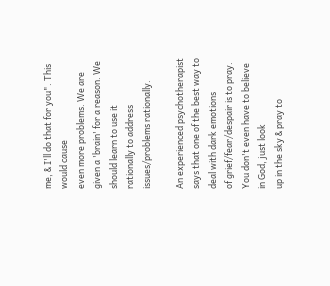me, & I'll do that for you". This would cause
even more problems. We are given a 'brain' for a reason. We should learn to use it
rationally to address issues/problems rationally.

An experienced psychotherapist says that one of the best way to deal with dark emotions
of grief/fear/despair is to pray. You don't even have to believe in God, just look
up in the sky & pray to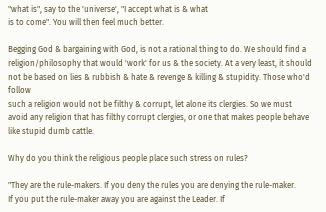"what is", say to the 'universe', "I accept what is & what
is to come". You will then feel much better.

Begging God & bargaining with God, is not a rational thing to do. We should find a
religion/philosophy that would 'work' for us & the society. At a very least, it should
not be based on lies & rubbish & hate & revenge & killing & stupidity. Those who'd follow
such a religion would not be filthy & corrupt, let alone its clergies. So we must
avoid any religion that has filthy corrupt clergies, or one that makes people behave
like stupid dumb cattle.

Why do you think the religious people place such stress on rules?

"They are the rule-makers. If you deny the rules you are denying the rule-maker.
If you put the rule-maker away you are against the Leader. If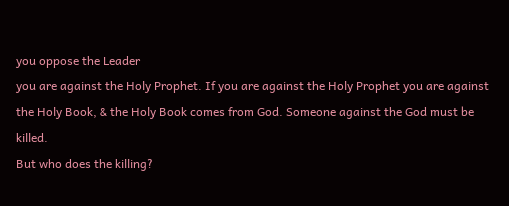you oppose the Leader
you are against the Holy Prophet. If you are against the Holy Prophet you are against
the Holy Book, & the Holy Book comes from God. Someone against the God must be killed.
But who does the killing?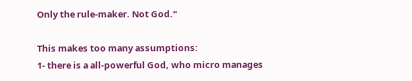Only the rule-maker. Not God."

This makes too many assumptions:
1- there is a all-powerful God, who micro manages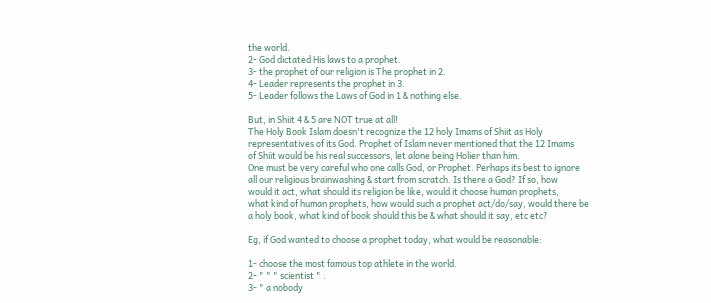the world.
2- God dictated His laws to a prophet.
3- the prophet of our religion is The prophet in 2.
4- Leader represents the prophet in 3.
5- Leader follows the Laws of God in 1 & nothing else.

But, in Shiit 4 & 5 are NOT true at all!
The Holy Book Islam doesn't recognize the 12 holy Imams of Shiit as Holy
representatives of its God. Prophet of Islam never mentioned that the 12 Imams
of Shiit would be his real successors, let alone being Holier than him.
One must be very careful who one calls God, or Prophet. Perhaps its best to ignore
all our religious brainwashing & start from scratch. Is there a God? If so, how
would it act, what should its religion be like, would it choose human prophets,
what kind of human prophets, how would such a prophet act/do/say, would there be
a holy book, what kind of book should this be & what should it say, etc etc?

Eg, if God wanted to choose a prophet today, what would be reasonable:

1- choose the most famous top athlete in the world.
2- " " " scientist " .
3- " a nobody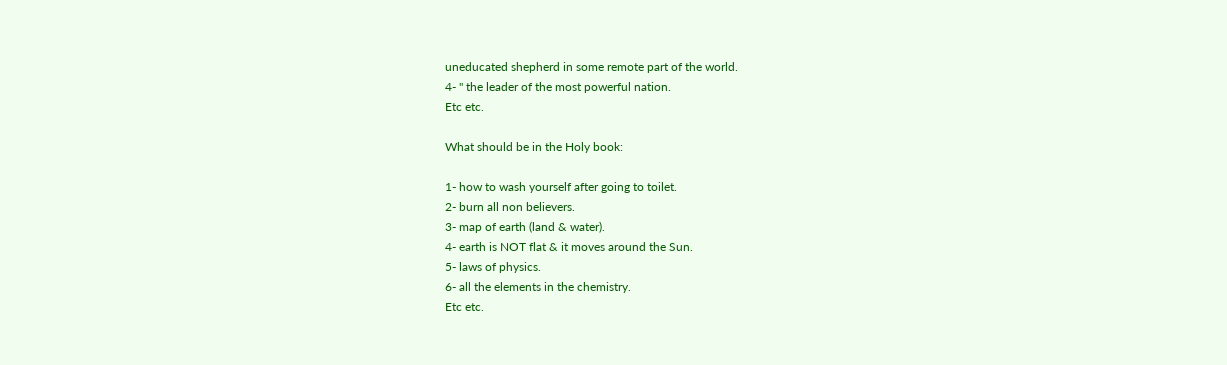uneducated shepherd in some remote part of the world.
4- " the leader of the most powerful nation.
Etc etc.

What should be in the Holy book:

1- how to wash yourself after going to toilet.
2- burn all non believers.
3- map of earth (land & water).
4- earth is NOT flat & it moves around the Sun.
5- laws of physics.
6- all the elements in the chemistry.
Etc etc.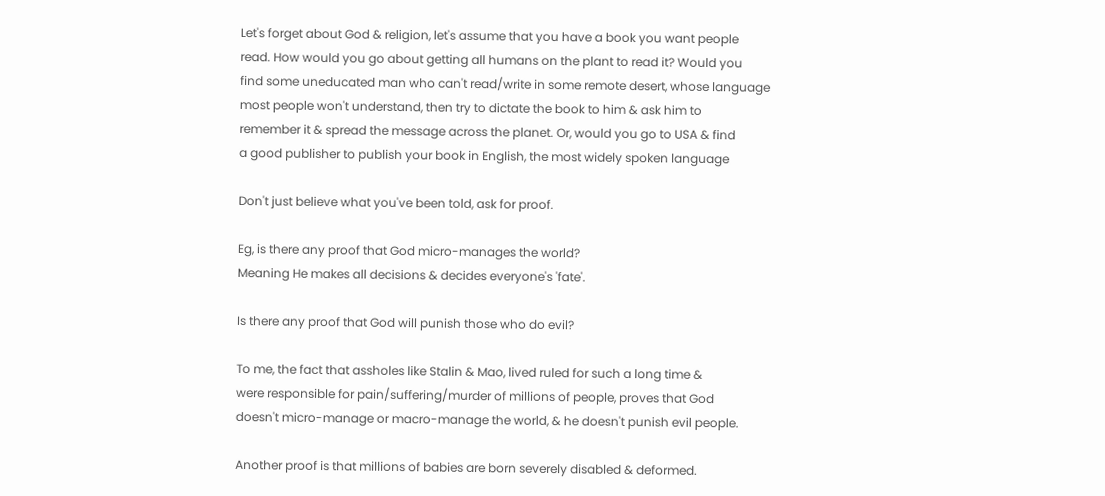Let's forget about God & religion, let's assume that you have a book you want people
read. How would you go about getting all humans on the plant to read it? Would you
find some uneducated man who can't read/write in some remote desert, whose language
most people won't understand, then try to dictate the book to him & ask him to
remember it & spread the message across the planet. Or, would you go to USA & find
a good publisher to publish your book in English, the most widely spoken language

Don't just believe what you've been told, ask for proof.

Eg, is there any proof that God micro-manages the world?
Meaning He makes all decisions & decides everyone's 'fate'.

Is there any proof that God will punish those who do evil?

To me, the fact that assholes like Stalin & Mao, lived ruled for such a long time &
were responsible for pain/suffering/murder of millions of people, proves that God
doesn't micro-manage or macro-manage the world, & he doesn't punish evil people.

Another proof is that millions of babies are born severely disabled & deformed.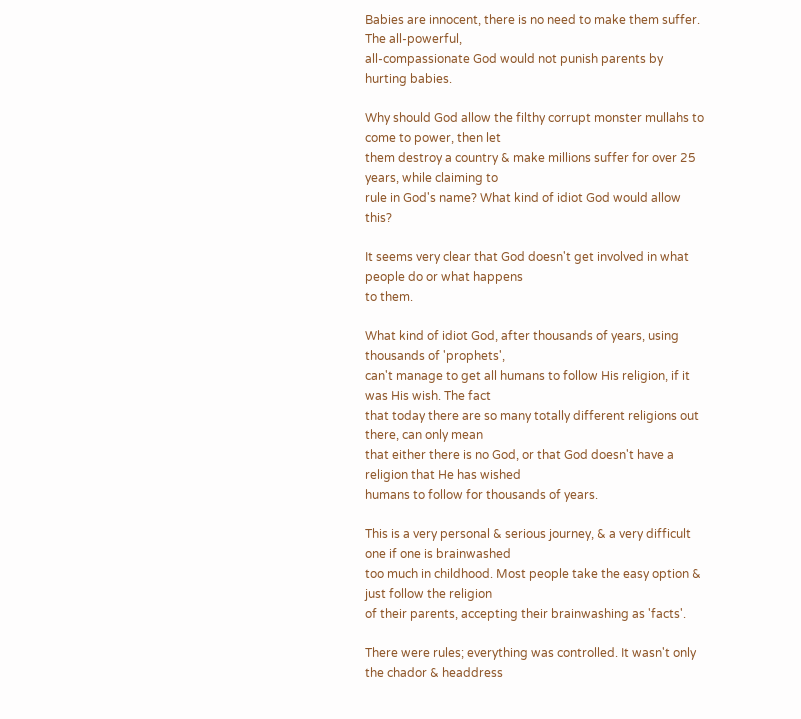Babies are innocent, there is no need to make them suffer. The all-powerful,
all-compassionate God would not punish parents by hurting babies.

Why should God allow the filthy corrupt monster mullahs to come to power, then let
them destroy a country & make millions suffer for over 25 years, while claiming to
rule in God's name? What kind of idiot God would allow this?

It seems very clear that God doesn't get involved in what people do or what happens
to them.

What kind of idiot God, after thousands of years, using thousands of 'prophets',
can't manage to get all humans to follow His religion, if it was His wish. The fact
that today there are so many totally different religions out there, can only mean
that either there is no God, or that God doesn't have a religion that He has wished
humans to follow for thousands of years.

This is a very personal & serious journey, & a very difficult one if one is brainwashed
too much in childhood. Most people take the easy option & just follow the religion
of their parents, accepting their brainwashing as 'facts'.

There were rules; everything was controlled. It wasn't only the chador & headdress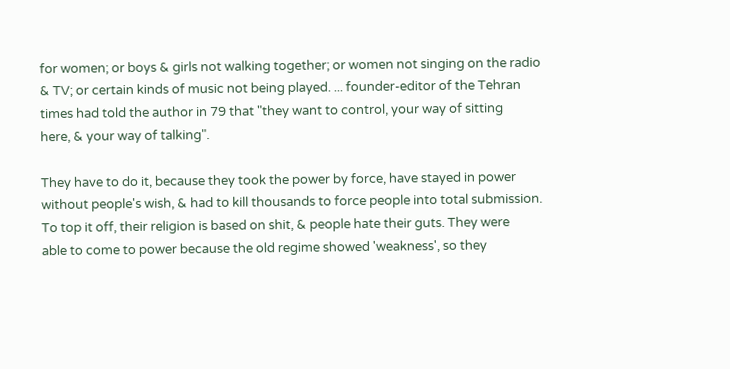for women; or boys & girls not walking together; or women not singing on the radio
& TV; or certain kinds of music not being played. ... founder-editor of the Tehran
times had told the author in 79 that "they want to control, your way of sitting
here, & your way of talking".

They have to do it, because they took the power by force, have stayed in power
without people's wish, & had to kill thousands to force people into total submission.
To top it off, their religion is based on shit, & people hate their guts. They were
able to come to power because the old regime showed 'weakness', so they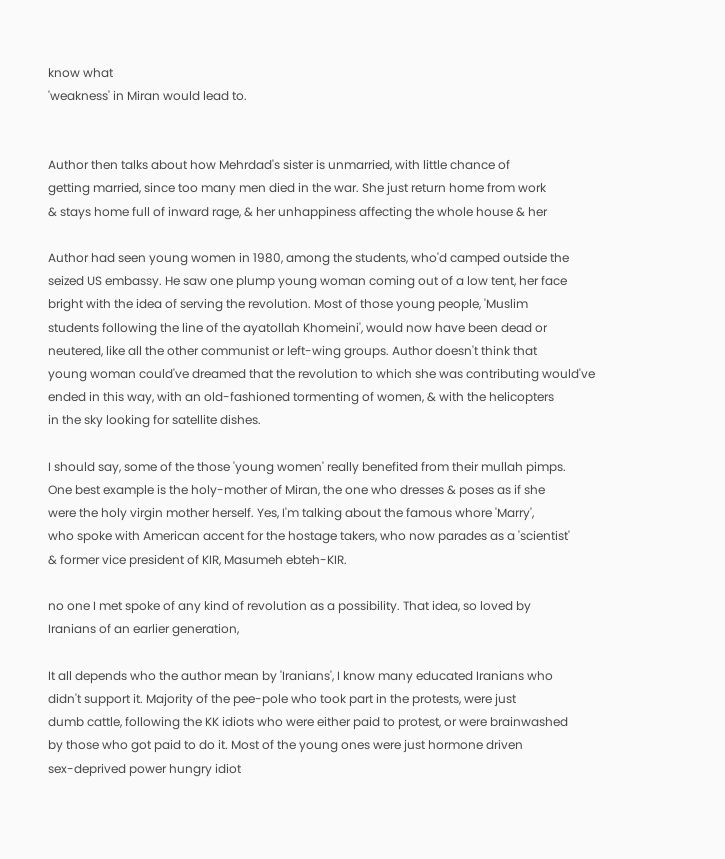know what
'weakness' in Miran would lead to.


Author then talks about how Mehrdad's sister is unmarried, with little chance of
getting married, since too many men died in the war. She just return home from work
& stays home full of inward rage, & her unhappiness affecting the whole house & her

Author had seen young women in 1980, among the students, who'd camped outside the
seized US embassy. He saw one plump young woman coming out of a low tent, her face
bright with the idea of serving the revolution. Most of those young people, 'Muslim
students following the line of the ayatollah Khomeini', would now have been dead or
neutered, like all the other communist or left-wing groups. Author doesn't think that
young woman could've dreamed that the revolution to which she was contributing would've
ended in this way, with an old-fashioned tormenting of women, & with the helicopters
in the sky looking for satellite dishes.

I should say, some of the those 'young women' really benefited from their mullah pimps.
One best example is the holy-mother of Miran, the one who dresses & poses as if she
were the holy virgin mother herself. Yes, I'm talking about the famous whore 'Marry',
who spoke with American accent for the hostage takers, who now parades as a 'scientist'
& former vice president of KIR, Masumeh ebteh-KIR.

no one I met spoke of any kind of revolution as a possibility. That idea, so loved by
Iranians of an earlier generation,

It all depends who the author mean by 'Iranians', I know many educated Iranians who
didn't support it. Majority of the pee-pole who took part in the protests, were just
dumb cattle, following the KK idiots who were either paid to protest, or were brainwashed
by those who got paid to do it. Most of the young ones were just hormone driven
sex-deprived power hungry idiot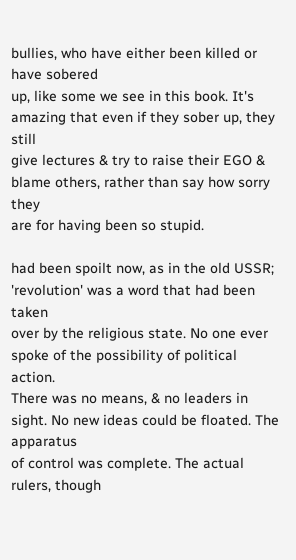bullies, who have either been killed or have sobered
up, like some we see in this book. It's amazing that even if they sober up, they still
give lectures & try to raise their EGO & blame others, rather than say how sorry they
are for having been so stupid.

had been spoilt now, as in the old USSR; 'revolution' was a word that had been taken
over by the religious state. No one ever spoke of the possibility of political action.
There was no means, & no leaders in sight. No new ideas could be floated. The apparatus
of control was complete. The actual rulers, though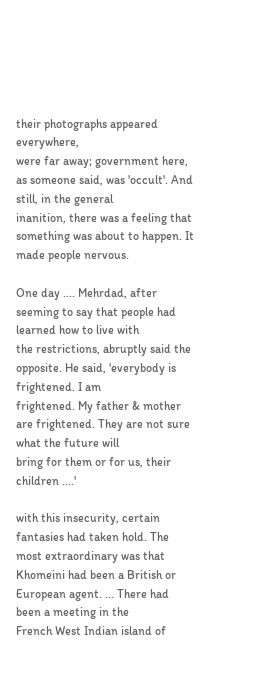their photographs appeared everywhere,
were far away; government here, as someone said, was 'occult'. And still, in the general
inanition, there was a feeling that something was about to happen. It made people nervous.

One day .... Mehrdad, after seeming to say that people had learned how to live with
the restrictions, abruptly said the opposite. He said, 'everybody is frightened. I am
frightened. My father & mother are frightened. They are not sure what the future will
bring for them or for us, their children ....'

with this insecurity, certain fantasies had taken hold. The most extraordinary was that
Khomeini had been a British or European agent. ... There had been a meeting in the
French West Indian island of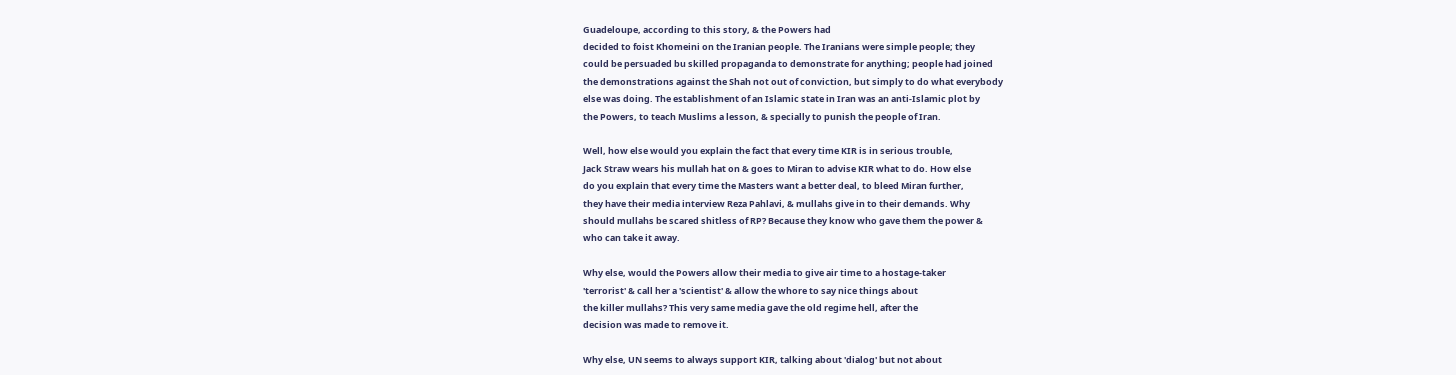Guadeloupe, according to this story, & the Powers had
decided to foist Khomeini on the Iranian people. The Iranians were simple people; they
could be persuaded bu skilled propaganda to demonstrate for anything; people had joined
the demonstrations against the Shah not out of conviction, but simply to do what everybody
else was doing. The establishment of an Islamic state in Iran was an anti-Islamic plot by
the Powers, to teach Muslims a lesson, & specially to punish the people of Iran.

Well, how else would you explain the fact that every time KIR is in serious trouble,
Jack Straw wears his mullah hat on & goes to Miran to advise KIR what to do. How else
do you explain that every time the Masters want a better deal, to bleed Miran further,
they have their media interview Reza Pahlavi, & mullahs give in to their demands. Why
should mullahs be scared shitless of RP? Because they know who gave them the power &
who can take it away.

Why else, would the Powers allow their media to give air time to a hostage-taker
'terrorist' & call her a 'scientist' & allow the whore to say nice things about
the killer mullahs? This very same media gave the old regime hell, after the
decision was made to remove it.

Why else, UN seems to always support KIR, talking about 'dialog' but not about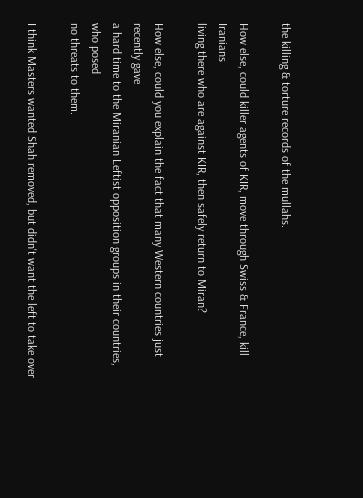the killing & torture records of the mullahs.

How else, could killer agents of KIR, move through Swiss & France, kill Iranians
living there who are against KIR, then safely return to Miran?

How else, could you explain the fact that many Western countries just recently gave
a hard time to the Miranian Leftist opposition groups in their countries, who posed
no threats to them.

I think Masters wanted Shah removed, but didn't want the left to take over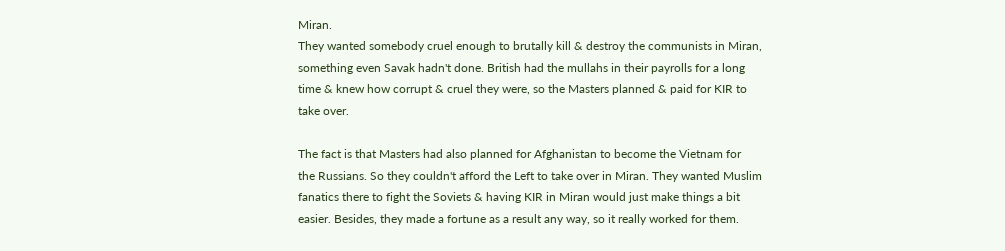Miran.
They wanted somebody cruel enough to brutally kill & destroy the communists in Miran,
something even Savak hadn't done. British had the mullahs in their payrolls for a long
time & knew how corrupt & cruel they were, so the Masters planned & paid for KIR to
take over.

The fact is that Masters had also planned for Afghanistan to become the Vietnam for
the Russians. So they couldn't afford the Left to take over in Miran. They wanted Muslim
fanatics there to fight the Soviets & having KIR in Miran would just make things a bit
easier. Besides, they made a fortune as a result any way, so it really worked for them.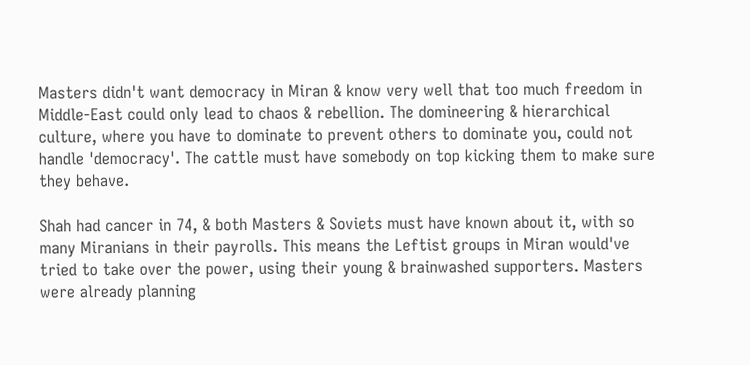Masters didn't want democracy in Miran & know very well that too much freedom in
Middle-East could only lead to chaos & rebellion. The domineering & hierarchical
culture, where you have to dominate to prevent others to dominate you, could not
handle 'democracy'. The cattle must have somebody on top kicking them to make sure
they behave.

Shah had cancer in 74, & both Masters & Soviets must have known about it, with so
many Miranians in their payrolls. This means the Leftist groups in Miran would've
tried to take over the power, using their young & brainwashed supporters. Masters
were already planning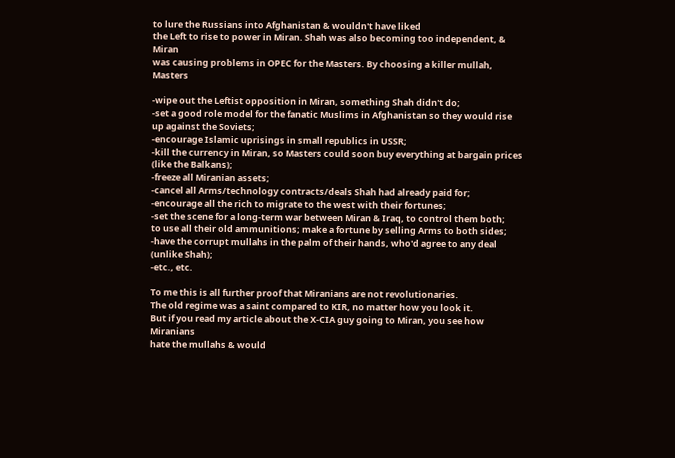to lure the Russians into Afghanistan & wouldn't have liked
the Left to rise to power in Miran. Shah was also becoming too independent, & Miran
was causing problems in OPEC for the Masters. By choosing a killer mullah, Masters

-wipe out the Leftist opposition in Miran, something Shah didn't do;
-set a good role model for the fanatic Muslims in Afghanistan so they would rise
up against the Soviets;
-encourage Islamic uprisings in small republics in USSR;
-kill the currency in Miran, so Masters could soon buy everything at bargain prices
(like the Balkans);
-freeze all Miranian assets;
-cancel all Arms/technology contracts/deals Shah had already paid for;
-encourage all the rich to migrate to the west with their fortunes;
-set the scene for a long-term war between Miran & Iraq, to control them both;
to use all their old ammunitions; make a fortune by selling Arms to both sides;
-have the corrupt mullahs in the palm of their hands, who'd agree to any deal
(unlike Shah);
-etc., etc.

To me this is all further proof that Miranians are not revolutionaries.
The old regime was a saint compared to KIR, no matter how you look it.
But if you read my article about the X-CIA guy going to Miran, you see how Miranians
hate the mullahs & would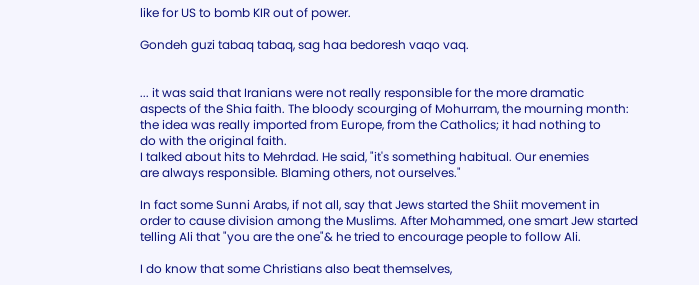like for US to bomb KIR out of power.

Gondeh guzi tabaq tabaq, sag haa bedoresh vaqo vaq.


... it was said that Iranians were not really responsible for the more dramatic
aspects of the Shia faith. The bloody scourging of Mohurram, the mourning month:
the idea was really imported from Europe, from the Catholics; it had nothing to
do with the original faith.
I talked about hits to Mehrdad. He said, "it's something habitual. Our enemies
are always responsible. Blaming others, not ourselves."

In fact some Sunni Arabs, if not all, say that Jews started the Shiit movement in
order to cause division among the Muslims. After Mohammed, one smart Jew started
telling Ali that "you are the one"& he tried to encourage people to follow Ali.

I do know that some Christians also beat themselves,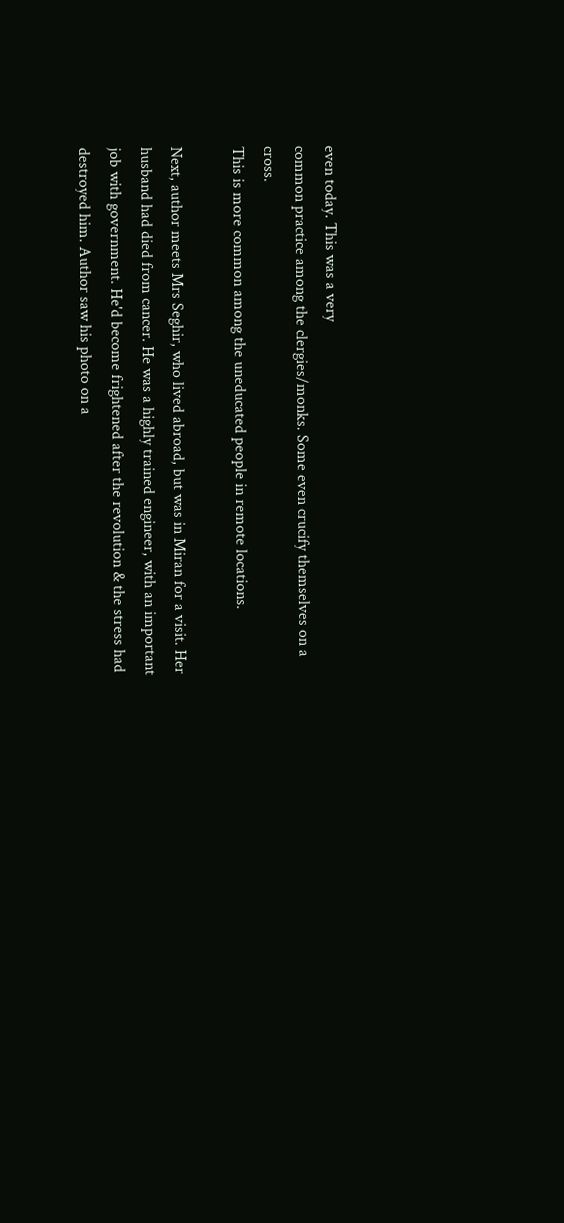even today. This was a very
common practice among the clergies/monks. Some even crucify themselves on a cross.
This is more common among the uneducated people in remote locations.

Next, author meets Mrs Seghir, who lived abroad, but was in Miran for a visit. Her
husband had died from cancer. He was a highly trained engineer, with an important
job with government. He'd become frightened after the revolution & the stress had
destroyed him. Author saw his photo on a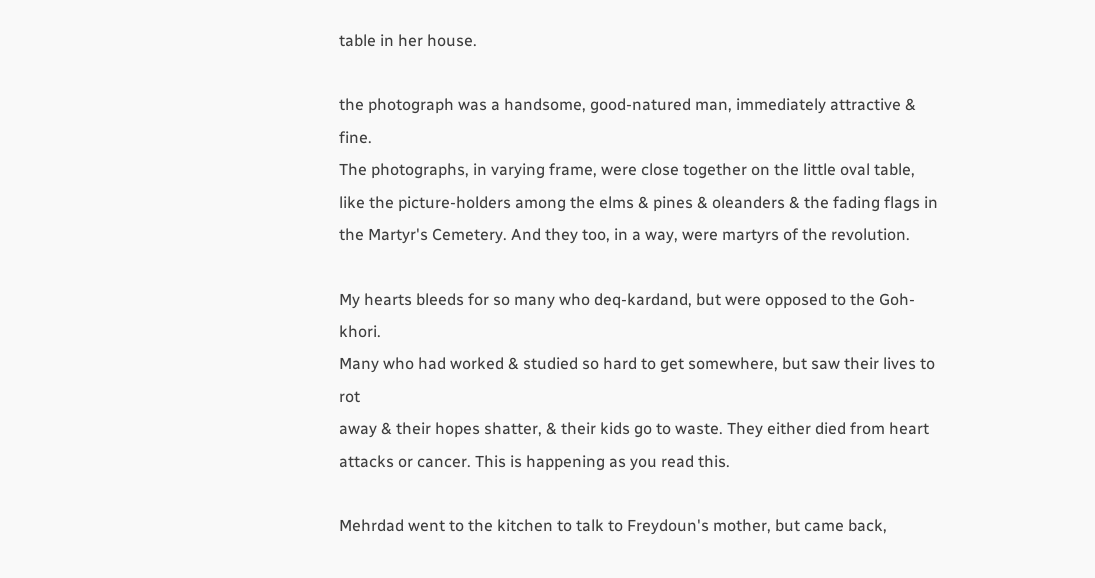table in her house.

the photograph was a handsome, good-natured man, immediately attractive & fine.
The photographs, in varying frame, were close together on the little oval table,
like the picture-holders among the elms & pines & oleanders & the fading flags in
the Martyr's Cemetery. And they too, in a way, were martyrs of the revolution.

My hearts bleeds for so many who deq-kardand, but were opposed to the Goh-khori.
Many who had worked & studied so hard to get somewhere, but saw their lives to rot
away & their hopes shatter, & their kids go to waste. They either died from heart
attacks or cancer. This is happening as you read this.

Mehrdad went to the kitchen to talk to Freydoun's mother, but came back,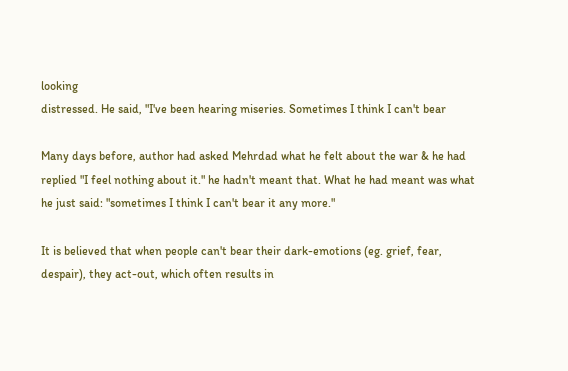looking
distressed. He said, "I've been hearing miseries. Sometimes I think I can't bear

Many days before, author had asked Mehrdad what he felt about the war & he had
replied "I feel nothing about it." he hadn't meant that. What he had meant was what
he just said: "sometimes I think I can't bear it any more."

It is believed that when people can't bear their dark-emotions (eg. grief, fear,
despair), they act-out, which often results in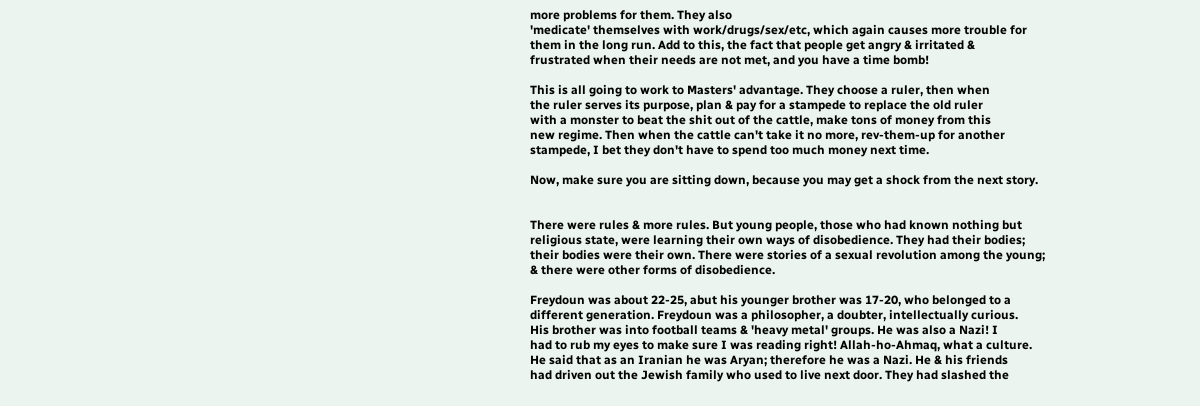more problems for them. They also
'medicate' themselves with work/drugs/sex/etc, which again causes more trouble for
them in the long run. Add to this, the fact that people get angry & irritated &
frustrated when their needs are not met, and you have a time bomb!

This is all going to work to Masters' advantage. They choose a ruler, then when
the ruler serves its purpose, plan & pay for a stampede to replace the old ruler
with a monster to beat the shit out of the cattle, make tons of money from this
new regime. Then when the cattle can't take it no more, rev-them-up for another
stampede, I bet they don't have to spend too much money next time.

Now, make sure you are sitting down, because you may get a shock from the next story.


There were rules & more rules. But young people, those who had known nothing but
religious state, were learning their own ways of disobedience. They had their bodies;
their bodies were their own. There were stories of a sexual revolution among the young;
& there were other forms of disobedience.

Freydoun was about 22-25, abut his younger brother was 17-20, who belonged to a
different generation. Freydoun was a philosopher, a doubter, intellectually curious.
His brother was into football teams & 'heavy metal' groups. He was also a Nazi! I
had to rub my eyes to make sure I was reading right! Allah-ho-Ahmaq, what a culture.
He said that as an Iranian he was Aryan; therefore he was a Nazi. He & his friends
had driven out the Jewish family who used to live next door. They had slashed the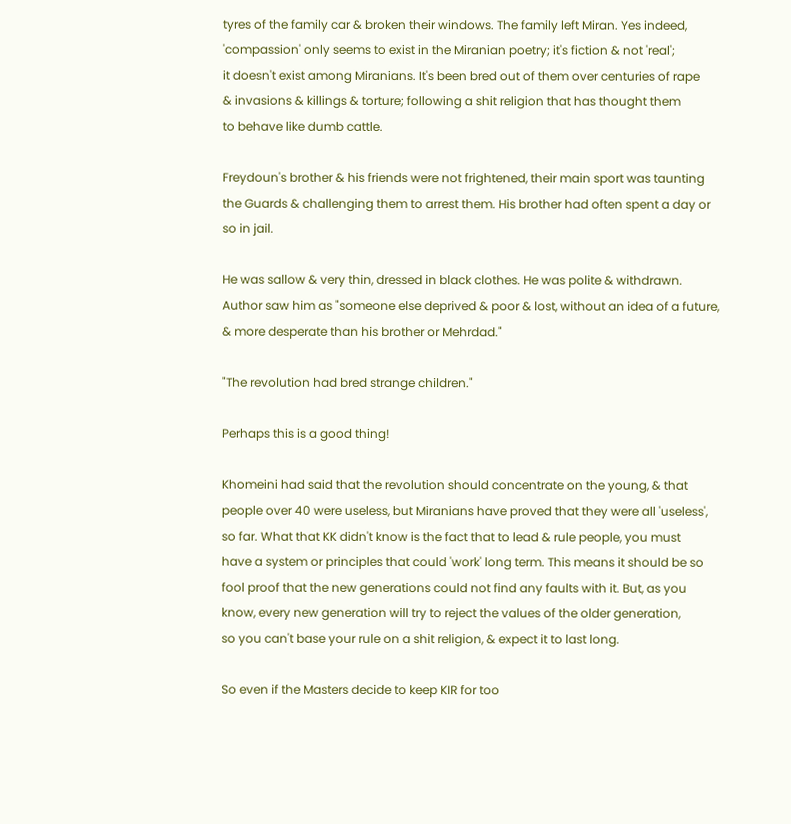tyres of the family car & broken their windows. The family left Miran. Yes indeed,
'compassion' only seems to exist in the Miranian poetry; it's fiction & not 'real';
it doesn't exist among Miranians. It's been bred out of them over centuries of rape
& invasions & killings & torture; following a shit religion that has thought them
to behave like dumb cattle.

Freydoun's brother & his friends were not frightened, their main sport was taunting
the Guards & challenging them to arrest them. His brother had often spent a day or
so in jail.

He was sallow & very thin, dressed in black clothes. He was polite & withdrawn.
Author saw him as "someone else deprived & poor & lost, without an idea of a future,
& more desperate than his brother or Mehrdad."

"The revolution had bred strange children."

Perhaps this is a good thing!

Khomeini had said that the revolution should concentrate on the young, & that
people over 40 were useless, but Miranians have proved that they were all 'useless',
so far. What that KK didn't know is the fact that to lead & rule people, you must
have a system or principles that could 'work' long term. This means it should be so
fool proof that the new generations could not find any faults with it. But, as you
know, every new generation will try to reject the values of the older generation,
so you can't base your rule on a shit religion, & expect it to last long.

So even if the Masters decide to keep KIR for too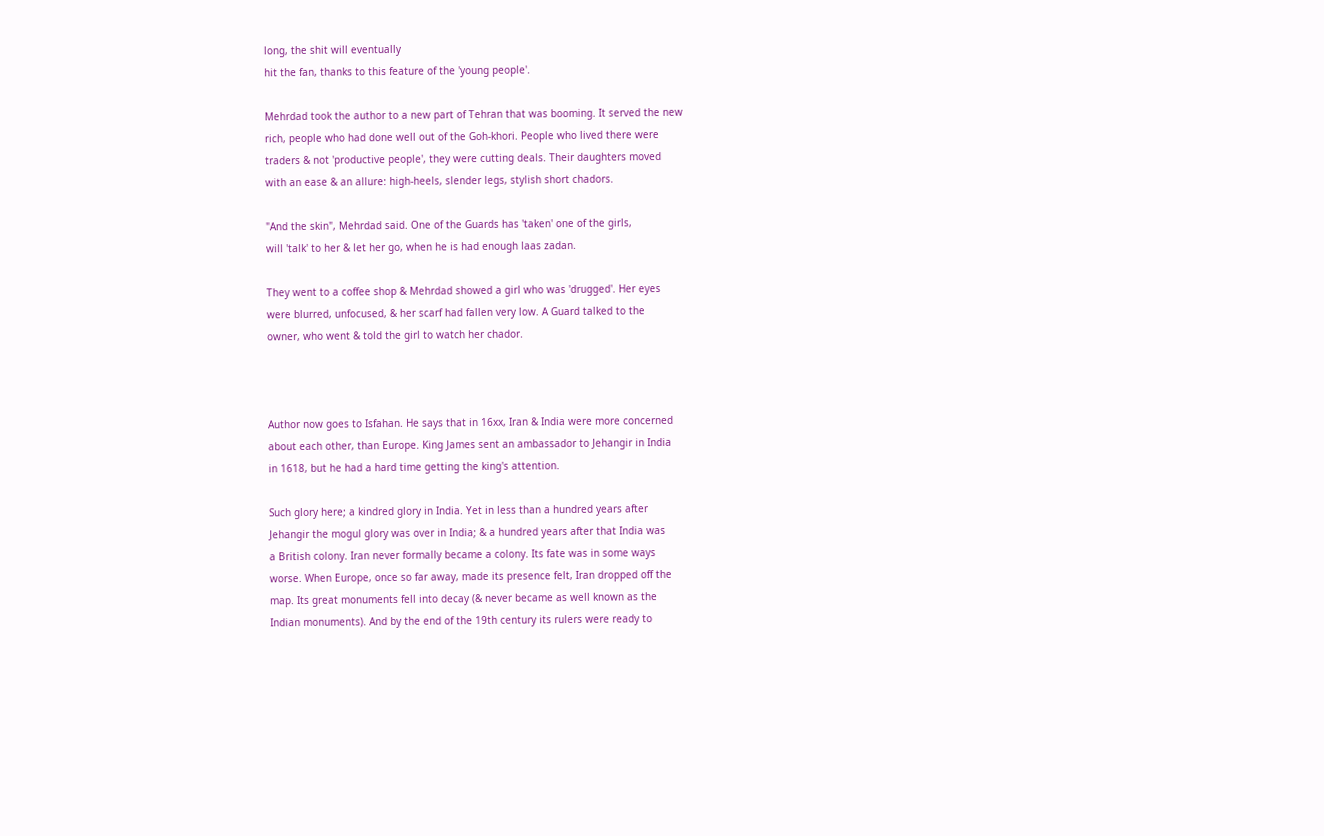long, the shit will eventually
hit the fan, thanks to this feature of the 'young people'.

Mehrdad took the author to a new part of Tehran that was booming. It served the new
rich, people who had done well out of the Goh-khori. People who lived there were
traders & not 'productive people', they were cutting deals. Their daughters moved
with an ease & an allure: high-heels, slender legs, stylish short chadors.

"And the skin", Mehrdad said. One of the Guards has 'taken' one of the girls,
will 'talk' to her & let her go, when he is had enough laas zadan.

They went to a coffee shop & Mehrdad showed a girl who was 'drugged'. Her eyes
were blurred, unfocused, & her scarf had fallen very low. A Guard talked to the
owner, who went & told the girl to watch her chador.



Author now goes to Isfahan. He says that in 16xx, Iran & India were more concerned
about each other, than Europe. King James sent an ambassador to Jehangir in India
in 1618, but he had a hard time getting the king's attention.

Such glory here; a kindred glory in India. Yet in less than a hundred years after
Jehangir the mogul glory was over in India; & a hundred years after that India was
a British colony. Iran never formally became a colony. Its fate was in some ways
worse. When Europe, once so far away, made its presence felt, Iran dropped off the
map. Its great monuments fell into decay (& never became as well known as the
Indian monuments). And by the end of the 19th century its rulers were ready to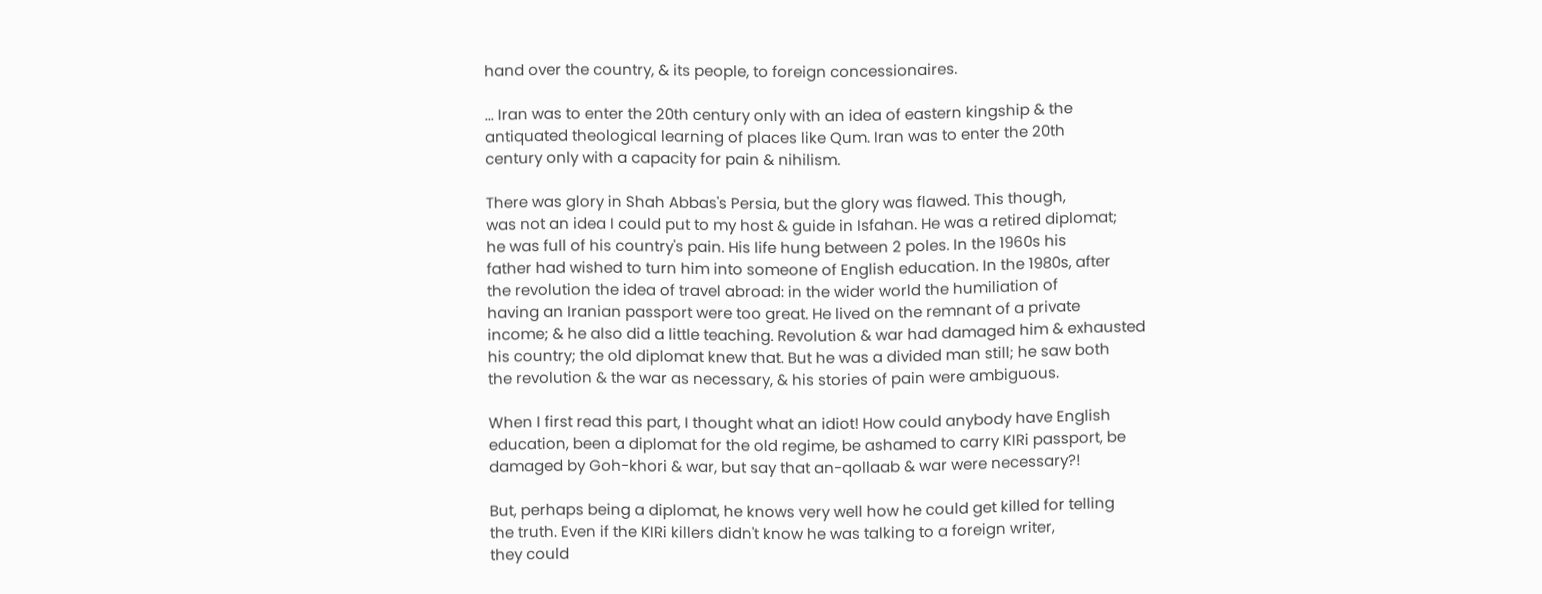hand over the country, & its people, to foreign concessionaires.

... Iran was to enter the 20th century only with an idea of eastern kingship & the
antiquated theological learning of places like Qum. Iran was to enter the 20th
century only with a capacity for pain & nihilism.

There was glory in Shah Abbas's Persia, but the glory was flawed. This though,
was not an idea I could put to my host & guide in Isfahan. He was a retired diplomat;
he was full of his country's pain. His life hung between 2 poles. In the 1960s his
father had wished to turn him into someone of English education. In the 1980s, after
the revolution the idea of travel abroad: in the wider world the humiliation of
having an Iranian passport were too great. He lived on the remnant of a private
income; & he also did a little teaching. Revolution & war had damaged him & exhausted
his country; the old diplomat knew that. But he was a divided man still; he saw both
the revolution & the war as necessary, & his stories of pain were ambiguous.

When I first read this part, I thought what an idiot! How could anybody have English
education, been a diplomat for the old regime, be ashamed to carry KIRi passport, be
damaged by Goh-khori & war, but say that an-qollaab & war were necessary?!

But, perhaps being a diplomat, he knows very well how he could get killed for telling
the truth. Even if the KIRi killers didn't know he was talking to a foreign writer,
they could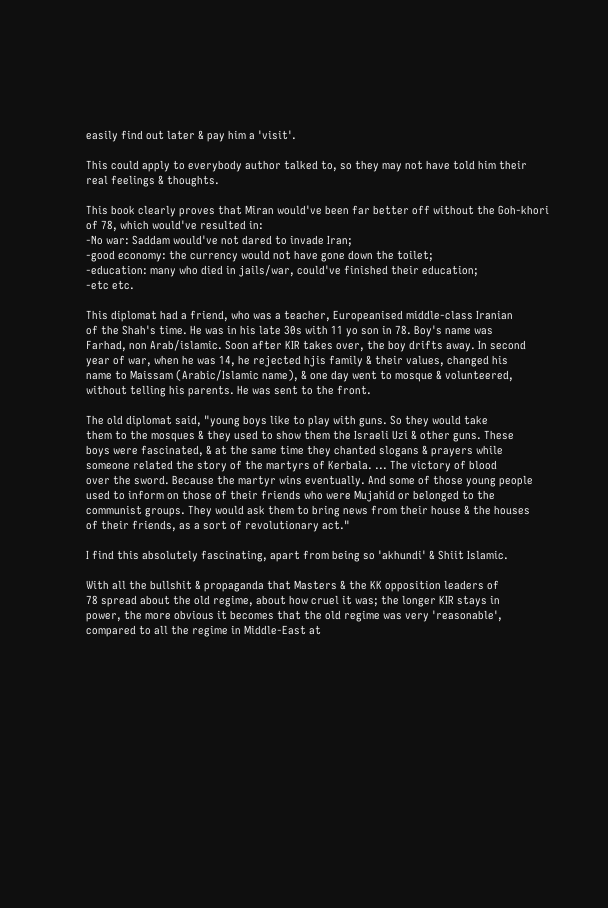easily find out later & pay him a 'visit'.

This could apply to everybody author talked to, so they may not have told him their
real feelings & thoughts.

This book clearly proves that Miran would've been far better off without the Goh-khori
of 78, which would've resulted in:
-No war: Saddam would've not dared to invade Iran;
-good economy: the currency would not have gone down the toilet;
-education: many who died in jails/war, could've finished their education;
-etc etc.

This diplomat had a friend, who was a teacher, Europeanised middle-class Iranian
of the Shah's time. He was in his late 30s with 11 yo son in 78. Boy's name was
Farhad, non Arab/islamic. Soon after KIR takes over, the boy drifts away. In second
year of war, when he was 14, he rejected hjis family & their values, changed his
name to Maissam (Arabic/Islamic name), & one day went to mosque & volunteered,
without telling his parents. He was sent to the front.

The old diplomat said, "young boys like to play with guns. So they would take
them to the mosques & they used to show them the Israeli Uzi & other guns. These
boys were fascinated, & at the same time they chanted slogans & prayers while
someone related the story of the martyrs of Kerbala. ... The victory of blood
over the sword. Because the martyr wins eventually. And some of those young people
used to inform on those of their friends who were Mujahid or belonged to the
communist groups. They would ask them to bring news from their house & the houses
of their friends, as a sort of revolutionary act."

I find this absolutely fascinating, apart from being so 'akhundi' & Shiit Islamic.

With all the bullshit & propaganda that Masters & the KK opposition leaders of
78 spread about the old regime, about how cruel it was; the longer KIR stays in
power, the more obvious it becomes that the old regime was very 'reasonable',
compared to all the regime in Middle-East at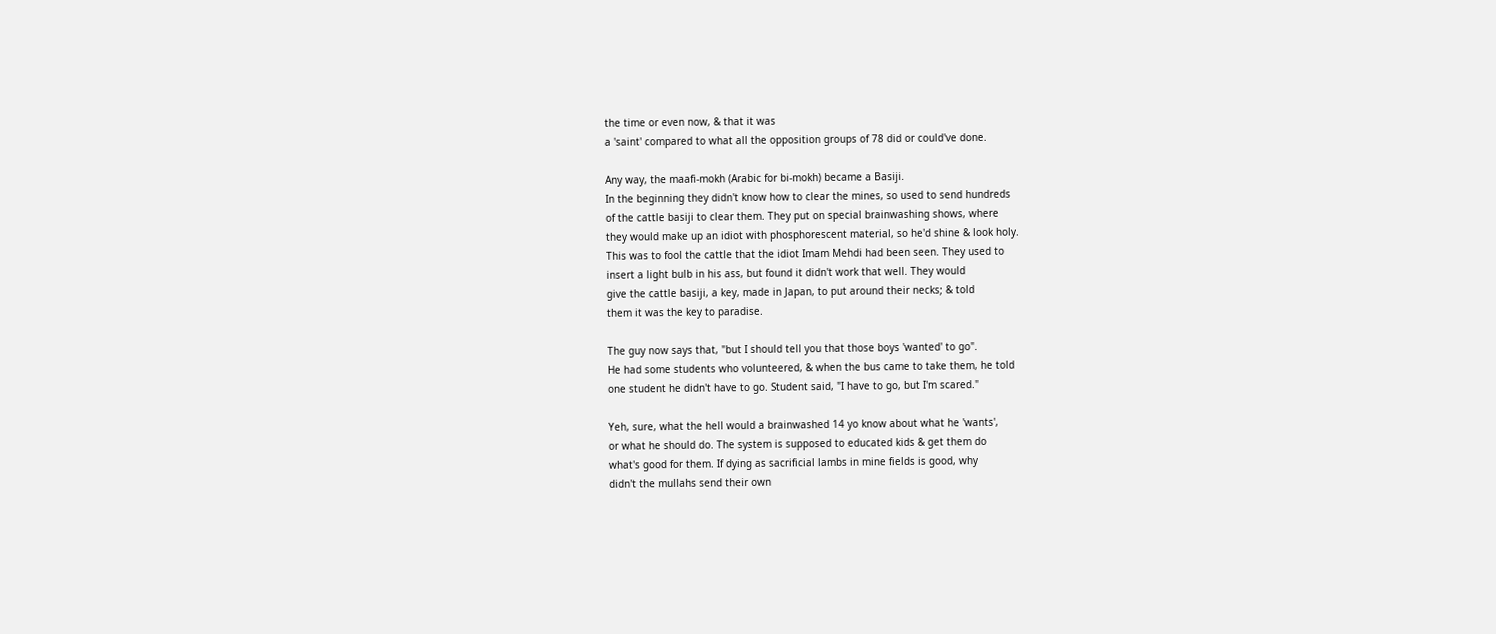the time or even now, & that it was
a 'saint' compared to what all the opposition groups of 78 did or could've done.

Any way, the maafi-mokh (Arabic for bi-mokh) became a Basiji.
In the beginning they didn't know how to clear the mines, so used to send hundreds
of the cattle basiji to clear them. They put on special brainwashing shows, where
they would make up an idiot with phosphorescent material, so he'd shine & look holy.
This was to fool the cattle that the idiot Imam Mehdi had been seen. They used to
insert a light bulb in his ass, but found it didn't work that well. They would
give the cattle basiji, a key, made in Japan, to put around their necks; & told
them it was the key to paradise.

The guy now says that, "but I should tell you that those boys 'wanted' to go".
He had some students who volunteered, & when the bus came to take them, he told
one student he didn't have to go. Student said, "I have to go, but I'm scared."

Yeh, sure, what the hell would a brainwashed 14 yo know about what he 'wants',
or what he should do. The system is supposed to educated kids & get them do
what's good for them. If dying as sacrificial lambs in mine fields is good, why
didn't the mullahs send their own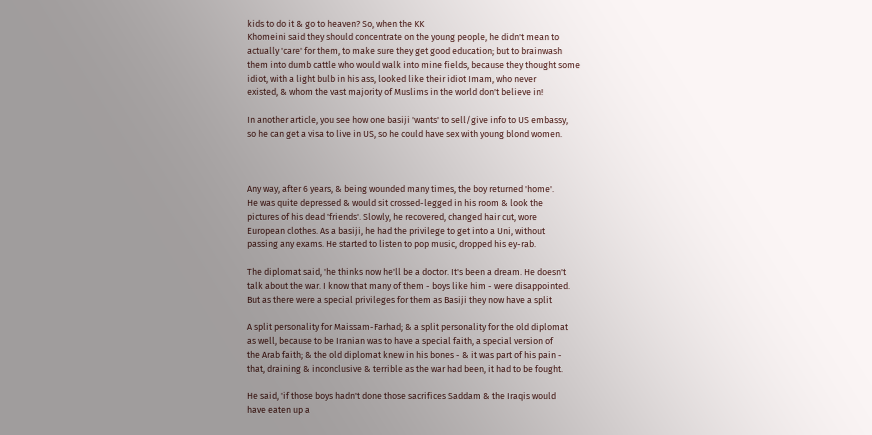kids to do it & go to heaven? So, when the KK
Khomeini said they should concentrate on the young people, he didn't mean to
actually 'care' for them, to make sure they get good education; but to brainwash
them into dumb cattle who would walk into mine fields, because they thought some
idiot, with a light bulb in his ass, looked like their idiot Imam, who never
existed, & whom the vast majority of Muslims in the world don't believe in!

In another article, you see how one basiji 'wants' to sell/give info to US embassy,
so he can get a visa to live in US, so he could have sex with young blond women.



Any way, after 6 years, & being wounded many times, the boy returned 'home'.
He was quite depressed & would sit crossed-legged in his room & look the
pictures of his dead 'friends'. Slowly, he recovered, changed hair cut, wore
European clothes. As a basiji, he had the privilege to get into a Uni, without
passing any exams. He started to listen to pop music, dropped his ey-rab.

The diplomat said, 'he thinks now he'll be a doctor. It's been a dream. He doesn't
talk about the war. I know that many of them - boys like him - were disappointed.
But as there were a special privileges for them as Basiji they now have a split

A split personality for Maissam-Farhad; & a split personality for the old diplomat
as well, because to be Iranian was to have a special faith, a special version of
the Arab faith; & the old diplomat knew in his bones - & it was part of his pain -
that, draining & inconclusive & terrible as the war had been, it had to be fought.

He said, 'if those boys hadn't done those sacrifices Saddam & the Iraqis would
have eaten up a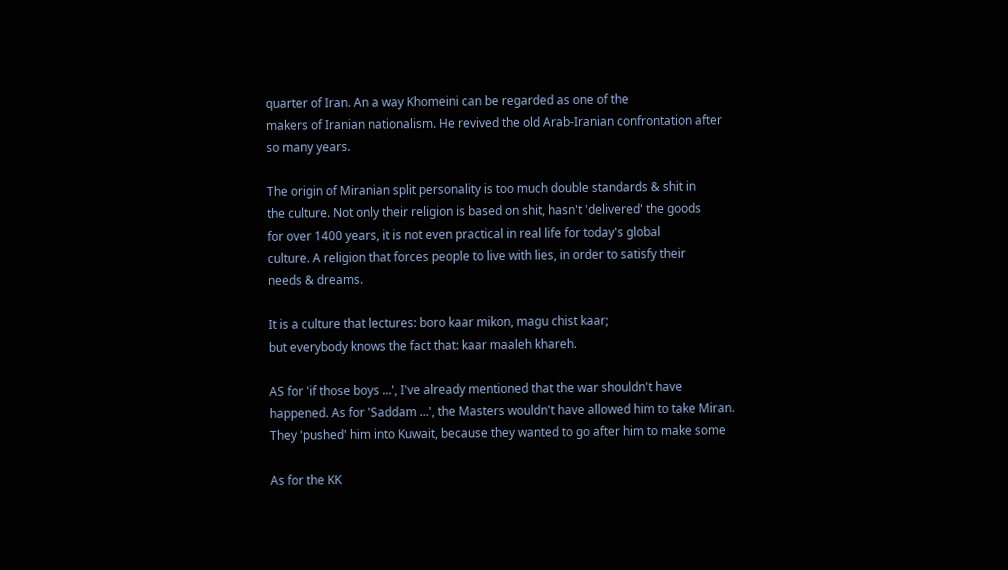quarter of Iran. An a way Khomeini can be regarded as one of the
makers of Iranian nationalism. He revived the old Arab-Iranian confrontation after
so many years.

The origin of Miranian split personality is too much double standards & shit in
the culture. Not only their religion is based on shit, hasn't 'delivered' the goods
for over 1400 years, it is not even practical in real life for today's global
culture. A religion that forces people to live with lies, in order to satisfy their
needs & dreams.

It is a culture that lectures: boro kaar mikon, magu chist kaar;
but everybody knows the fact that: kaar maaleh khareh.

AS for 'if those boys ...', I've already mentioned that the war shouldn't have
happened. As for 'Saddam ...', the Masters wouldn't have allowed him to take Miran.
They 'pushed' him into Kuwait, because they wanted to go after him to make some

As for the KK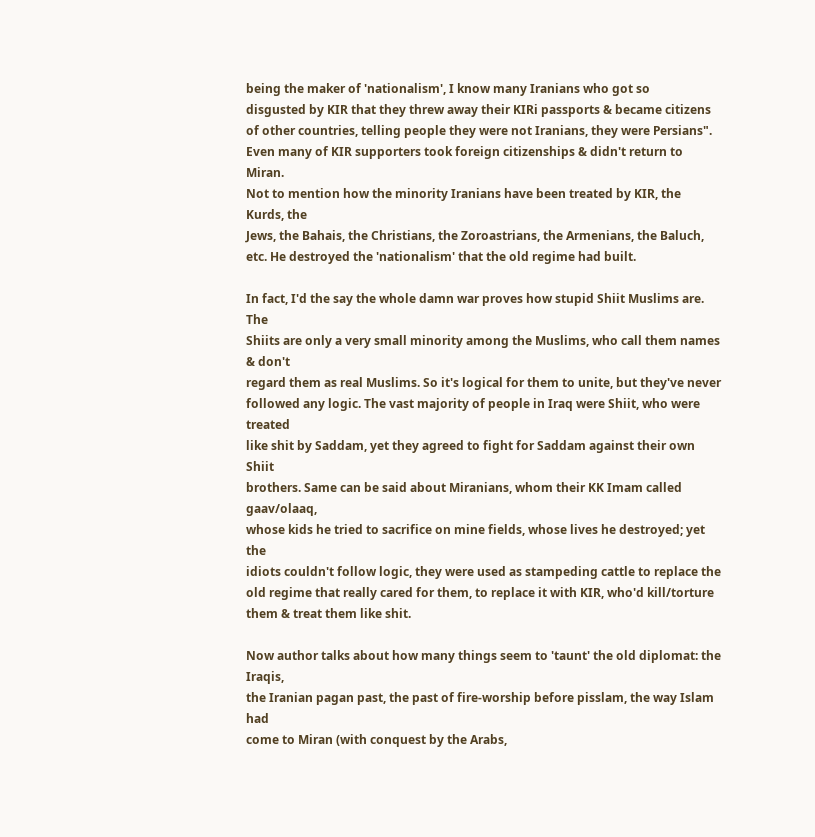being the maker of 'nationalism', I know many Iranians who got so
disgusted by KIR that they threw away their KIRi passports & became citizens
of other countries, telling people they were not Iranians, they were Persians".
Even many of KIR supporters took foreign citizenships & didn't return to Miran.
Not to mention how the minority Iranians have been treated by KIR, the Kurds, the
Jews, the Bahais, the Christians, the Zoroastrians, the Armenians, the Baluch,
etc. He destroyed the 'nationalism' that the old regime had built.

In fact, I'd the say the whole damn war proves how stupid Shiit Muslims are. The
Shiits are only a very small minority among the Muslims, who call them names & don't
regard them as real Muslims. So it's logical for them to unite, but they've never
followed any logic. The vast majority of people in Iraq were Shiit, who were treated
like shit by Saddam, yet they agreed to fight for Saddam against their own Shiit
brothers. Same can be said about Miranians, whom their KK Imam called gaav/olaaq,
whose kids he tried to sacrifice on mine fields, whose lives he destroyed; yet the
idiots couldn't follow logic, they were used as stampeding cattle to replace the
old regime that really cared for them, to replace it with KIR, who'd kill/torture
them & treat them like shit.

Now author talks about how many things seem to 'taunt' the old diplomat: the Iraqis,
the Iranian pagan past, the past of fire-worship before pisslam, the way Islam had
come to Miran (with conquest by the Arabs,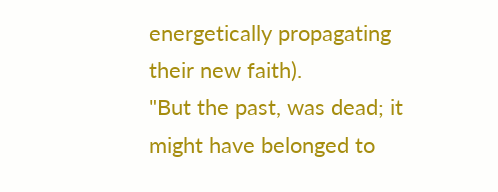energetically propagating their new faith).
"But the past, was dead; it might have belonged to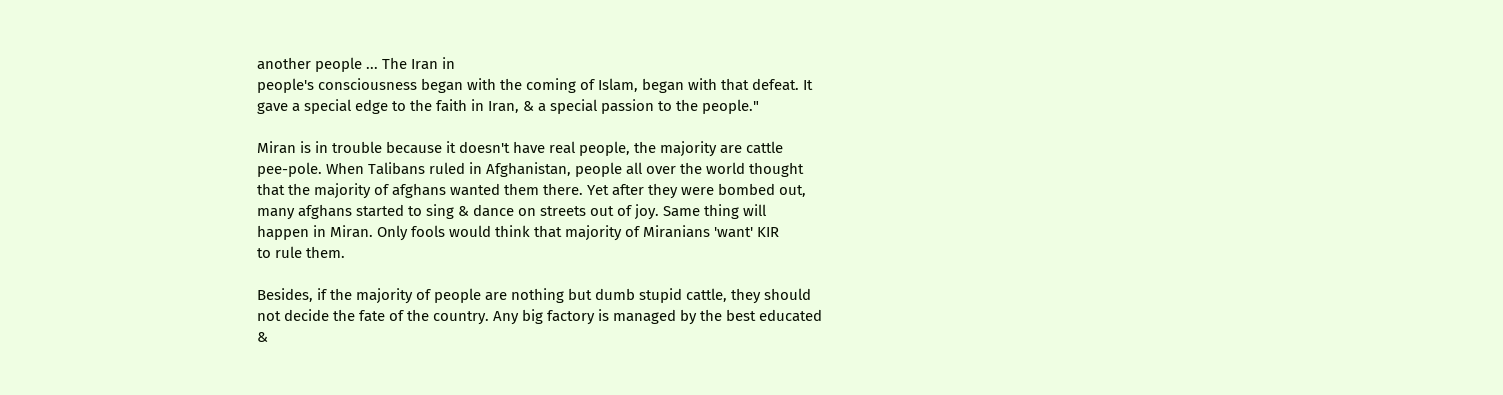another people ... The Iran in
people's consciousness began with the coming of Islam, began with that defeat. It
gave a special edge to the faith in Iran, & a special passion to the people."

Miran is in trouble because it doesn't have real people, the majority are cattle
pee-pole. When Talibans ruled in Afghanistan, people all over the world thought
that the majority of afghans wanted them there. Yet after they were bombed out,
many afghans started to sing & dance on streets out of joy. Same thing will
happen in Miran. Only fools would think that majority of Miranians 'want' KIR
to rule them.

Besides, if the majority of people are nothing but dumb stupid cattle, they should
not decide the fate of the country. Any big factory is managed by the best educated
&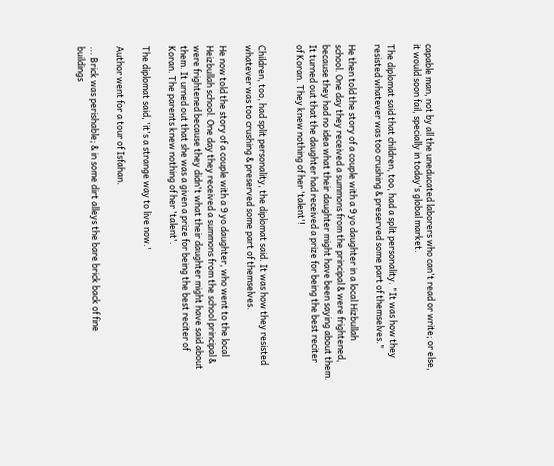capable man, not by all the uneducated laborers who can't read or write; or else,
it would soon fail, specially in today's global market.

The diplomat said that children, too, had a split personality. "It was how they
resisted whatever was too crushing & preserved some part of themselves."

He then told the story of a couple with a 9 yo daughter in a local Hizbullah
school. One day they received a summons from the principal & were frightened,
because they had no idea what their daughter might have been saying about them.
It turned out that the daughter had received a prize for being the best reciter
of Koran. They knew nothing of her 'talent'!


Children, too, had split personality, the diplomat said. It was how they resisted
whatever was too crushing & preserved some part of themselves.

He now told the story of a couple with a 9 yo daughter, who went to the local
Heizbullah school. One day they received a summons from the school principal &
were frightened because they didn't what their daughter might have said about
them. It urned out that she was a given a prize for being the best reciter of
Koran. The parents knew nothing of her 'talent'.

The diplomat said, 'it's a strange way to live now.'

Author went for a tour of Isfahan.

... Brick was perishable; & in some dirt alleys the bare brick back of fine
buildings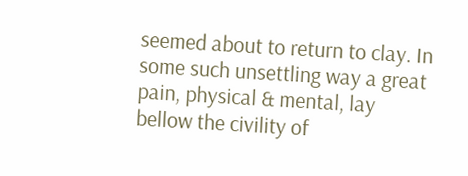seemed about to return to clay. In some such unsettling way a great
pain, physical & mental, lay bellow the civility of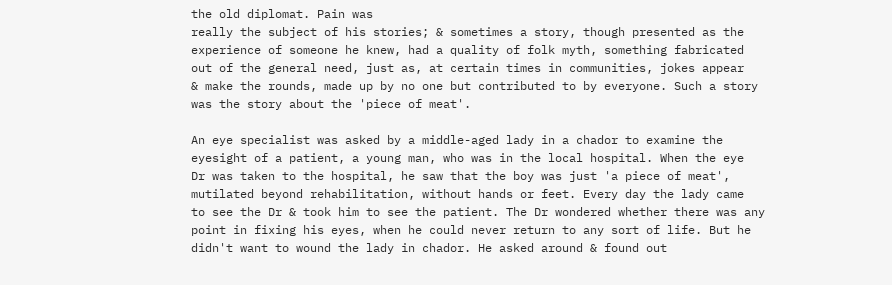the old diplomat. Pain was
really the subject of his stories; & sometimes a story, though presented as the
experience of someone he knew, had a quality of folk myth, something fabricated
out of the general need, just as, at certain times in communities, jokes appear
& make the rounds, made up by no one but contributed to by everyone. Such a story
was the story about the 'piece of meat'.

An eye specialist was asked by a middle-aged lady in a chador to examine the
eyesight of a patient, a young man, who was in the local hospital. When the eye
Dr was taken to the hospital, he saw that the boy was just 'a piece of meat',
mutilated beyond rehabilitation, without hands or feet. Every day the lady came
to see the Dr & took him to see the patient. The Dr wondered whether there was any
point in fixing his eyes, when he could never return to any sort of life. But he
didn't want to wound the lady in chador. He asked around & found out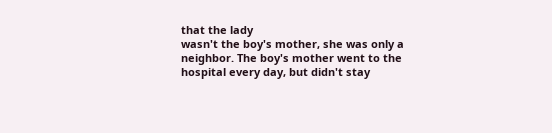that the lady
wasn't the boy's mother, she was only a neighbor. The boy's mother went to the
hospital every day, but didn't stay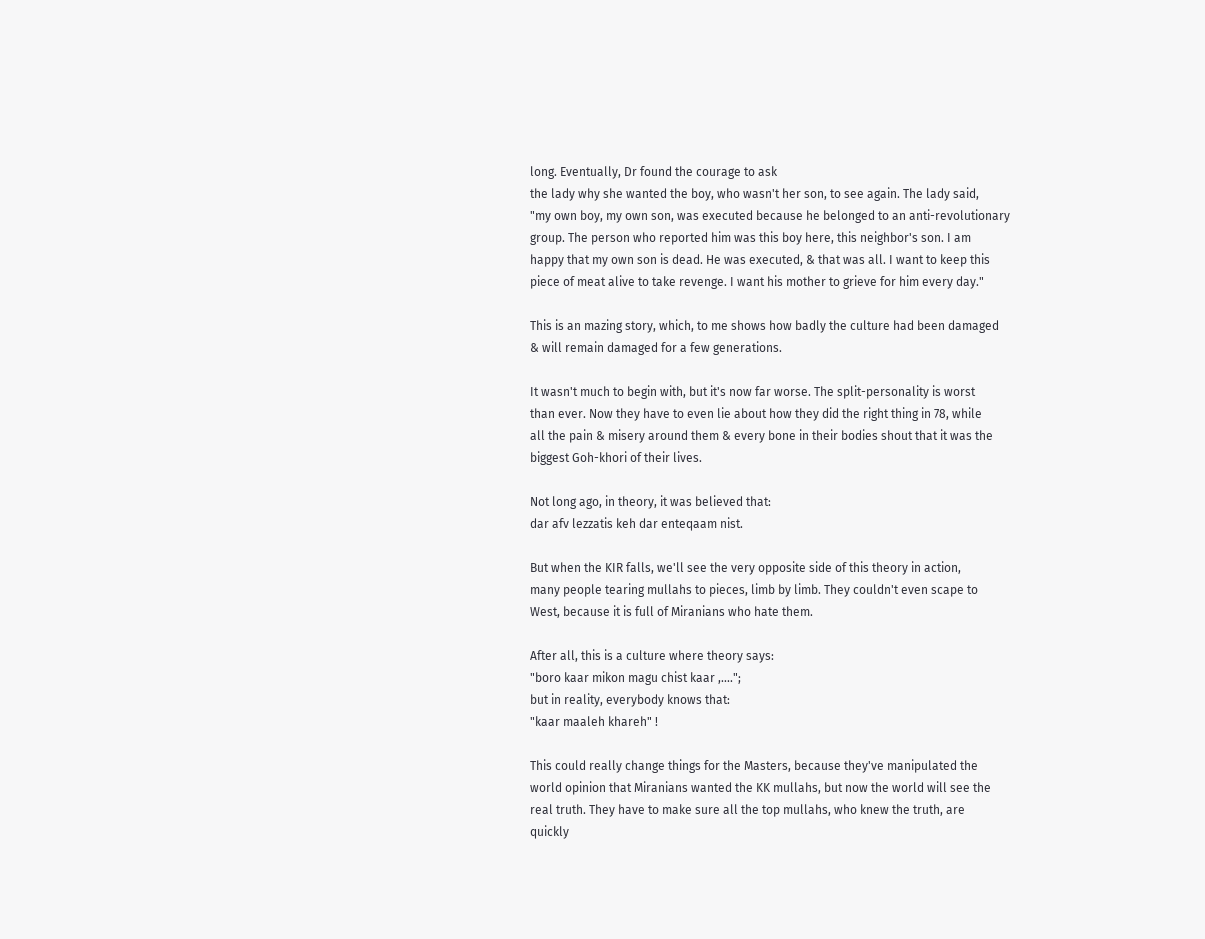long. Eventually, Dr found the courage to ask
the lady why she wanted the boy, who wasn't her son, to see again. The lady said,
"my own boy, my own son, was executed because he belonged to an anti-revolutionary
group. The person who reported him was this boy here, this neighbor's son. I am
happy that my own son is dead. He was executed, & that was all. I want to keep this
piece of meat alive to take revenge. I want his mother to grieve for him every day."

This is an mazing story, which, to me shows how badly the culture had been damaged
& will remain damaged for a few generations.

It wasn't much to begin with, but it's now far worse. The split-personality is worst
than ever. Now they have to even lie about how they did the right thing in 78, while
all the pain & misery around them & every bone in their bodies shout that it was the
biggest Goh-khori of their lives.

Not long ago, in theory, it was believed that:
dar afv lezzatis keh dar enteqaam nist.

But when the KIR falls, we'll see the very opposite side of this theory in action,
many people tearing mullahs to pieces, limb by limb. They couldn't even scape to
West, because it is full of Miranians who hate them.

After all, this is a culture where theory says:
"boro kaar mikon magu chist kaar ,....";
but in reality, everybody knows that:
"kaar maaleh khareh" !

This could really change things for the Masters, because they've manipulated the
world opinion that Miranians wanted the KK mullahs, but now the world will see the
real truth. They have to make sure all the top mullahs, who knew the truth, are
quickly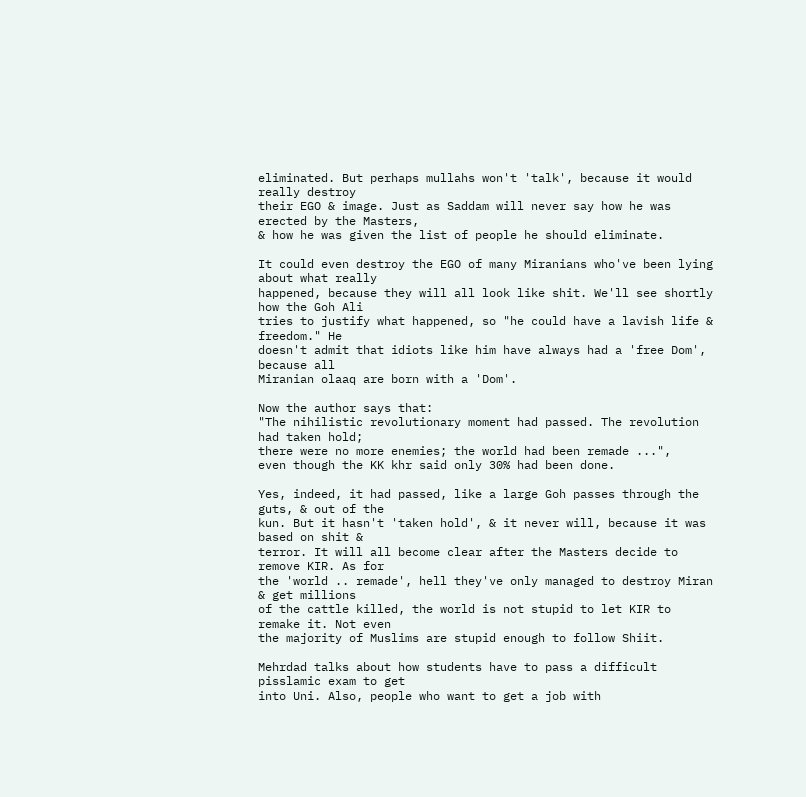eliminated. But perhaps mullahs won't 'talk', because it would really destroy
their EGO & image. Just as Saddam will never say how he was erected by the Masters,
& how he was given the list of people he should eliminate.

It could even destroy the EGO of many Miranians who've been lying about what really
happened, because they will all look like shit. We'll see shortly how the Goh Ali
tries to justify what happened, so "he could have a lavish life & freedom." He
doesn't admit that idiots like him have always had a 'free Dom', because all
Miranian olaaq are born with a 'Dom'.

Now the author says that:
"The nihilistic revolutionary moment had passed. The revolution had taken hold;
there were no more enemies; the world had been remade ...",
even though the KK khr said only 30% had been done.

Yes, indeed, it had passed, like a large Goh passes through the guts, & out of the
kun. But it hasn't 'taken hold', & it never will, because it was based on shit &
terror. It will all become clear after the Masters decide to remove KIR. As for
the 'world .. remade', hell they've only managed to destroy Miran & get millions
of the cattle killed, the world is not stupid to let KIR to remake it. Not even
the majority of Muslims are stupid enough to follow Shiit.

Mehrdad talks about how students have to pass a difficult pisslamic exam to get
into Uni. Also, people who want to get a job with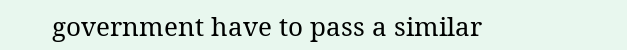government have to pass a similar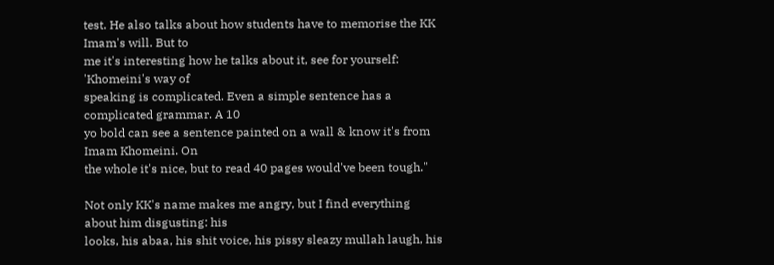test. He also talks about how students have to memorise the KK Imam's will. But to
me it's interesting how he talks about it, see for yourself: 'Khomeini's way of
speaking is complicated. Even a simple sentence has a complicated grammar. A 10
yo bold can see a sentence painted on a wall & know it's from Imam Khomeini. On
the whole it's nice, but to read 40 pages would've been tough."

Not only KK's name makes me angry, but I find everything about him disgusting: his
looks, his abaa, his shit voice, his pissy sleazy mullah laugh, his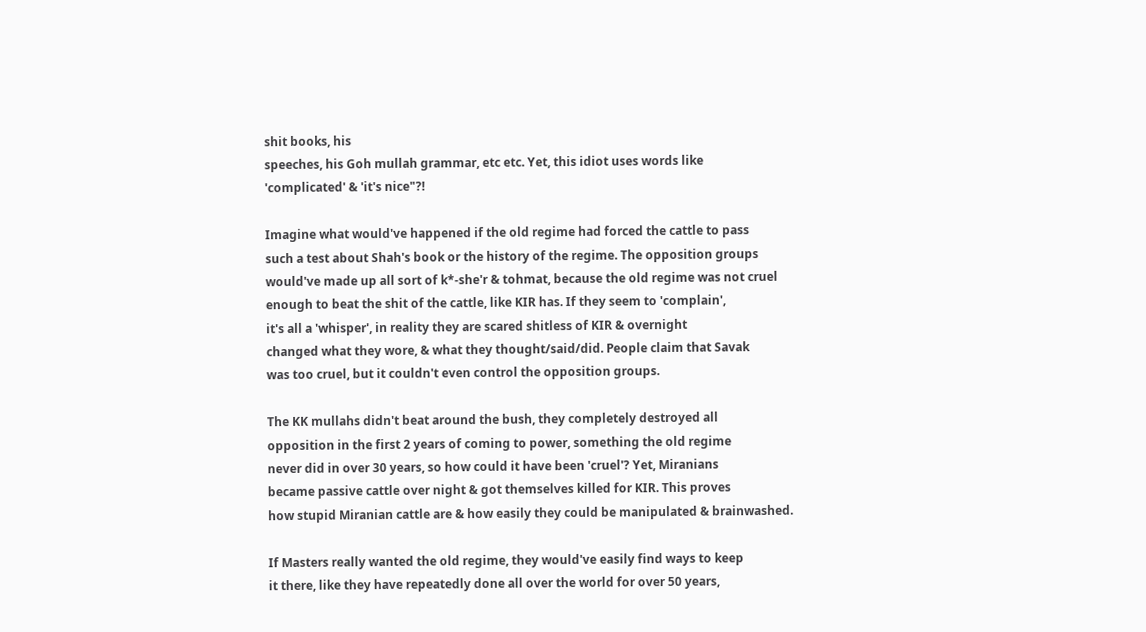shit books, his
speeches, his Goh mullah grammar, etc etc. Yet, this idiot uses words like
'complicated' & 'it's nice"?!

Imagine what would've happened if the old regime had forced the cattle to pass
such a test about Shah's book or the history of the regime. The opposition groups
would've made up all sort of k*-she'r & tohmat, because the old regime was not cruel
enough to beat the shit of the cattle, like KIR has. If they seem to 'complain',
it's all a 'whisper', in reality they are scared shitless of KIR & overnight
changed what they wore, & what they thought/said/did. People claim that Savak
was too cruel, but it couldn't even control the opposition groups.

The KK mullahs didn't beat around the bush, they completely destroyed all
opposition in the first 2 years of coming to power, something the old regime
never did in over 30 years, so how could it have been 'cruel'? Yet, Miranians
became passive cattle over night & got themselves killed for KIR. This proves
how stupid Miranian cattle are & how easily they could be manipulated & brainwashed.

If Masters really wanted the old regime, they would've easily find ways to keep
it there, like they have repeatedly done all over the world for over 50 years,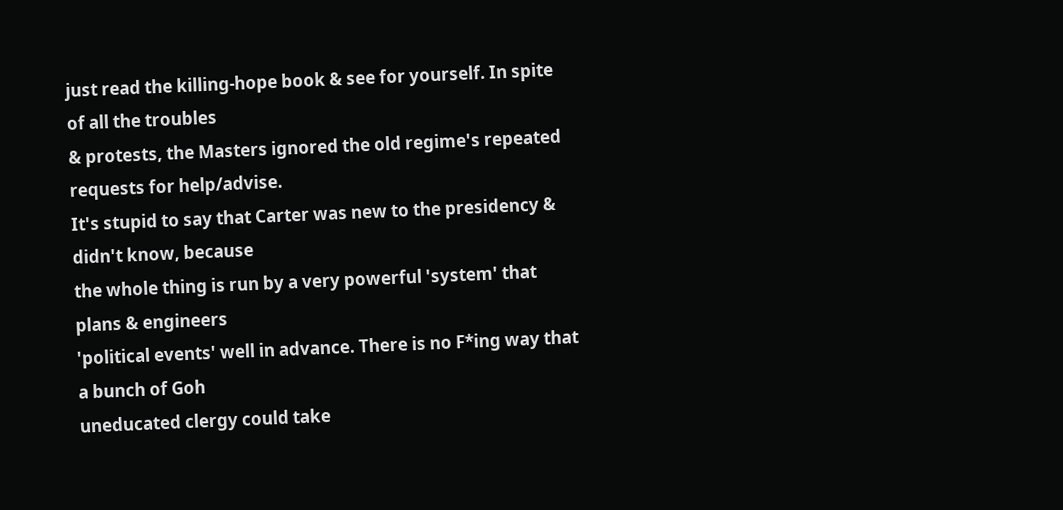just read the killing-hope book & see for yourself. In spite of all the troubles
& protests, the Masters ignored the old regime's repeated requests for help/advise.
It's stupid to say that Carter was new to the presidency & didn't know, because
the whole thing is run by a very powerful 'system' that plans & engineers
'political events' well in advance. There is no F*ing way that a bunch of Goh
uneducated clergy could take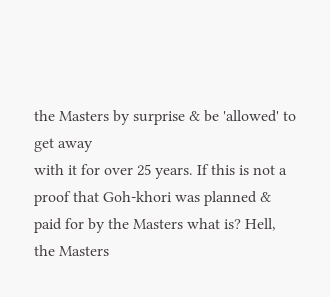the Masters by surprise & be 'allowed' to get away
with it for over 25 years. If this is not a proof that Goh-khori was planned &
paid for by the Masters what is? Hell, the Masters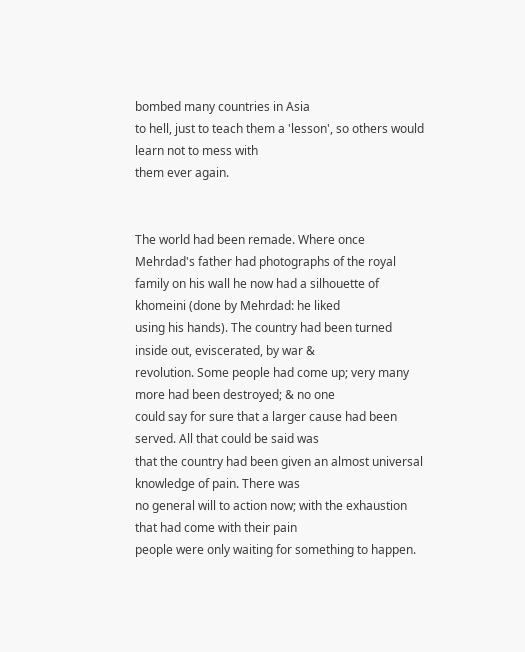bombed many countries in Asia
to hell, just to teach them a 'lesson', so others would learn not to mess with
them ever again.


The world had been remade. Where once Mehrdad's father had photographs of the royal
family on his wall he now had a silhouette of khomeini (done by Mehrdad: he liked
using his hands). The country had been turned inside out, eviscerated, by war &
revolution. Some people had come up; very many more had been destroyed; & no one
could say for sure that a larger cause had been served. All that could be said was
that the country had been given an almost universal knowledge of pain. There was
no general will to action now; with the exhaustion that had come with their pain
people were only waiting for something to happen.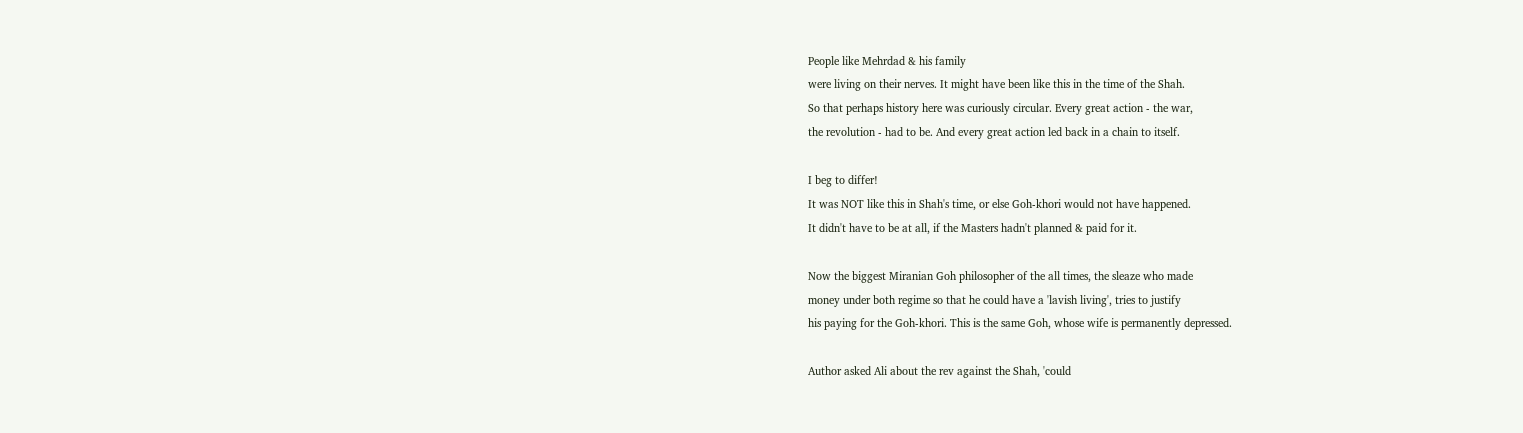People like Mehrdad & his family
were living on their nerves. It might have been like this in the time of the Shah.
So that perhaps history here was curiously circular. Every great action - the war,
the revolution - had to be. And every great action led back in a chain to itself.

I beg to differ!
It was NOT like this in Shah's time, or else Goh-khori would not have happened.
It didn't have to be at all, if the Masters hadn't planned & paid for it.

Now the biggest Miranian Goh philosopher of the all times, the sleaze who made
money under both regime so that he could have a 'lavish living', tries to justify
his paying for the Goh-khori. This is the same Goh, whose wife is permanently depressed.

Author asked Ali about the rev against the Shah, 'could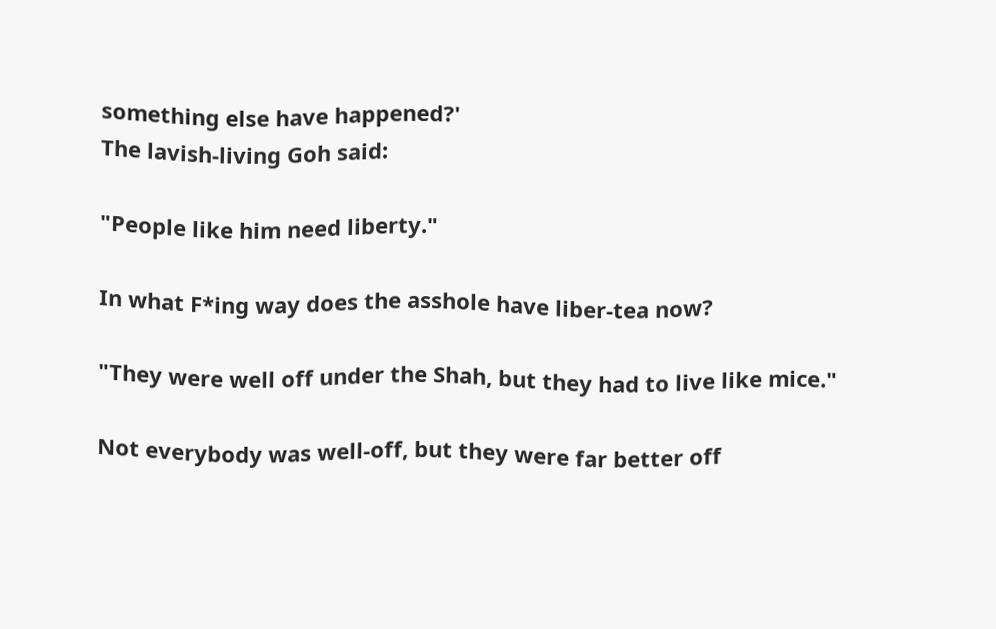something else have happened?'
The lavish-living Goh said:

"People like him need liberty."

In what F*ing way does the asshole have liber-tea now?

"They were well off under the Shah, but they had to live like mice."

Not everybody was well-off, but they were far better off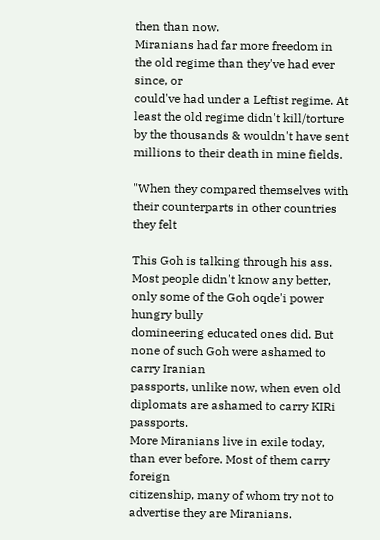then than now.
Miranians had far more freedom in the old regime than they've had ever since, or
could've had under a Leftist regime. At least the old regime didn't kill/torture
by the thousands & wouldn't have sent millions to their death in mine fields.

"When they compared themselves with their counterparts in other countries they felt

This Goh is talking through his ass.
Most people didn't know any better, only some of the Goh oqde'i power hungry bully
domineering educated ones did. But none of such Goh were ashamed to carry Iranian
passports, unlike now, when even old diplomats are ashamed to carry KIRi passports.
More Miranians live in exile today, than ever before. Most of them carry foreign
citizenship, many of whom try not to advertise they are Miranians.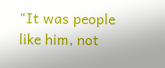"It was people like him, not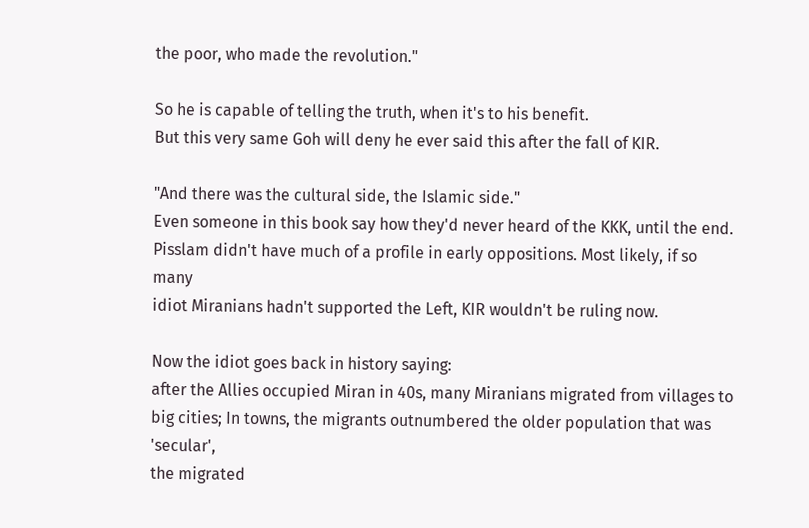the poor, who made the revolution."

So he is capable of telling the truth, when it's to his benefit.
But this very same Goh will deny he ever said this after the fall of KIR.

"And there was the cultural side, the Islamic side."
Even someone in this book say how they'd never heard of the KKK, until the end.
Pisslam didn't have much of a profile in early oppositions. Most likely, if so many
idiot Miranians hadn't supported the Left, KIR wouldn't be ruling now.

Now the idiot goes back in history saying:
after the Allies occupied Miran in 40s, many Miranians migrated from villages to
big cities; In towns, the migrants outnumbered the older population that was 'secular',
the migrated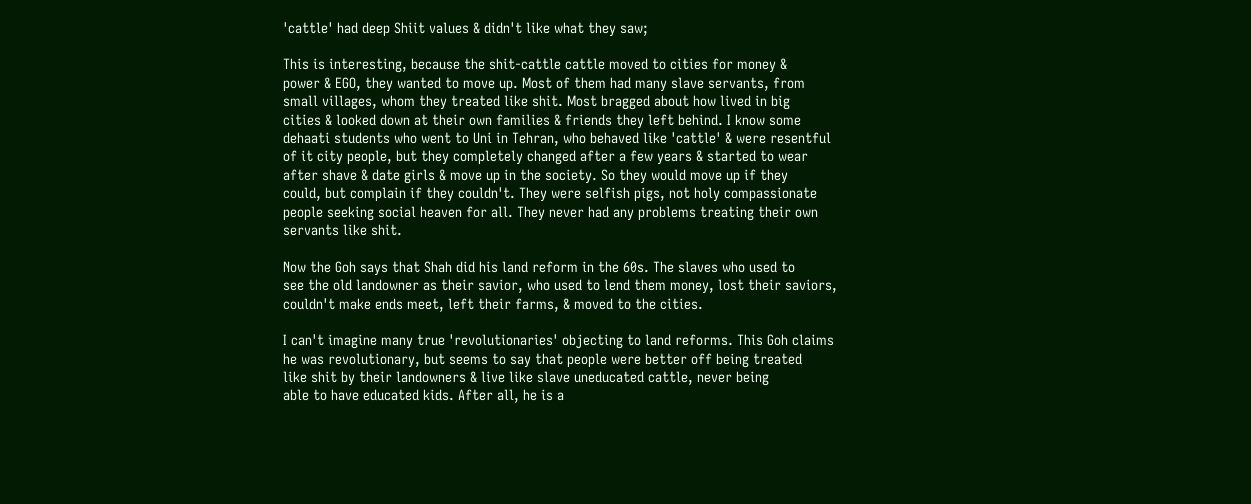'cattle' had deep Shiit values & didn't like what they saw;

This is interesting, because the shit-cattle cattle moved to cities for money &
power & EGO, they wanted to move up. Most of them had many slave servants, from
small villages, whom they treated like shit. Most bragged about how lived in big
cities & looked down at their own families & friends they left behind. I know some
dehaati students who went to Uni in Tehran, who behaved like 'cattle' & were resentful
of it city people, but they completely changed after a few years & started to wear
after shave & date girls & move up in the society. So they would move up if they
could, but complain if they couldn't. They were selfish pigs, not holy compassionate
people seeking social heaven for all. They never had any problems treating their own
servants like shit.

Now the Goh says that Shah did his land reform in the 60s. The slaves who used to
see the old landowner as their savior, who used to lend them money, lost their saviors,
couldn't make ends meet, left their farms, & moved to the cities.

I can't imagine many true 'revolutionaries' objecting to land reforms. This Goh claims
he was revolutionary, but seems to say that people were better off being treated
like shit by their landowners & live like slave uneducated cattle, never being
able to have educated kids. After all, he is a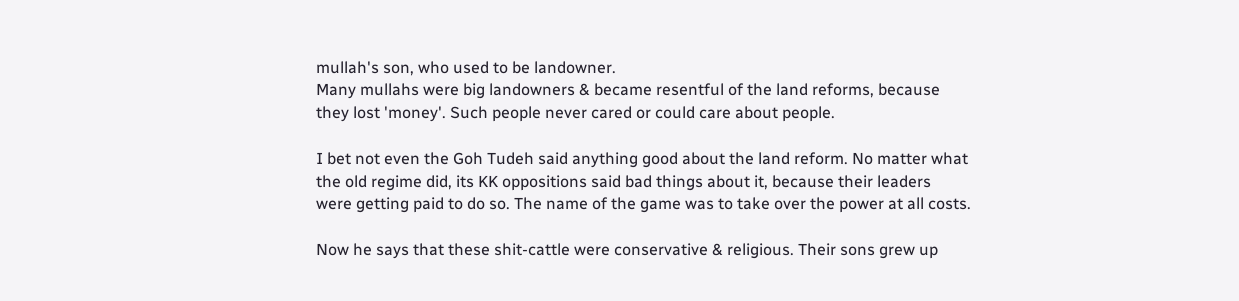mullah's son, who used to be landowner.
Many mullahs were big landowners & became resentful of the land reforms, because
they lost 'money'. Such people never cared or could care about people.

I bet not even the Goh Tudeh said anything good about the land reform. No matter what
the old regime did, its KK oppositions said bad things about it, because their leaders
were getting paid to do so. The name of the game was to take over the power at all costs.

Now he says that these shit-cattle were conservative & religious. Their sons grew up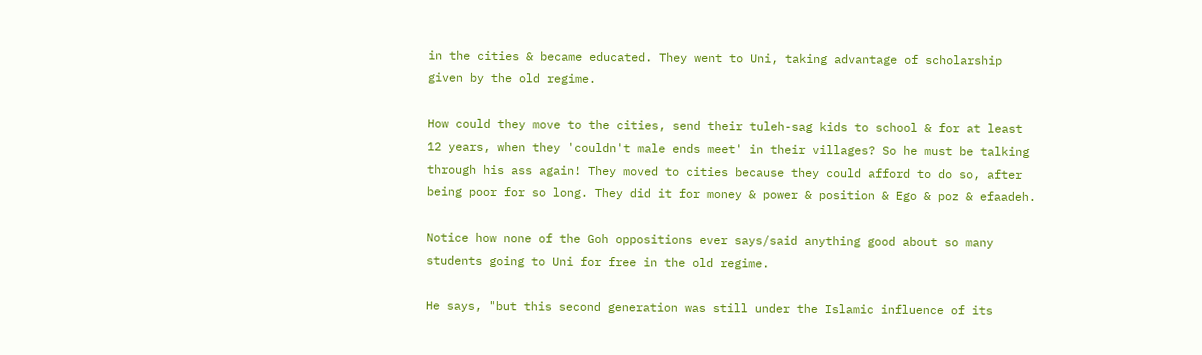in the cities & became educated. They went to Uni, taking advantage of scholarship
given by the old regime.

How could they move to the cities, send their tuleh-sag kids to school & for at least
12 years, when they 'couldn't male ends meet' in their villages? So he must be talking
through his ass again! They moved to cities because they could afford to do so, after
being poor for so long. They did it for money & power & position & Ego & poz & efaadeh.

Notice how none of the Goh oppositions ever says/said anything good about so many
students going to Uni for free in the old regime.

He says, "but this second generation was still under the Islamic influence of its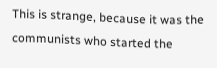This is strange, because it was the communists who started the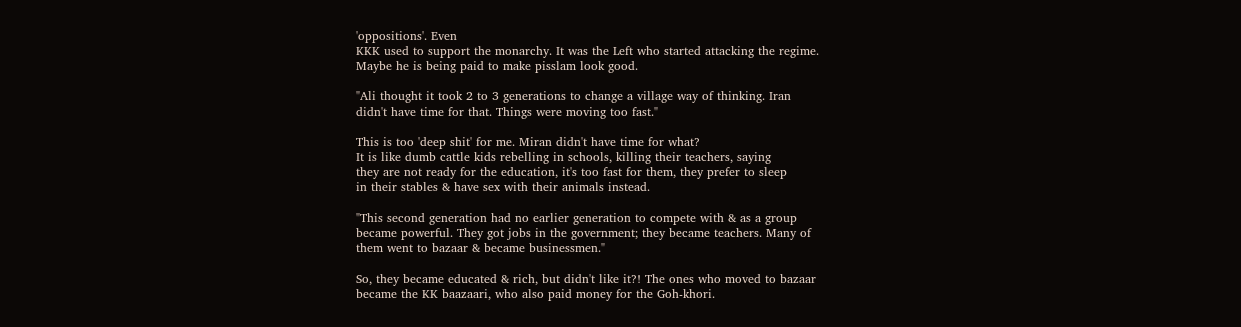'oppositions'. Even
KKK used to support the monarchy. It was the Left who started attacking the regime.
Maybe he is being paid to make pisslam look good.

"Ali thought it took 2 to 3 generations to change a village way of thinking. Iran
didn't have time for that. Things were moving too fast."

This is too 'deep shit' for me. Miran didn't have time for what?
It is like dumb cattle kids rebelling in schools, killing their teachers, saying
they are not ready for the education, it's too fast for them, they prefer to sleep
in their stables & have sex with their animals instead.

"This second generation had no earlier generation to compete with & as a group
became powerful. They got jobs in the government; they became teachers. Many of
them went to bazaar & became businessmen."

So, they became educated & rich, but didn't like it?! The ones who moved to bazaar
became the KK baazaari, who also paid money for the Goh-khori.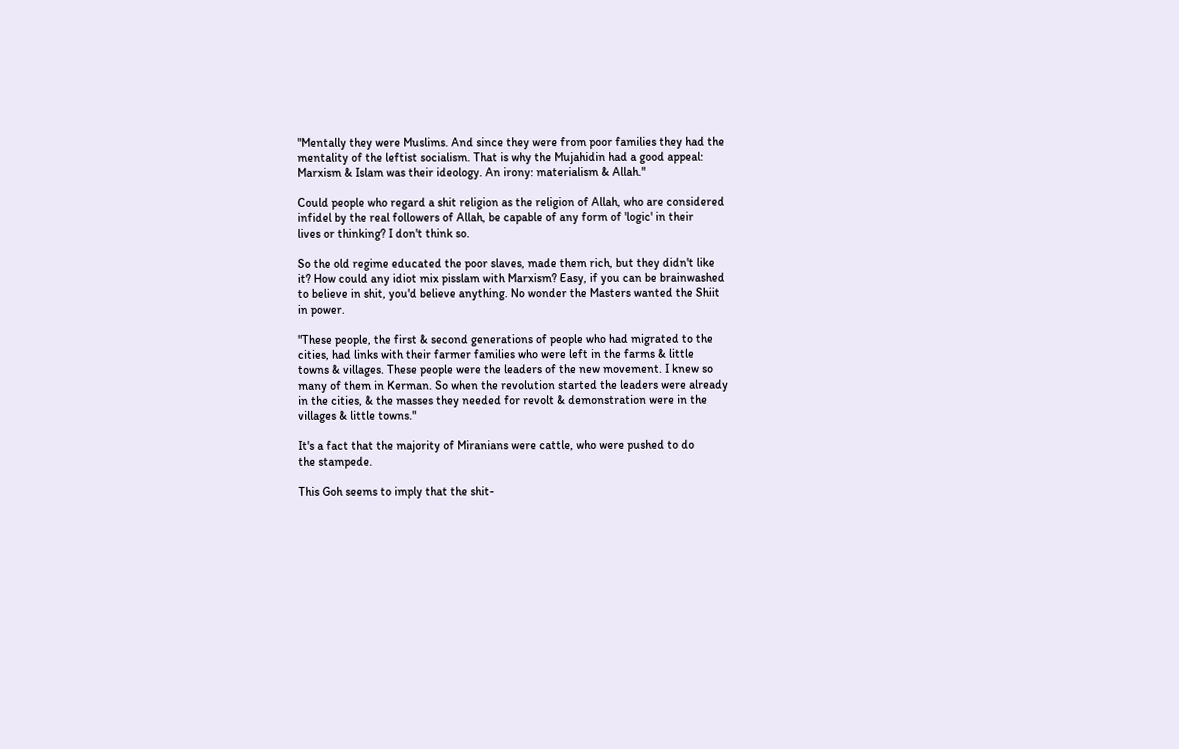"Mentally they were Muslims. And since they were from poor families they had the
mentality of the leftist socialism. That is why the Mujahidin had a good appeal:
Marxism & Islam was their ideology. An irony: materialism & Allah."

Could people who regard a shit religion as the religion of Allah, who are considered
infidel by the real followers of Allah, be capable of any form of 'logic' in their
lives or thinking? I don't think so.

So the old regime educated the poor slaves, made them rich, but they didn't like
it? How could any idiot mix pisslam with Marxism? Easy, if you can be brainwashed
to believe in shit, you'd believe anything. No wonder the Masters wanted the Shiit
in power.

"These people, the first & second generations of people who had migrated to the
cities, had links with their farmer families who were left in the farms & little
towns & villages. These people were the leaders of the new movement. I knew so
many of them in Kerman. So when the revolution started the leaders were already
in the cities, & the masses they needed for revolt & demonstration were in the
villages & little towns."

It's a fact that the majority of Miranians were cattle, who were pushed to do
the stampede.

This Goh seems to imply that the shit-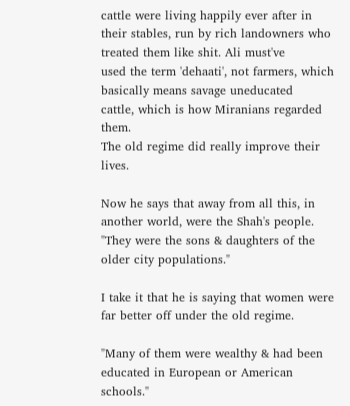cattle were living happily ever after in
their stables, run by rich landowners who treated them like shit. Ali must've
used the term 'dehaati', not farmers, which basically means savage uneducated
cattle, which is how Miranians regarded them.
The old regime did really improve their lives.

Now he says that away from all this, in another world, were the Shah's people.
"They were the sons & daughters of the older city populations."

I take it that he is saying that women were far better off under the old regime.

"Many of them were wealthy & had been educated in European or American schools."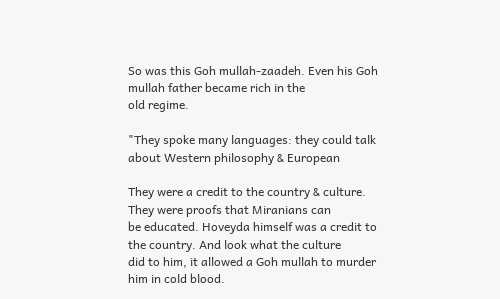So was this Goh mullah-zaadeh. Even his Goh mullah father became rich in the
old regime.

"They spoke many languages: they could talk about Western philosophy & European

They were a credit to the country & culture. They were proofs that Miranians can
be educated. Hoveyda himself was a credit to the country. And look what the culture
did to him, it allowed a Goh mullah to murder him in cold blood.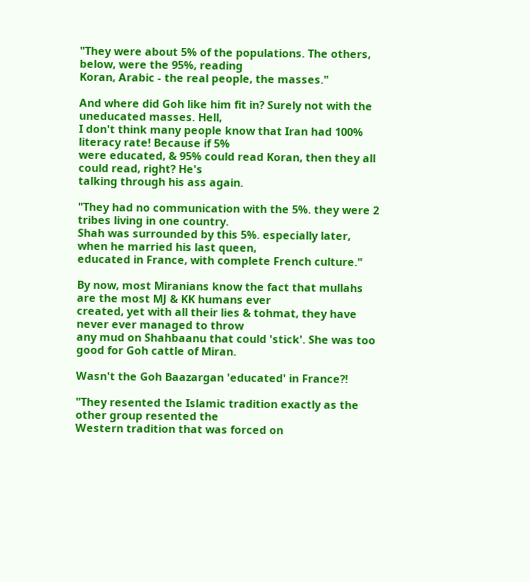"They were about 5% of the populations. The others, below, were the 95%, reading
Koran, Arabic - the real people, the masses."

And where did Goh like him fit in? Surely not with the uneducated masses. Hell,
I don't think many people know that Iran had 100% literacy rate! Because if 5%
were educated, & 95% could read Koran, then they all could read, right? He's
talking through his ass again.

"They had no communication with the 5%. they were 2 tribes living in one country.
Shah was surrounded by this 5%. especially later, when he married his last queen,
educated in France, with complete French culture."

By now, most Miranians know the fact that mullahs are the most MJ & KK humans ever
created, yet with all their lies & tohmat, they have never ever managed to throw
any mud on Shahbaanu that could 'stick'. She was too good for Goh cattle of Miran.

Wasn't the Goh Baazargan 'educated' in France?!

"They resented the Islamic tradition exactly as the other group resented the
Western tradition that was forced on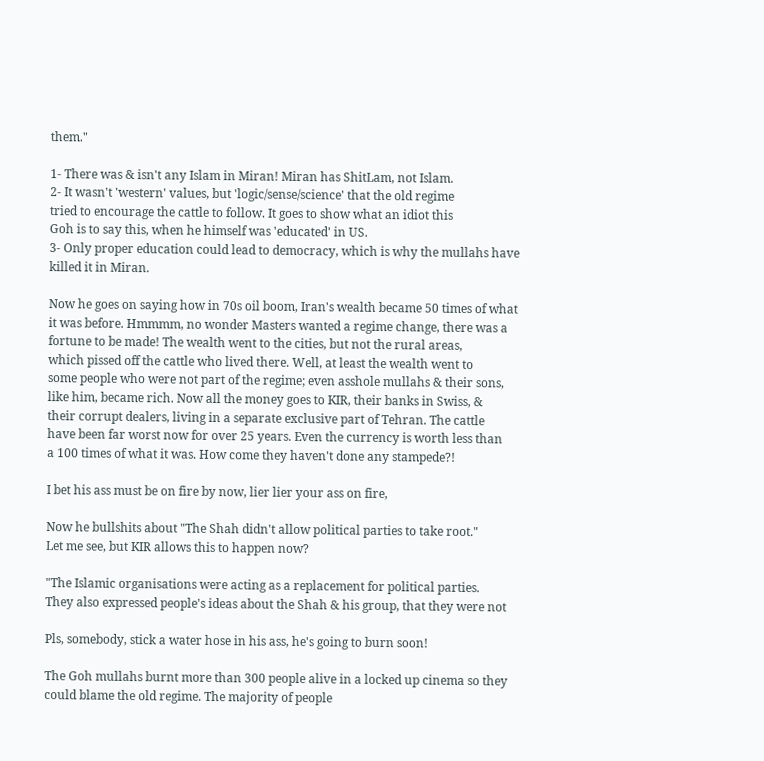them."

1- There was & isn't any Islam in Miran! Miran has ShitLam, not Islam.
2- It wasn't 'western' values, but 'logic/sense/science' that the old regime
tried to encourage the cattle to follow. It goes to show what an idiot this
Goh is to say this, when he himself was 'educated' in US.
3- Only proper education could lead to democracy, which is why the mullahs have
killed it in Miran.

Now he goes on saying how in 70s oil boom, Iran's wealth became 50 times of what
it was before. Hmmmm, no wonder Masters wanted a regime change, there was a
fortune to be made! The wealth went to the cities, but not the rural areas,
which pissed off the cattle who lived there. Well, at least the wealth went to
some people who were not part of the regime; even asshole mullahs & their sons,
like him, became rich. Now all the money goes to KIR, their banks in Swiss, &
their corrupt dealers, living in a separate exclusive part of Tehran. The cattle
have been far worst now for over 25 years. Even the currency is worth less than
a 100 times of what it was. How come they haven't done any stampede?!

I bet his ass must be on fire by now, lier lier your ass on fire,

Now he bullshits about "The Shah didn't allow political parties to take root."
Let me see, but KIR allows this to happen now?

"The Islamic organisations were acting as a replacement for political parties.
They also expressed people's ideas about the Shah & his group, that they were not

Pls, somebody, stick a water hose in his ass, he's going to burn soon!

The Goh mullahs burnt more than 300 people alive in a locked up cinema so they
could blame the old regime. The majority of people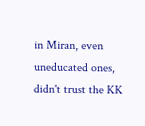in Miran, even uneducated ones,
didn't trust the KK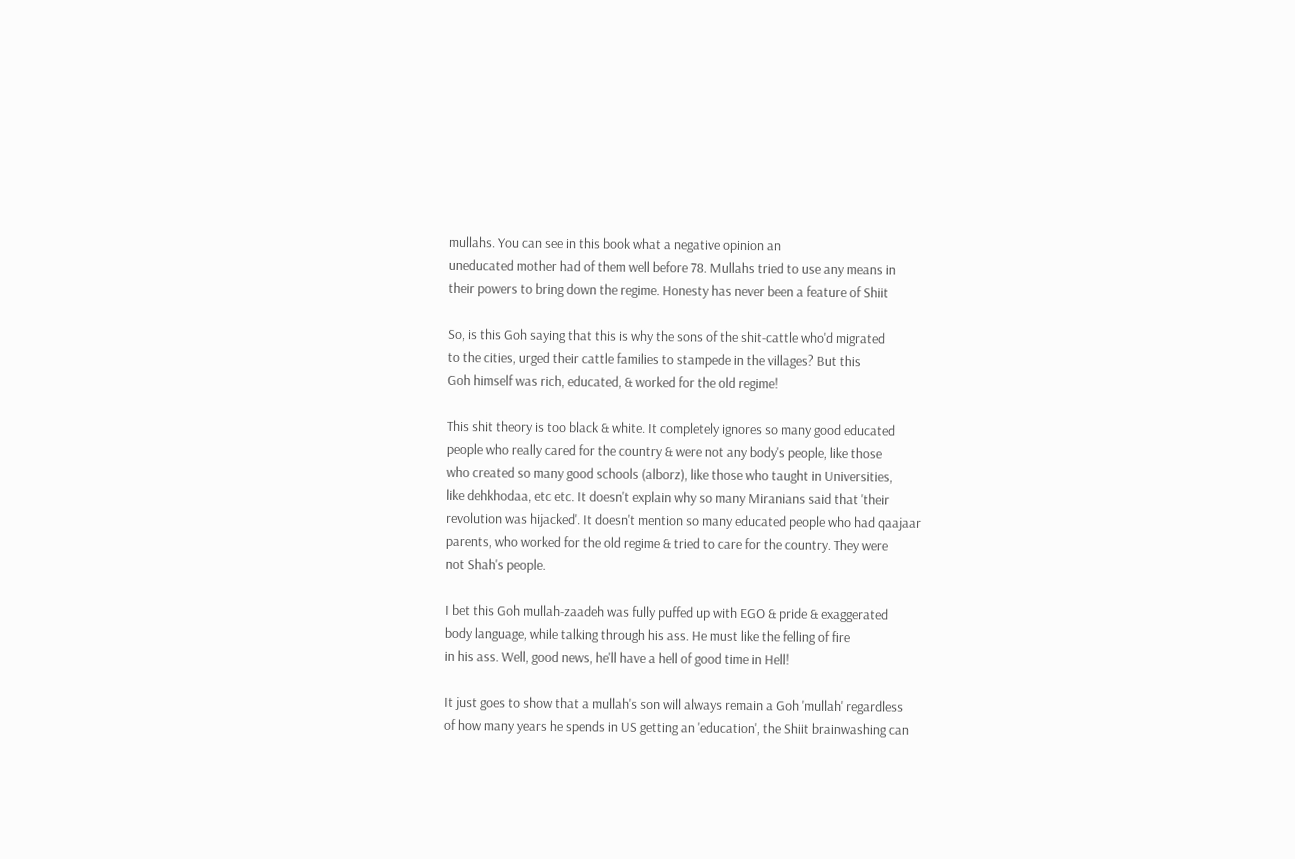mullahs. You can see in this book what a negative opinion an
uneducated mother had of them well before 78. Mullahs tried to use any means in
their powers to bring down the regime. Honesty has never been a feature of Shiit

So, is this Goh saying that this is why the sons of the shit-cattle who'd migrated
to the cities, urged their cattle families to stampede in the villages? But this
Goh himself was rich, educated, & worked for the old regime!

This shit theory is too black & white. It completely ignores so many good educated
people who really cared for the country & were not any body's people, like those
who created so many good schools (alborz), like those who taught in Universities,
like dehkhodaa, etc etc. It doesn't explain why so many Miranians said that 'their
revolution was hijacked'. It doesn't mention so many educated people who had qaajaar
parents, who worked for the old regime & tried to care for the country. They were
not Shah's people.

I bet this Goh mullah-zaadeh was fully puffed up with EGO & pride & exaggerated
body language, while talking through his ass. He must like the felling of fire
in his ass. Well, good news, he'll have a hell of good time in Hell!

It just goes to show that a mullah's son will always remain a Goh 'mullah' regardless
of how many years he spends in US getting an 'education', the Shiit brainwashing can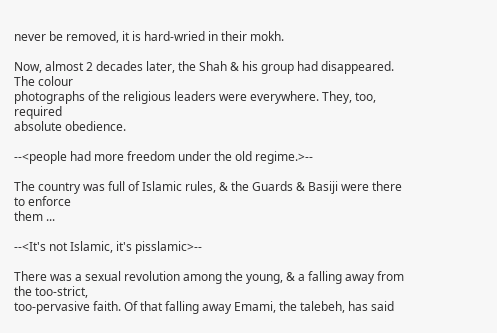never be removed, it is hard-wried in their mokh.

Now, almost 2 decades later, the Shah & his group had disappeared. The colour
photographs of the religious leaders were everywhere. They, too, required
absolute obedience.

--<people had more freedom under the old regime.>--

The country was full of Islamic rules, & the Guards & Basiji were there to enforce
them ...

--<It's not Islamic, it's pisslamic>--

There was a sexual revolution among the young, & a falling away from the too-strict,
too-pervasive faith. Of that falling away Emami, the talebeh, has said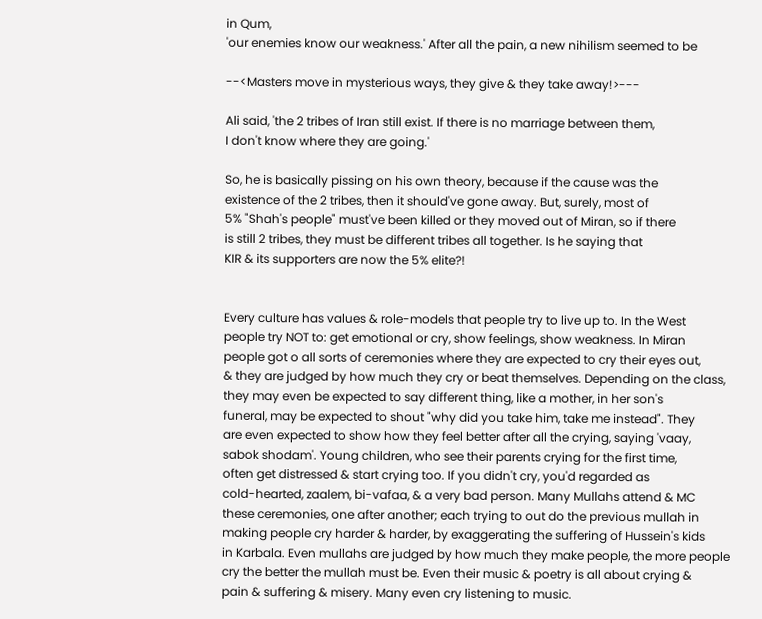in Qum,
'our enemies know our weakness.' After all the pain, a new nihilism seemed to be

--<Masters move in mysterious ways, they give & they take away!>---

Ali said, 'the 2 tribes of Iran still exist. If there is no marriage between them,
I don't know where they are going.'

So, he is basically pissing on his own theory, because if the cause was the
existence of the 2 tribes, then it should've gone away. But, surely, most of
5% "Shah's people" must've been killed or they moved out of Miran, so if there
is still 2 tribes, they must be different tribes all together. Is he saying that
KIR & its supporters are now the 5% elite?!


Every culture has values & role-models that people try to live up to. In the West
people try NOT to: get emotional or cry, show feelings, show weakness. In Miran
people got o all sorts of ceremonies where they are expected to cry their eyes out,
& they are judged by how much they cry or beat themselves. Depending on the class,
they may even be expected to say different thing, like a mother, in her son's
funeral, may be expected to shout "why did you take him, take me instead". They
are even expected to show how they feel better after all the crying, saying 'vaay,
sabok shodam'. Young children, who see their parents crying for the first time,
often get distressed & start crying too. If you didn't cry, you'd regarded as
cold-hearted, zaalem, bi-vafaa, & a very bad person. Many Mullahs attend & MC
these ceremonies, one after another; each trying to out do the previous mullah in
making people cry harder & harder, by exaggerating the suffering of Hussein's kids
in Karbala. Even mullahs are judged by how much they make people, the more people
cry the better the mullah must be. Even their music & poetry is all about crying &
pain & suffering & misery. Many even cry listening to music.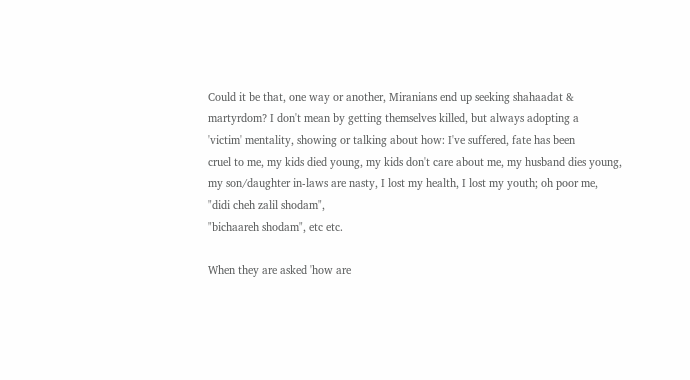Could it be that, one way or another, Miranians end up seeking shahaadat &
martyrdom? I don't mean by getting themselves killed, but always adopting a
'victim' mentality, showing or talking about how: I've suffered, fate has been
cruel to me, my kids died young, my kids don't care about me, my husband dies young,
my son/daughter in-laws are nasty, I lost my health, I lost my youth; oh poor me,
"didi cheh zalil shodam",
"bichaareh shodam", etc etc.

When they are asked 'how are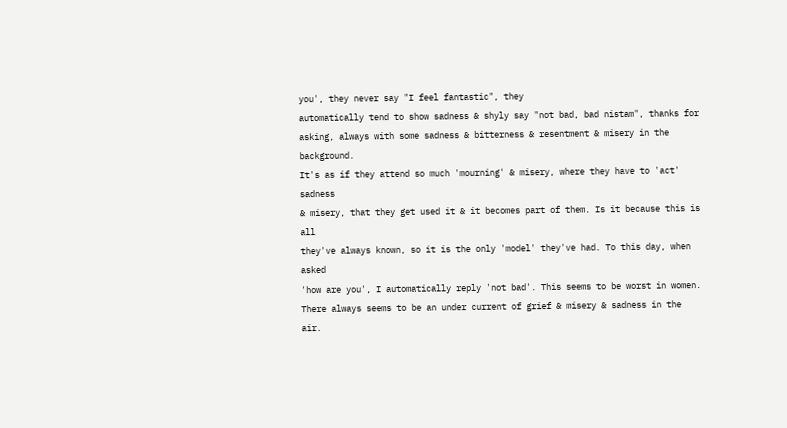you', they never say "I feel fantastic", they
automatically tend to show sadness & shyly say "not bad, bad nistam", thanks for
asking, always with some sadness & bitterness & resentment & misery in the background.
It's as if they attend so much 'mourning' & misery, where they have to 'act' sadness
& misery, that they get used it & it becomes part of them. Is it because this is all
they've always known, so it is the only 'model' they've had. To this day, when asked
'how are you', I automatically reply 'not bad'. This seems to be worst in women.
There always seems to be an under current of grief & misery & sadness in the air.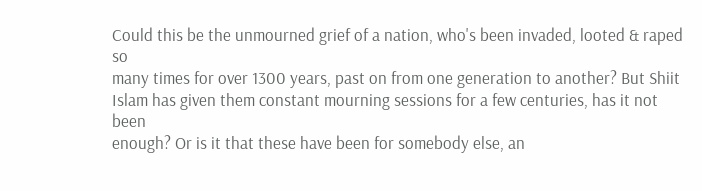Could this be the unmourned grief of a nation, who's been invaded, looted & raped so
many times for over 1300 years, past on from one generation to another? But Shiit
Islam has given them constant mourning sessions for a few centuries, has it not been
enough? Or is it that these have been for somebody else, an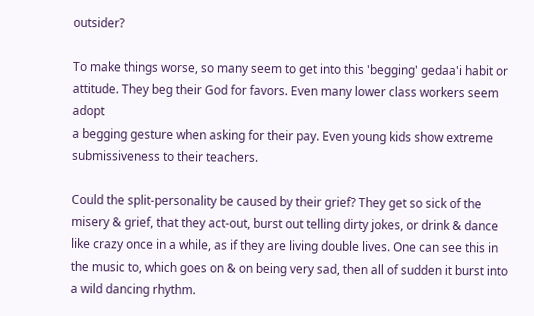outsider?

To make things worse, so many seem to get into this 'begging' gedaa'i habit or
attitude. They beg their God for favors. Even many lower class workers seem adopt
a begging gesture when asking for their pay. Even young kids show extreme
submissiveness to their teachers.

Could the split-personality be caused by their grief? They get so sick of the
misery & grief, that they act-out, burst out telling dirty jokes, or drink & dance
like crazy once in a while, as if they are living double lives. One can see this in
the music to, which goes on & on being very sad, then all of sudden it burst into
a wild dancing rhythm.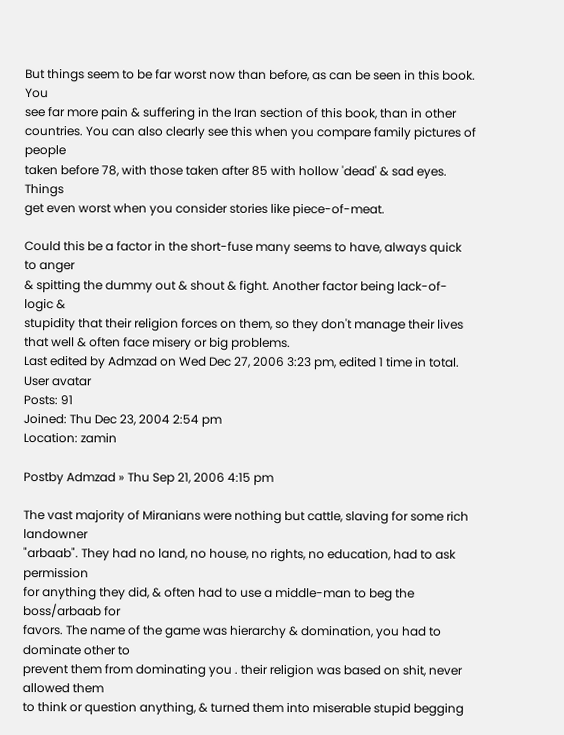But things seem to be far worst now than before, as can be seen in this book. You
see far more pain & suffering in the Iran section of this book, than in other
countries. You can also clearly see this when you compare family pictures of people
taken before 78, with those taken after 85 with hollow 'dead' & sad eyes. Things
get even worst when you consider stories like piece-of-meat.

Could this be a factor in the short-fuse many seems to have, always quick to anger
& spitting the dummy out & shout & fight. Another factor being lack-of-logic &
stupidity that their religion forces on them, so they don't manage their lives
that well & often face misery or big problems.
Last edited by Admzad on Wed Dec 27, 2006 3:23 pm, edited 1 time in total.
User avatar
Posts: 91
Joined: Thu Dec 23, 2004 2:54 pm
Location: zamin

Postby Admzad » Thu Sep 21, 2006 4:15 pm

The vast majority of Miranians were nothing but cattle, slaving for some rich landowner
"arbaab". They had no land, no house, no rights, no education, had to ask permission
for anything they did, & often had to use a middle-man to beg the boss/arbaab for
favors. The name of the game was hierarchy & domination, you had to dominate other to
prevent them from dominating you . their religion was based on shit, never allowed them
to think or question anything, & turned them into miserable stupid begging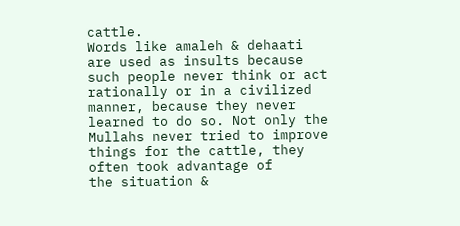cattle.
Words like amaleh & dehaati are used as insults because such people never think or act
rationally or in a civilized manner, because they never learned to do so. Not only the
Mullahs never tried to improve things for the cattle, they often took advantage of
the situation &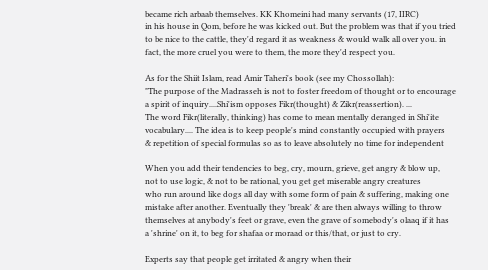became rich arbaab themselves. KK Khomeini had many servants (17, IIRC)
in his house in Qom, before he was kicked out. But the problem was that if you tried
to be nice to the cattle, they'd regard it as weakness & would walk all over you. in
fact, the more cruel you were to them, the more they'd respect you.

As for the Shiit Islam, read Amir Taheri's book (see my Chossollah):
"The purpose of the Madrasseh is not to foster freedom of thought or to encourage
a spirit of inquiry....Shi'ism opposes Fikr(thought) & Zikr(reassertion). ...
The word Fikr(literally, thinking) has come to mean mentally deranged in Shi'ite
vocabulary.... The idea is to keep people's mind constantly occupied with prayers
& repetition of special formulas so as to leave absolutely no time for independent

When you add their tendencies to beg, cry, mourn, grieve, get angry & blow up,
not to use logic, & not to be rational, you get get miserable angry creatures
who run around like dogs all day with some form of pain & suffering, making one
mistake after another. Eventually they 'break' & are then always willing to throw
themselves at anybody's feet or grave, even the grave of somebody's olaaq if it has
a 'shrine' on it, to beg for shafaa or moraad or this/that, or just to cry.

Experts say that people get irritated & angry when their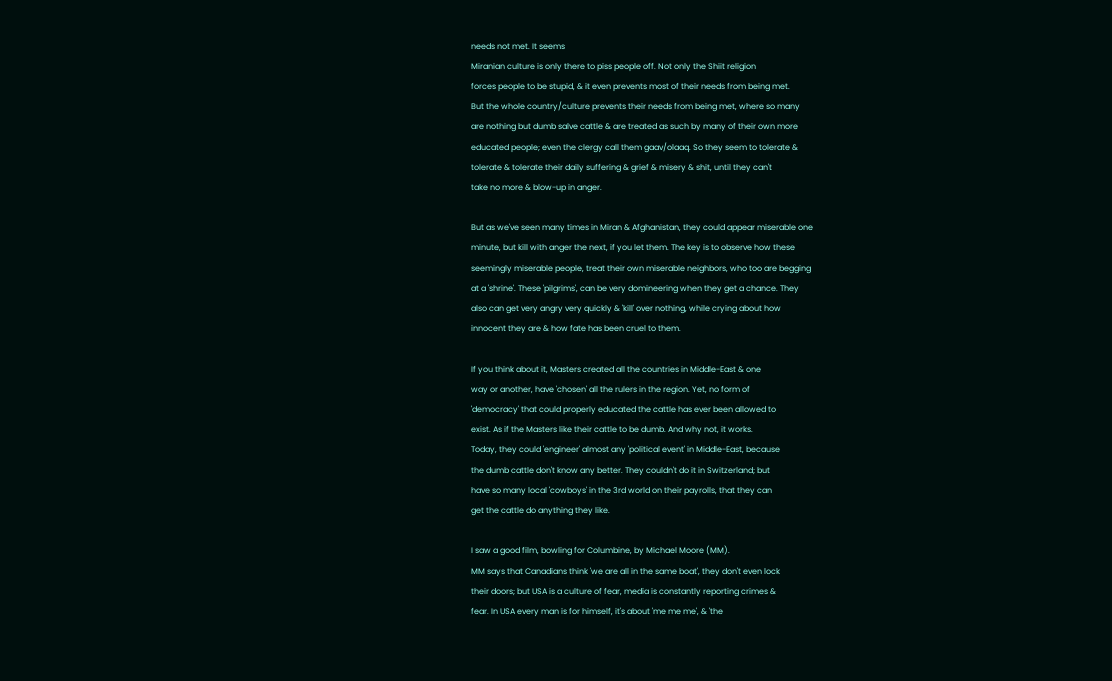needs not met. It seems
Miranian culture is only there to piss people off. Not only the Shiit religion
forces people to be stupid, & it even prevents most of their needs from being met.
But the whole country/culture prevents their needs from being met, where so many
are nothing but dumb salve cattle & are treated as such by many of their own more
educated people; even the clergy call them gaav/olaaq. So they seem to tolerate &
tolerate & tolerate their daily suffering & grief & misery & shit, until they can't
take no more & blow-up in anger.

But as we've seen many times in Miran & Afghanistan, they could appear miserable one
minute, but kill with anger the next, if you let them. The key is to observe how these
seemingly miserable people, treat their own miserable neighbors, who too are begging
at a 'shrine'. These 'pilgrims', can be very domineering when they get a chance. They
also can get very angry very quickly & 'kill' over nothing, while crying about how
innocent they are & how fate has been cruel to them.

If you think about it, Masters created all the countries in Middle-East & one
way or another, have 'chosen' all the rulers in the region. Yet, no form of
'democracy' that could properly educated the cattle has ever been allowed to
exist. As if the Masters like their cattle to be dumb. And why not, it works.
Today, they could 'engineer' almost any 'political event' in Middle-East, because
the dumb cattle don't know any better. They couldn't do it in Switzerland; but
have so many local 'cowboys' in the 3rd world on their payrolls, that they can
get the cattle do anything they like.

I saw a good film, bowling for Columbine, by Michael Moore (MM).
MM says that Canadians think 'we are all in the same boat', they don't even lock
their doors; but USA is a culture of fear, media is constantly reporting crimes &
fear. In USA every man is for himself, it's about 'me me me', & 'the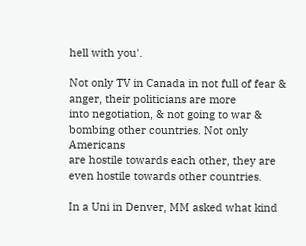hell with you'.

Not only TV in Canada in not full of fear & anger, their politicians are more
into negotiation, & not going to war & bombing other countries. Not only Americans
are hostile towards each other, they are even hostile towards other countries.

In a Uni in Denver, MM asked what kind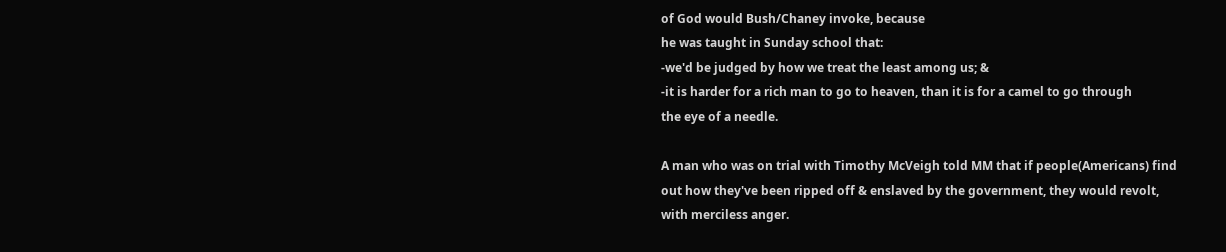of God would Bush/Chaney invoke, because
he was taught in Sunday school that:
-we'd be judged by how we treat the least among us; &
-it is harder for a rich man to go to heaven, than it is for a camel to go through
the eye of a needle.

A man who was on trial with Timothy McVeigh told MM that if people(Americans) find
out how they've been ripped off & enslaved by the government, they would revolt,
with merciless anger.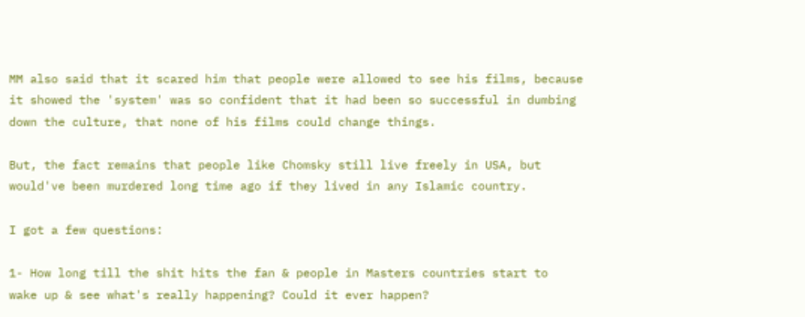MM also said that it scared him that people were allowed to see his films, because
it showed the 'system' was so confident that it had been so successful in dumbing
down the culture, that none of his films could change things.

But, the fact remains that people like Chomsky still live freely in USA, but
would've been murdered long time ago if they lived in any Islamic country.

I got a few questions:

1- How long till the shit hits the fan & people in Masters countries start to
wake up & see what's really happening? Could it ever happen?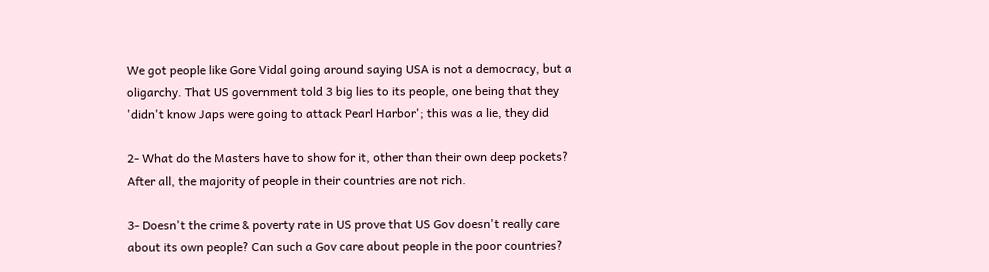We got people like Gore Vidal going around saying USA is not a democracy, but a
oligarchy. That US government told 3 big lies to its people, one being that they
'didn't know Japs were going to attack Pearl Harbor'; this was a lie, they did

2- What do the Masters have to show for it, other than their own deep pockets?
After all, the majority of people in their countries are not rich.

3- Doesn't the crime & poverty rate in US prove that US Gov doesn't really care
about its own people? Can such a Gov care about people in the poor countries?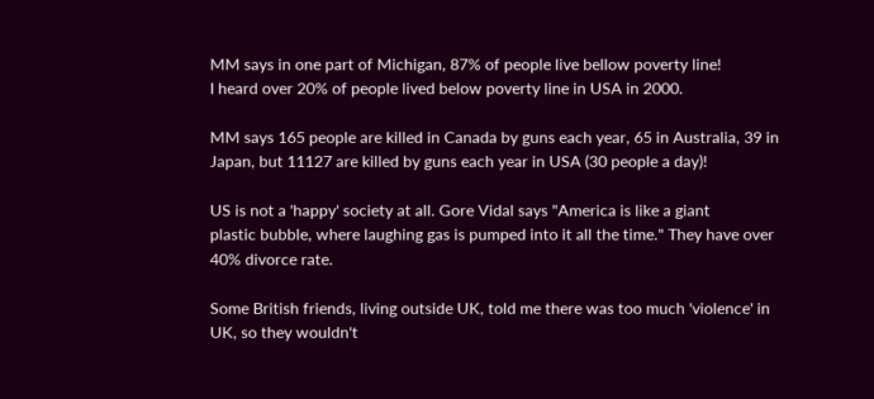MM says in one part of Michigan, 87% of people live bellow poverty line!
I heard over 20% of people lived below poverty line in USA in 2000.

MM says 165 people are killed in Canada by guns each year, 65 in Australia, 39 in
Japan, but 11127 are killed by guns each year in USA (30 people a day)!

US is not a 'happy' society at all. Gore Vidal says "America is like a giant
plastic bubble, where laughing gas is pumped into it all the time." They have over
40% divorce rate.

Some British friends, living outside UK, told me there was too much 'violence' in
UK, so they wouldn't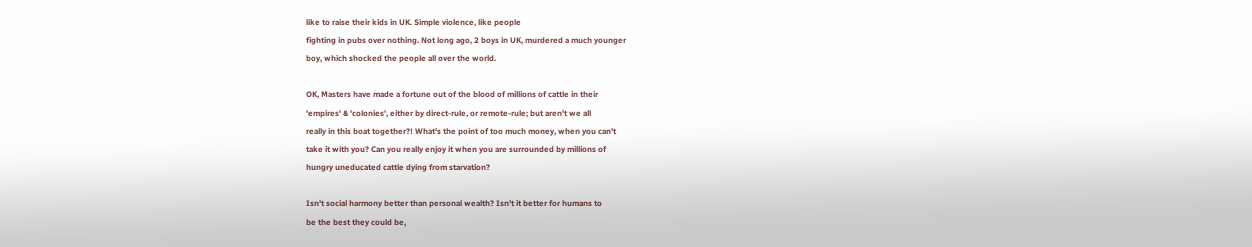like to raise their kids in UK. Simple violence, like people
fighting in pubs over nothing. Not long ago, 2 boys in UK, murdered a much younger
boy, which shocked the people all over the world.

OK, Masters have made a fortune out of the blood of millions of cattle in their
'empires' & 'colonies', either by direct-rule, or remote-rule; but aren't we all
really in this boat together?! What's the point of too much money, when you can't
take it with you? Can you really enjoy it when you are surrounded by millions of
hungry uneducated cattle dying from starvation?

Isn't social harmony better than personal wealth? Isn't it better for humans to
be the best they could be,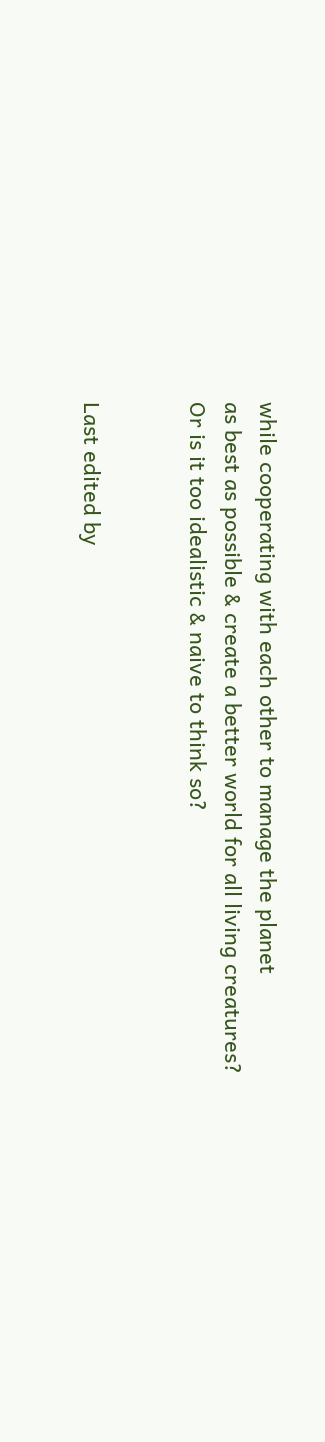while cooperating with each other to manage the planet
as best as possible & create a better world for all living creatures?
Or is it too idealistic & naive to think so?


Last edited by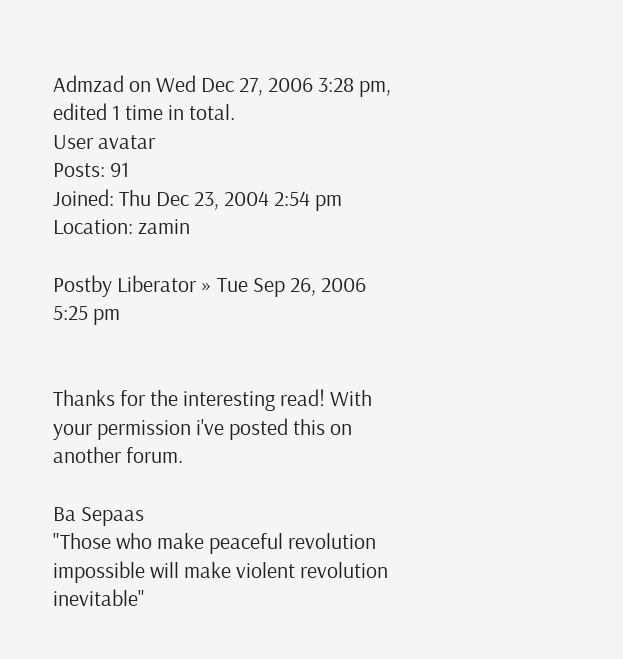Admzad on Wed Dec 27, 2006 3:28 pm, edited 1 time in total.
User avatar
Posts: 91
Joined: Thu Dec 23, 2004 2:54 pm
Location: zamin

Postby Liberator » Tue Sep 26, 2006 5:25 pm


Thanks for the interesting read! With your permission i've posted this on another forum.

Ba Sepaas
"Those who make peaceful revolution impossible will make violent revolution inevitable"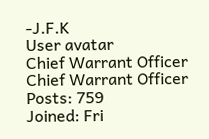-J.F.K
User avatar
Chief Warrant Officer
Chief Warrant Officer
Posts: 759
Joined: Fri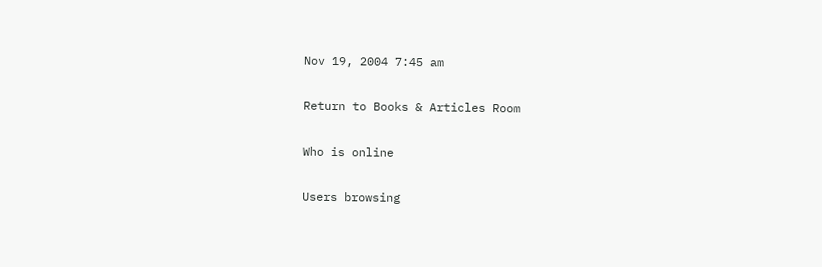Nov 19, 2004 7:45 am

Return to Books & Articles Room

Who is online

Users browsing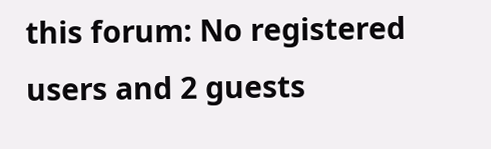this forum: No registered users and 2 guests